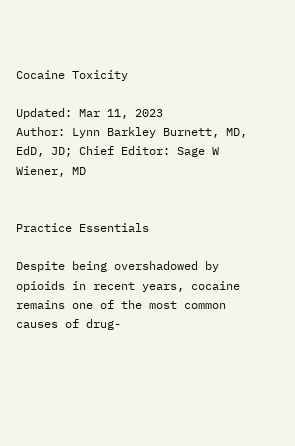Cocaine Toxicity

Updated: Mar 11, 2023
Author: Lynn Barkley Burnett, MD, EdD, JD; Chief Editor: Sage W Wiener, MD


Practice Essentials

Despite being overshadowed by opioids in recent years, cocaine remains one of the most common causes of drug-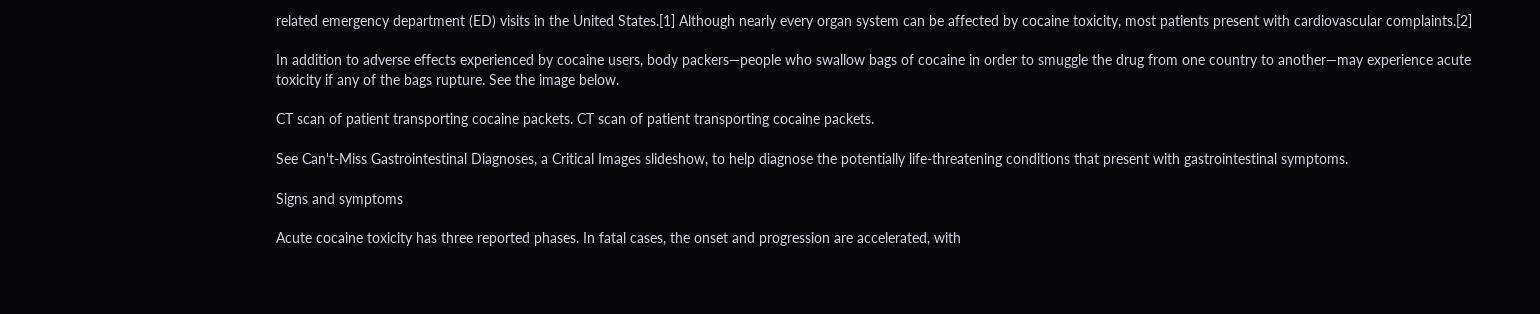related emergency department (ED) visits in the United States.[1] Although nearly every organ system can be affected by cocaine toxicity, most patients present with cardiovascular complaints.[2]

In addition to adverse effects experienced by cocaine users, body packers—people who swallow bags of cocaine in order to smuggle the drug from one country to another—may experience acute toxicity if any of the bags rupture. See the image below.

CT scan of patient transporting cocaine packets. CT scan of patient transporting cocaine packets.

See Can't-Miss Gastrointestinal Diagnoses, a Critical Images slideshow, to help diagnose the potentially life-threatening conditions that present with gastrointestinal symptoms.

Signs and symptoms

Acute cocaine toxicity has three reported phases. In fatal cases, the onset and progression are accelerated, with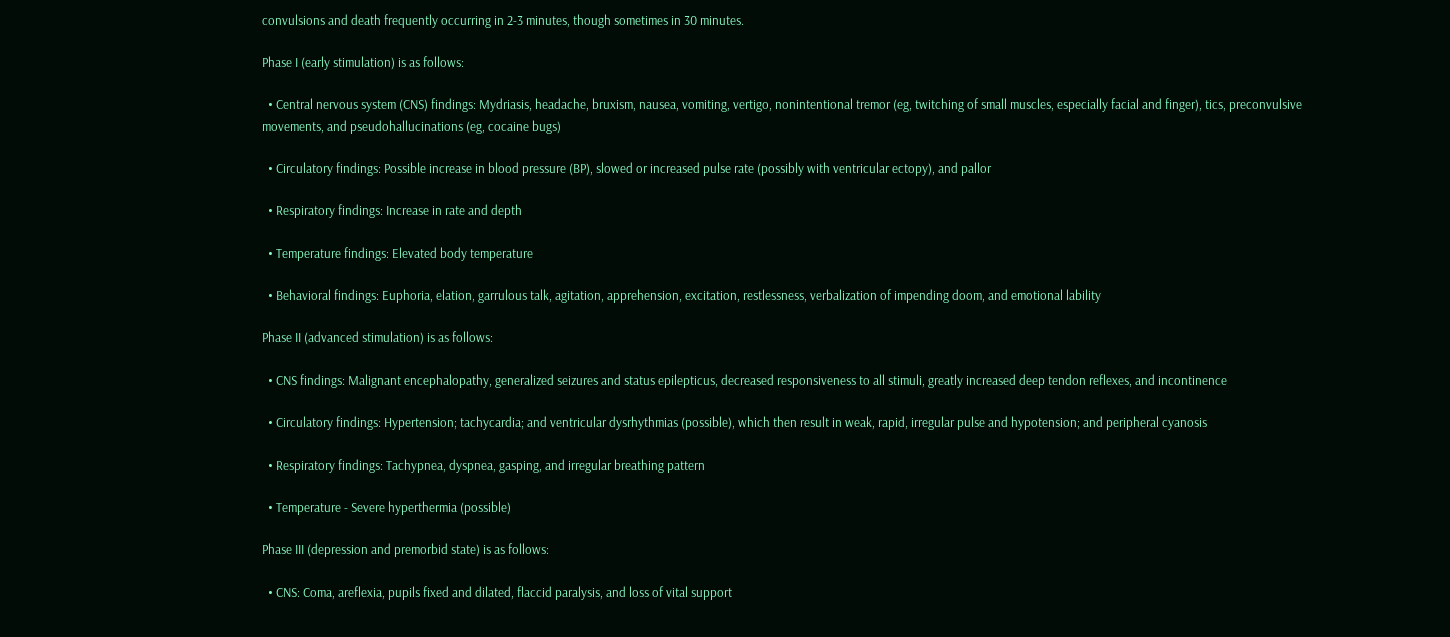convulsions and death frequently occurring in 2-3 minutes, though sometimes in 30 minutes.

Phase I (early stimulation) is as follows:

  • Central nervous system (CNS) findings: Mydriasis, headache, bruxism, nausea, vomiting, vertigo, nonintentional tremor (eg, twitching of small muscles, especially facial and finger), tics, preconvulsive movements, and pseudohallucinations (eg, cocaine bugs)

  • Circulatory findings: Possible increase in blood pressure (BP), slowed or increased pulse rate (possibly with ventricular ectopy), and pallor

  • Respiratory findings: Increase in rate and depth

  • Temperature findings: Elevated body temperature

  • Behavioral findings: Euphoria, elation, garrulous talk, agitation, apprehension, excitation, restlessness, verbalization of impending doom, and emotional lability

Phase II (advanced stimulation) is as follows:

  • CNS findings: Malignant encephalopathy, generalized seizures and status epilepticus, decreased responsiveness to all stimuli, greatly increased deep tendon reflexes, and incontinence

  • Circulatory findings: Hypertension; tachycardia; and ventricular dysrhythmias (possible), which then result in weak, rapid, irregular pulse and hypotension; and peripheral cyanosis

  • Respiratory findings: Tachypnea, dyspnea, gasping, and irregular breathing pattern

  • Temperature - Severe hyperthermia (possible)

Phase III (depression and premorbid state) is as follows:

  • CNS: Coma, areflexia, pupils fixed and dilated, flaccid paralysis, and loss of vital support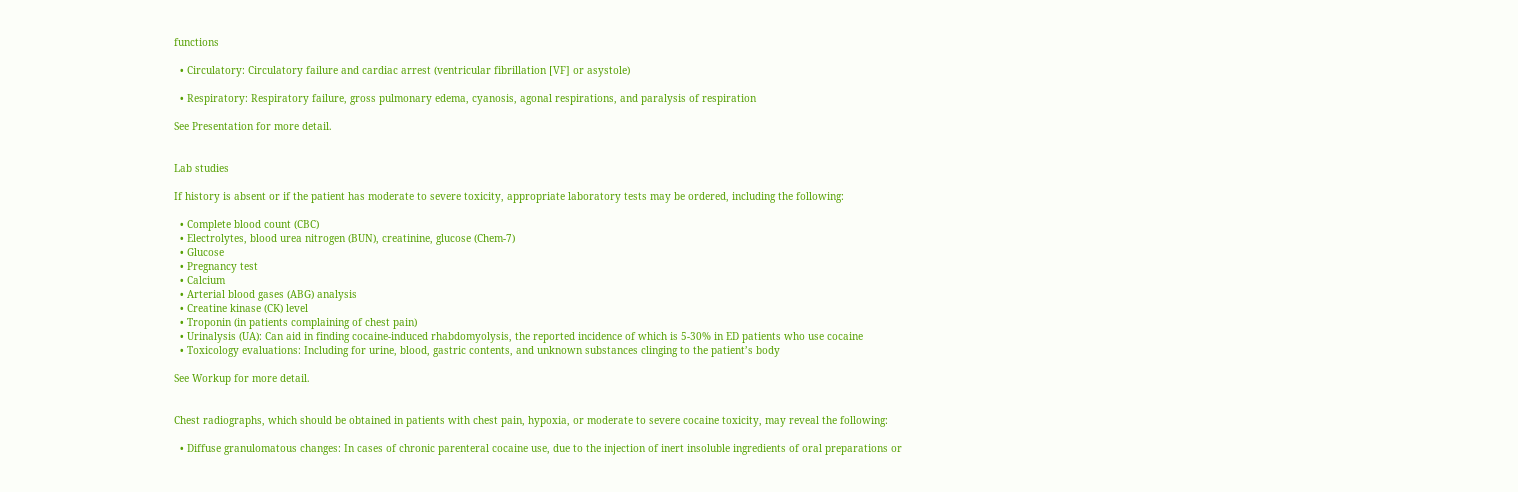functions

  • Circulatory: Circulatory failure and cardiac arrest (ventricular fibrillation [VF] or asystole)

  • Respiratory: Respiratory failure, gross pulmonary edema, cyanosis, agonal respirations, and paralysis of respiration

See Presentation for more detail.


Lab studies

If history is absent or if the patient has moderate to severe toxicity, appropriate laboratory tests may be ordered, including the following:

  • Complete blood count (CBC)
  • Electrolytes, blood urea nitrogen (BUN), creatinine, glucose (Chem-7)
  • Glucose
  • Pregnancy test
  • Calcium
  • Arterial blood gases (ABG) analysis
  • Creatine kinase (CK) level
  • Troponin (in patients complaining of chest pain)
  • Urinalysis (UA): Can aid in finding cocaine-induced rhabdomyolysis, the reported incidence of which is 5-30% in ED patients who use cocaine
  • Toxicology evaluations: Including for urine, blood, gastric contents, and unknown substances clinging to the patient’s body

See Workup for more detail.


Chest radiographs, which should be obtained in patients with chest pain, hypoxia, or moderate to severe cocaine toxicity, may reveal the following:

  • Diffuse granulomatous changes: In cases of chronic parenteral cocaine use, due to the injection of inert insoluble ingredients of oral preparations or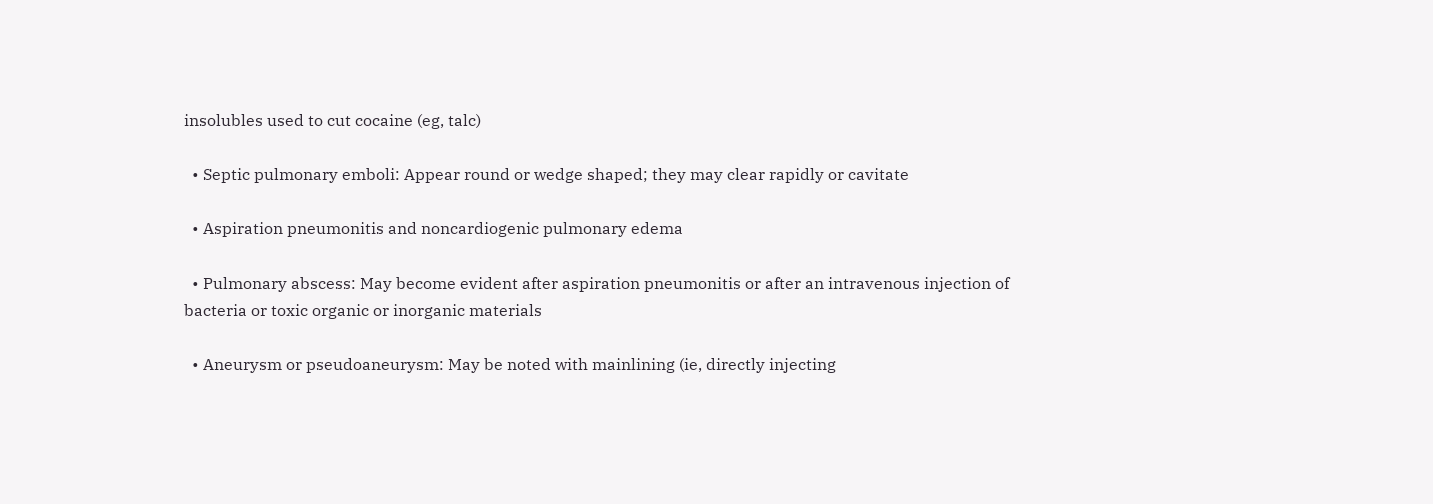insolubles used to cut cocaine (eg, talc)

  • Septic pulmonary emboli: Appear round or wedge shaped; they may clear rapidly or cavitate

  • Aspiration pneumonitis and noncardiogenic pulmonary edema

  • Pulmonary abscess: May become evident after aspiration pneumonitis or after an intravenous injection of bacteria or toxic organic or inorganic materials

  • Aneurysm or pseudoaneurysm: May be noted with mainlining (ie, directly injecting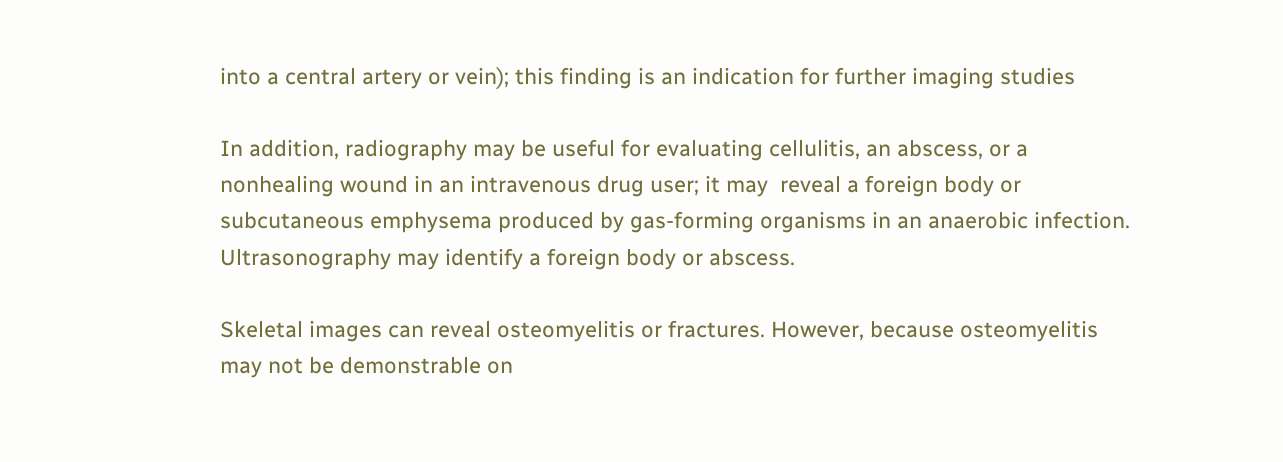into a central artery or vein); this finding is an indication for further imaging studies

In addition, radiography may be useful for evaluating cellulitis, an abscess, or a nonhealing wound in an intravenous drug user; it may  reveal a foreign body or subcutaneous emphysema produced by gas-forming organisms in an anaerobic infection. Ultrasonography may identify a foreign body or abscess.

Skeletal images can reveal osteomyelitis or fractures. However, because osteomyelitis may not be demonstrable on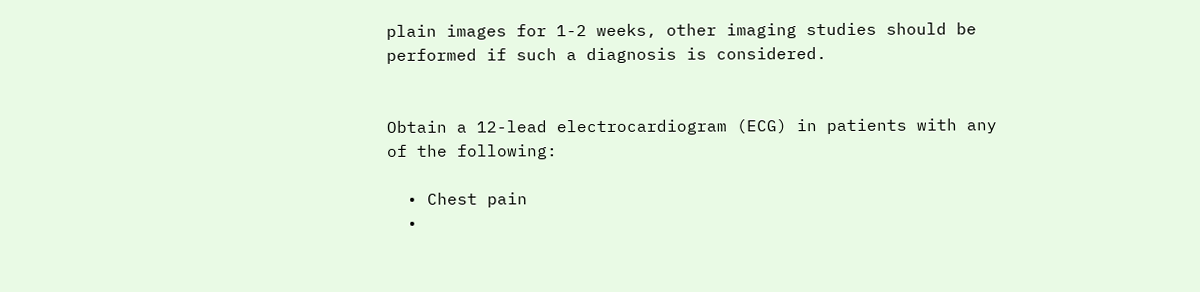plain images for 1-2 weeks, other imaging studies should be performed if such a diagnosis is considered.


Obtain a 12-lead electrocardiogram (ECG) in patients with any of the following:

  • Chest pain
  •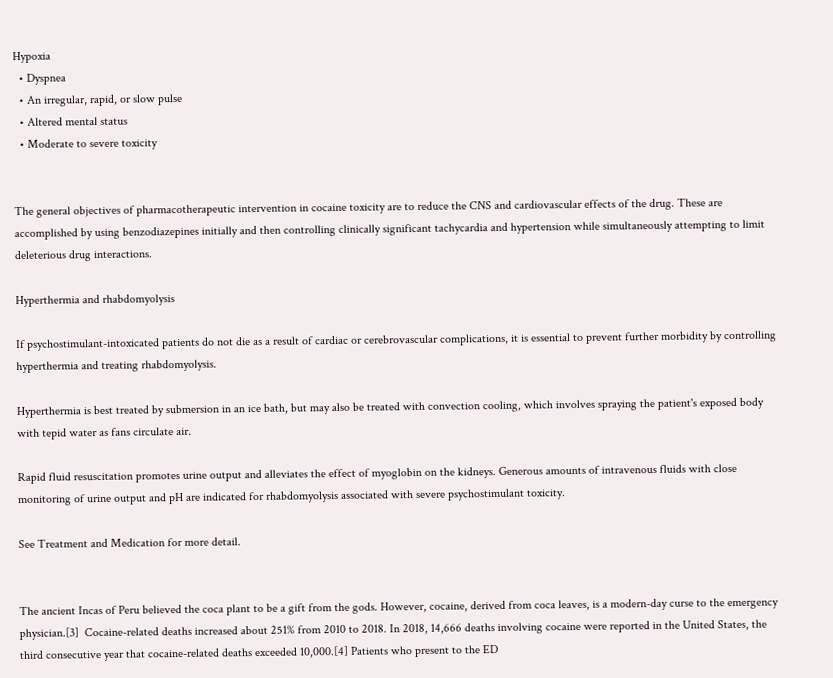Hypoxia
  • Dyspnea
  • An irregular, rapid, or slow pulse
  • Altered mental status
  • Moderate to severe toxicity


The general objectives of pharmacotherapeutic intervention in cocaine toxicity are to reduce the CNS and cardiovascular effects of the drug. These are accomplished by using benzodiazepines initially and then controlling clinically significant tachycardia and hypertension while simultaneously attempting to limit deleterious drug interactions.

Hyperthermia and rhabdomyolysis

If psychostimulant-intoxicated patients do not die as a result of cardiac or cerebrovascular complications, it is essential to prevent further morbidity by controlling hyperthermia and treating rhabdomyolysis.

Hyperthermia is best treated by submersion in an ice bath, but may also be treated with convection cooling, which involves spraying the patient's exposed body with tepid water as fans circulate air.

Rapid fluid resuscitation promotes urine output and alleviates the effect of myoglobin on the kidneys. Generous amounts of intravenous fluids with close monitoring of urine output and pH are indicated for rhabdomyolysis associated with severe psychostimulant toxicity.

See Treatment and Medication for more detail.


The ancient Incas of Peru believed the coca plant to be a gift from the gods. However, cocaine, derived from coca leaves, is a modern-day curse to the emergency physician.[3]  Cocaine-related deaths increased about 251% from 2010 to 2018. In 2018, 14,666 deaths involving cocaine were reported in the United States, the third consecutive year that cocaine-related deaths exceeded 10,000.[4] Patients who present to the ED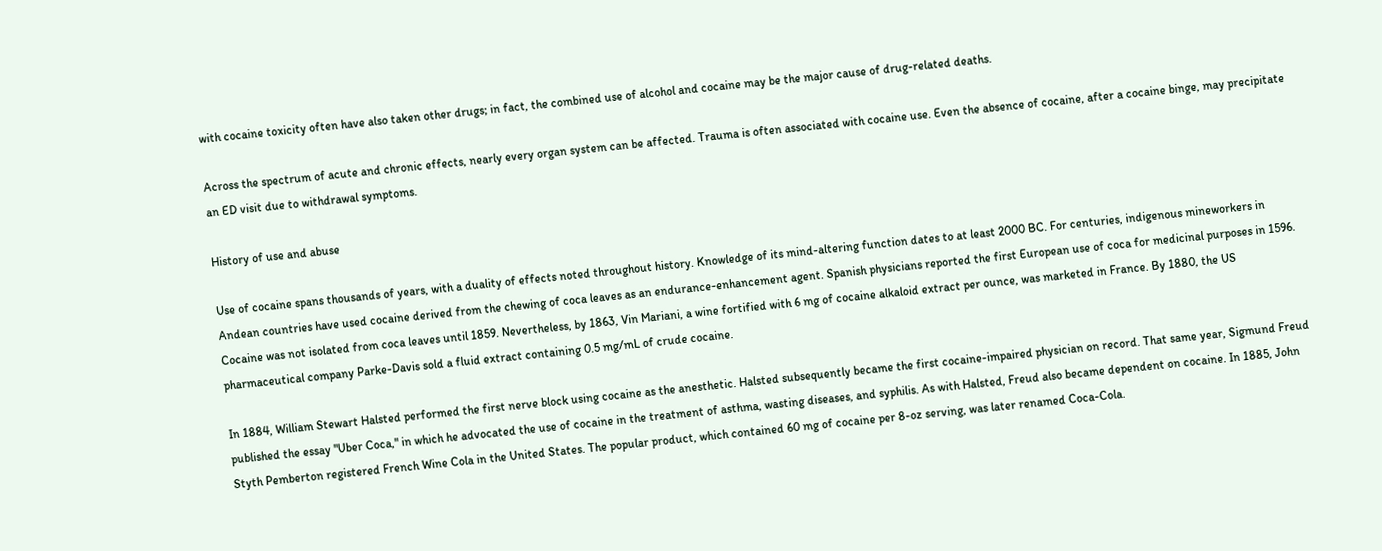with cocaine toxicity often have also taken other drugs; in fact, the combined use of alcohol and cocaine may be the major cause of drug-related deaths.

Across the spectrum of acute and chronic effects, nearly every organ system can be affected. Trauma is often associated with cocaine use. Even the absence of cocaine, after a cocaine binge, may precipitate an ED visit due to withdrawal symptoms.

History of use and abuse

Use of cocaine spans thousands of years, with a duality of effects noted throughout history. Knowledge of its mind-altering function dates to at least 2000 BC. For centuries, indigenous mineworkers in Andean countries have used cocaine derived from the chewing of coca leaves as an endurance-enhancement agent. Spanish physicians reported the first European use of coca for medicinal purposes in 1596. Cocaine was not isolated from coca leaves until 1859. Nevertheless, by 1863, Vin Mariani, a wine fortified with 6 mg of cocaine alkaloid extract per ounce, was marketed in France. By 1880, the US pharmaceutical company Parke-Davis sold a fluid extract containing 0.5 mg/mL of crude cocaine.

In 1884, William Stewart Halsted performed the first nerve block using cocaine as the anesthetic. Halsted subsequently became the first cocaine-impaired physician on record. That same year, Sigmund Freud published the essay "Uber Coca," in which he advocated the use of cocaine in the treatment of asthma, wasting diseases, and syphilis. As with Halsted, Freud also became dependent on cocaine. In 1885, John Styth Pemberton registered French Wine Cola in the United States. The popular product, which contained 60 mg of cocaine per 8-oz serving, was later renamed Coca-Cola.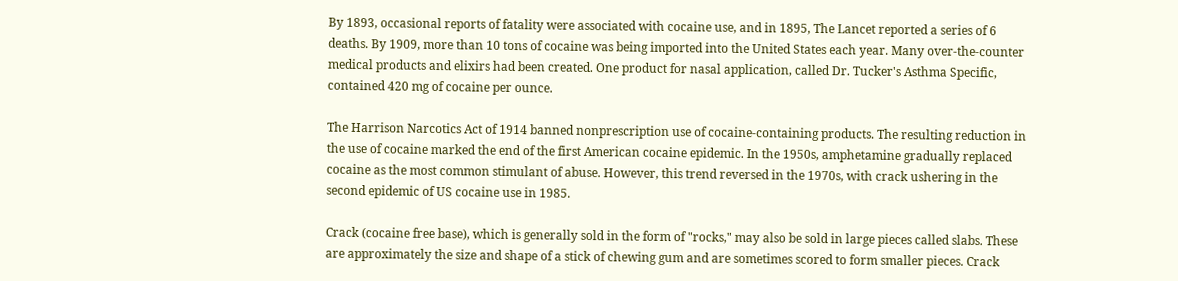By 1893, occasional reports of fatality were associated with cocaine use, and in 1895, The Lancet reported a series of 6 deaths. By 1909, more than 10 tons of cocaine was being imported into the United States each year. Many over-the-counter medical products and elixirs had been created. One product for nasal application, called Dr. Tucker's Asthma Specific, contained 420 mg of cocaine per ounce.

The Harrison Narcotics Act of 1914 banned nonprescription use of cocaine-containing products. The resulting reduction in the use of cocaine marked the end of the first American cocaine epidemic. In the 1950s, amphetamine gradually replaced cocaine as the most common stimulant of abuse. However, this trend reversed in the 1970s, with crack ushering in the second epidemic of US cocaine use in 1985.

Crack (cocaine free base), which is generally sold in the form of "rocks," may also be sold in large pieces called slabs. These are approximately the size and shape of a stick of chewing gum and are sometimes scored to form smaller pieces. Crack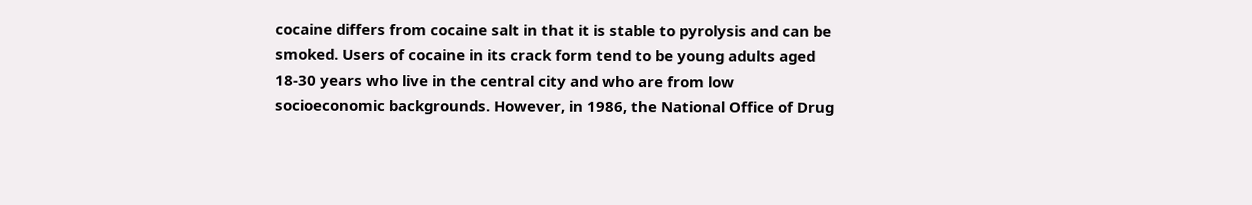cocaine differs from cocaine salt in that it is stable to pyrolysis and can be smoked. Users of cocaine in its crack form tend to be young adults aged 18-30 years who live in the central city and who are from low socioeconomic backgrounds. However, in 1986, the National Office of Drug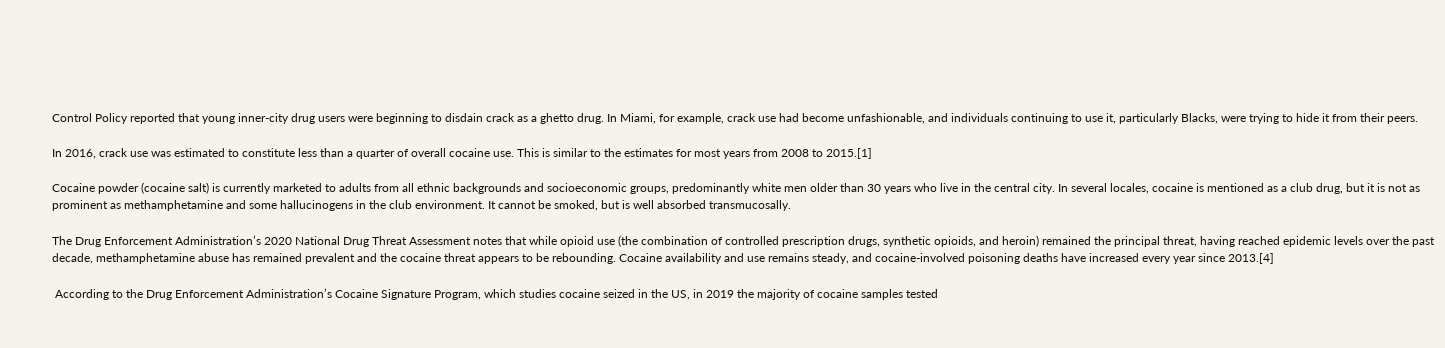Control Policy reported that young inner-city drug users were beginning to disdain crack as a ghetto drug. In Miami, for example, crack use had become unfashionable, and individuals continuing to use it, particularly Blacks, were trying to hide it from their peers.

In 2016, crack use was estimated to constitute less than a quarter of overall cocaine use. This is similar to the estimates for most years from 2008 to 2015.[1]

Cocaine powder (cocaine salt) is currently marketed to adults from all ethnic backgrounds and socioeconomic groups, predominantly white men older than 30 years who live in the central city. In several locales, cocaine is mentioned as a club drug, but it is not as prominent as methamphetamine and some hallucinogens in the club environment. It cannot be smoked, but is well absorbed transmucosally.

The Drug Enforcement Administration’s 2020 National Drug Threat Assessment notes that while opioid use (the combination of controlled prescription drugs, synthetic opioids, and heroin) remained the principal threat, having reached epidemic levels over the past decade, methamphetamine abuse has remained prevalent and the cocaine threat appears to be rebounding. Cocaine availability and use remains steady, and cocaine-involved poisoning deaths have increased every year since 2013.[4]

 According to the Drug Enforcement Administration’s Cocaine Signature Program, which studies cocaine seized in the US, in 2019 the majority of cocaine samples tested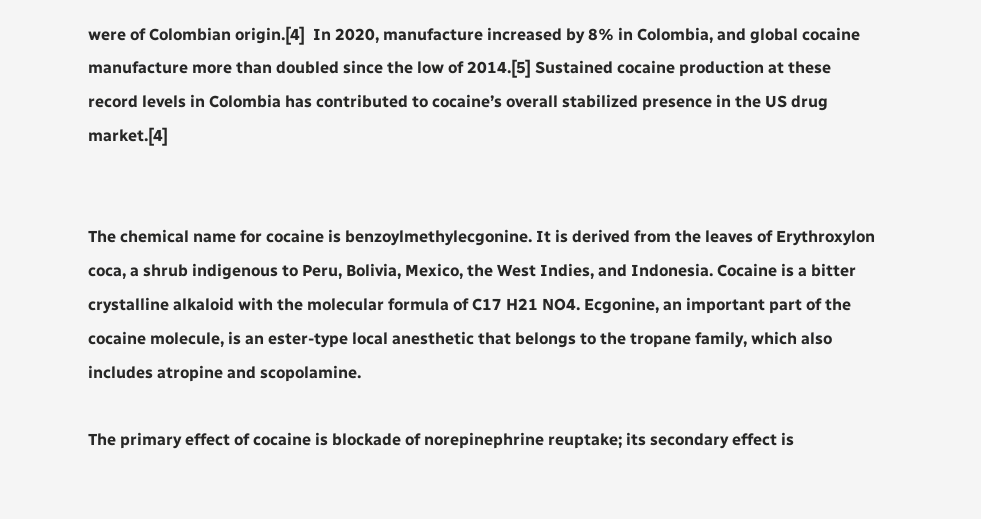were of Colombian origin.[4]  In 2020, manufacture increased by 8% in Colombia, and global cocaine manufacture more than doubled since the low of 2014.[5] Sustained cocaine production at these record levels in Colombia has contributed to cocaine’s overall stabilized presence in the US drug market.[4]


The chemical name for cocaine is benzoylmethylecgonine. It is derived from the leaves of Erythroxylon coca, a shrub indigenous to Peru, Bolivia, Mexico, the West Indies, and Indonesia. Cocaine is a bitter crystalline alkaloid with the molecular formula of C17 H21 NO4. Ecgonine, an important part of the cocaine molecule, is an ester-type local anesthetic that belongs to the tropane family, which also includes atropine and scopolamine.

The primary effect of cocaine is blockade of norepinephrine reuptake; its secondary effect is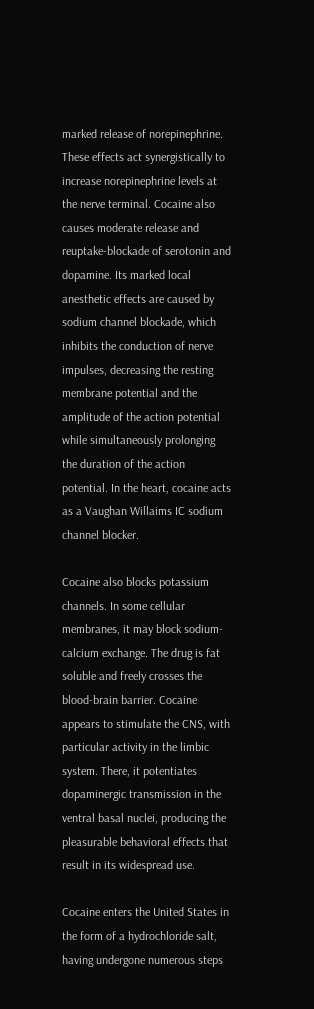marked release of norepinephrine. These effects act synergistically to increase norepinephrine levels at the nerve terminal. Cocaine also causes moderate release and reuptake-blockade of serotonin and dopamine. Its marked local anesthetic effects are caused by sodium channel blockade, which inhibits the conduction of nerve impulses, decreasing the resting membrane potential and the amplitude of the action potential while simultaneously prolonging the duration of the action potential. In the heart, cocaine acts as a Vaughan Willaims IC sodium channel blocker.

Cocaine also blocks potassium channels. In some cellular membranes, it may block sodium-calcium exchange. The drug is fat soluble and freely crosses the blood-brain barrier. Cocaine appears to stimulate the CNS, with particular activity in the limbic system. There, it potentiates dopaminergic transmission in the ventral basal nuclei, producing the pleasurable behavioral effects that result in its widespread use.

Cocaine enters the United States in the form of a hydrochloride salt, having undergone numerous steps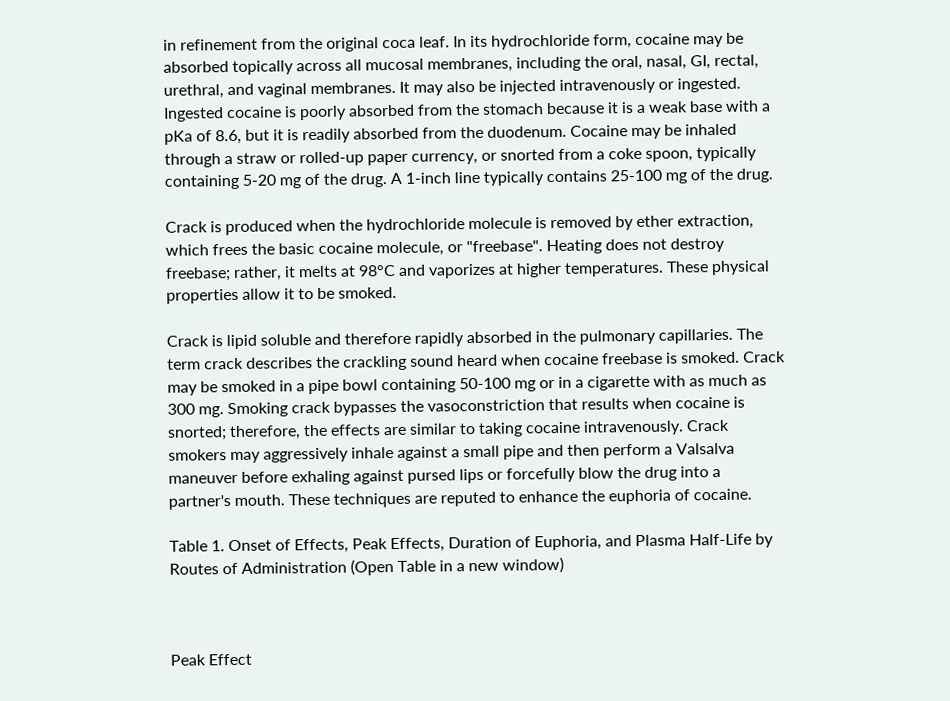in refinement from the original coca leaf. In its hydrochloride form, cocaine may be absorbed topically across all mucosal membranes, including the oral, nasal, GI, rectal, urethral, and vaginal membranes. It may also be injected intravenously or ingested. Ingested cocaine is poorly absorbed from the stomach because it is a weak base with a pKa of 8.6, but it is readily absorbed from the duodenum. Cocaine may be inhaled through a straw or rolled-up paper currency, or snorted from a coke spoon, typically containing 5-20 mg of the drug. A 1-inch line typically contains 25-100 mg of the drug.

Crack is produced when the hydrochloride molecule is removed by ether extraction, which frees the basic cocaine molecule, or "freebase". Heating does not destroy freebase; rather, it melts at 98°C and vaporizes at higher temperatures. These physical properties allow it to be smoked.

Crack is lipid soluble and therefore rapidly absorbed in the pulmonary capillaries. The term crack describes the crackling sound heard when cocaine freebase is smoked. Crack may be smoked in a pipe bowl containing 50-100 mg or in a cigarette with as much as 300 mg. Smoking crack bypasses the vasoconstriction that results when cocaine is snorted; therefore, the effects are similar to taking cocaine intravenously. Crack smokers may aggressively inhale against a small pipe and then perform a Valsalva maneuver before exhaling against pursed lips or forcefully blow the drug into a partner's mouth. These techniques are reputed to enhance the euphoria of cocaine.

Table 1. Onset of Effects, Peak Effects, Duration of Euphoria, and Plasma Half-Life by Routes of Administration (Open Table in a new window)



Peak Effect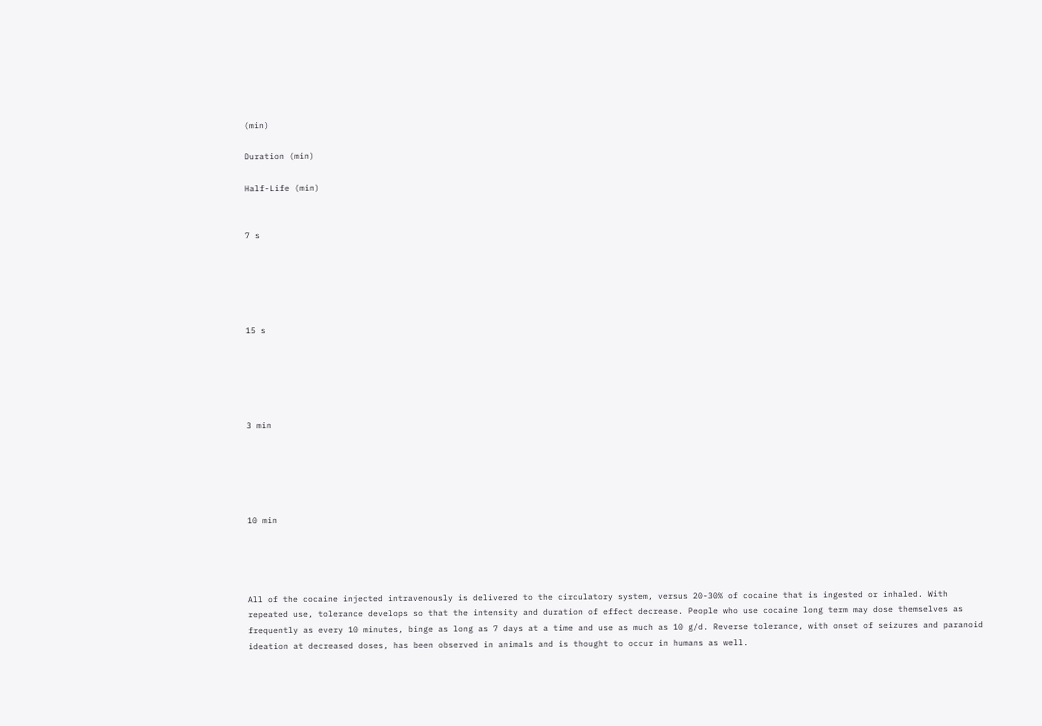(min)

Duration (min)

Half-Life (min)


7 s





15 s





3 min





10 min




All of the cocaine injected intravenously is delivered to the circulatory system, versus 20-30% of cocaine that is ingested or inhaled. With repeated use, tolerance develops so that the intensity and duration of effect decrease. People who use cocaine long term may dose themselves as frequently as every 10 minutes, binge as long as 7 days at a time and use as much as 10 g/d. Reverse tolerance, with onset of seizures and paranoid ideation at decreased doses, has been observed in animals and is thought to occur in humans as well.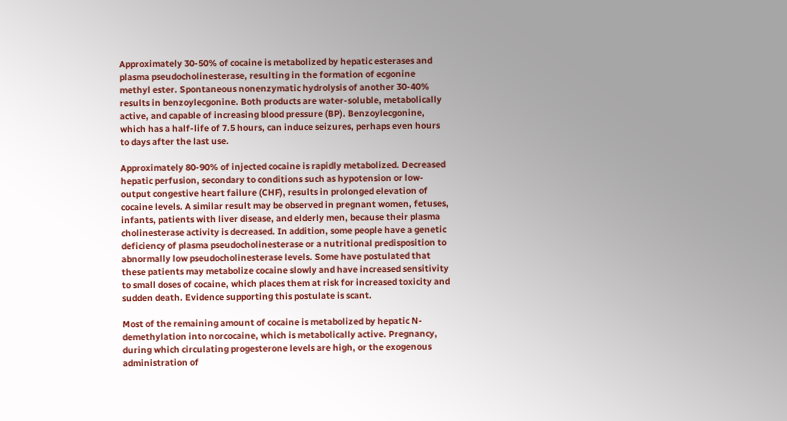Approximately 30-50% of cocaine is metabolized by hepatic esterases and plasma pseudocholinesterase, resulting in the formation of ecgonine methyl ester. Spontaneous nonenzymatic hydrolysis of another 30-40% results in benzoylecgonine. Both products are water-soluble, metabolically active, and capable of increasing blood pressure (BP). Benzoylecgonine, which has a half-life of 7.5 hours, can induce seizures, perhaps even hours to days after the last use.

Approximately 80-90% of injected cocaine is rapidly metabolized. Decreased hepatic perfusion, secondary to conditions such as hypotension or low-output congestive heart failure (CHF), results in prolonged elevation of cocaine levels. A similar result may be observed in pregnant women, fetuses, infants, patients with liver disease, and elderly men, because their plasma cholinesterase activity is decreased. In addition, some people have a genetic deficiency of plasma pseudocholinesterase or a nutritional predisposition to abnormally low pseudocholinesterase levels. Some have postulated that these patients may metabolize cocaine slowly and have increased sensitivity to small doses of cocaine, which places them at risk for increased toxicity and sudden death. Evidence supporting this postulate is scant.

Most of the remaining amount of cocaine is metabolized by hepatic N-demethylation into norcocaine, which is metabolically active. Pregnancy, during which circulating progesterone levels are high, or the exogenous administration of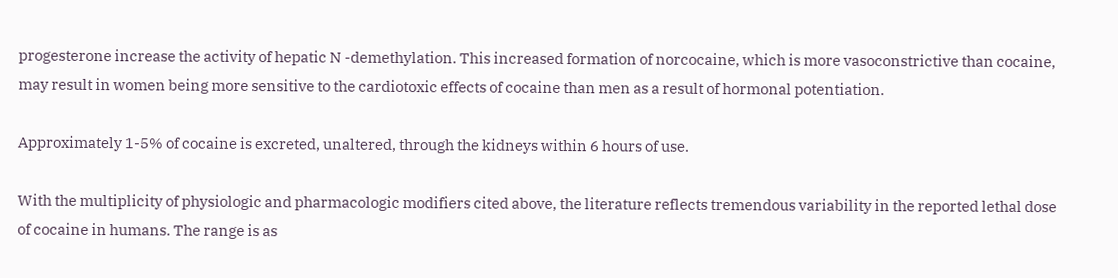progesterone increase the activity of hepatic N -demethylation. This increased formation of norcocaine, which is more vasoconstrictive than cocaine, may result in women being more sensitive to the cardiotoxic effects of cocaine than men as a result of hormonal potentiation.

Approximately 1-5% of cocaine is excreted, unaltered, through the kidneys within 6 hours of use.

With the multiplicity of physiologic and pharmacologic modifiers cited above, the literature reflects tremendous variability in the reported lethal dose of cocaine in humans. The range is as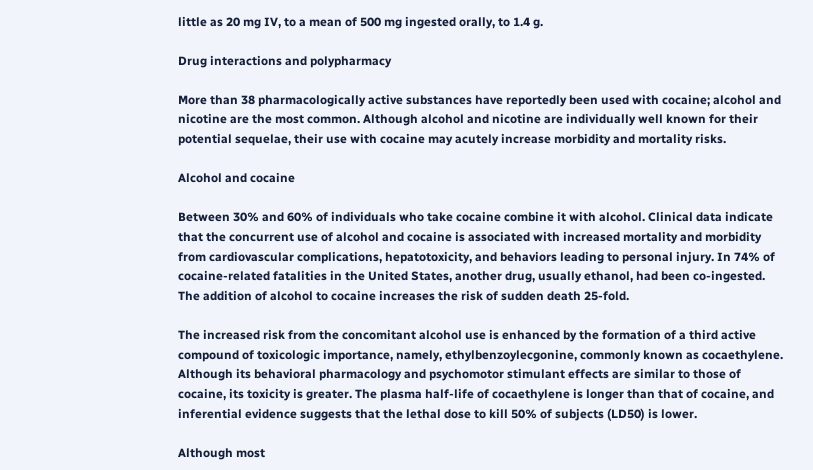little as 20 mg IV, to a mean of 500 mg ingested orally, to 1.4 g.

Drug interactions and polypharmacy

More than 38 pharmacologically active substances have reportedly been used with cocaine; alcohol and nicotine are the most common. Although alcohol and nicotine are individually well known for their potential sequelae, their use with cocaine may acutely increase morbidity and mortality risks.

Alcohol and cocaine

Between 30% and 60% of individuals who take cocaine combine it with alcohol. Clinical data indicate that the concurrent use of alcohol and cocaine is associated with increased mortality and morbidity from cardiovascular complications, hepatotoxicity, and behaviors leading to personal injury. In 74% of cocaine-related fatalities in the United States, another drug, usually ethanol, had been co-ingested. The addition of alcohol to cocaine increases the risk of sudden death 25-fold.

The increased risk from the concomitant alcohol use is enhanced by the formation of a third active compound of toxicologic importance, namely, ethylbenzoylecgonine, commonly known as cocaethylene. Although its behavioral pharmacology and psychomotor stimulant effects are similar to those of cocaine, its toxicity is greater. The plasma half-life of cocaethylene is longer than that of cocaine, and inferential evidence suggests that the lethal dose to kill 50% of subjects (LD50) is lower.

Although most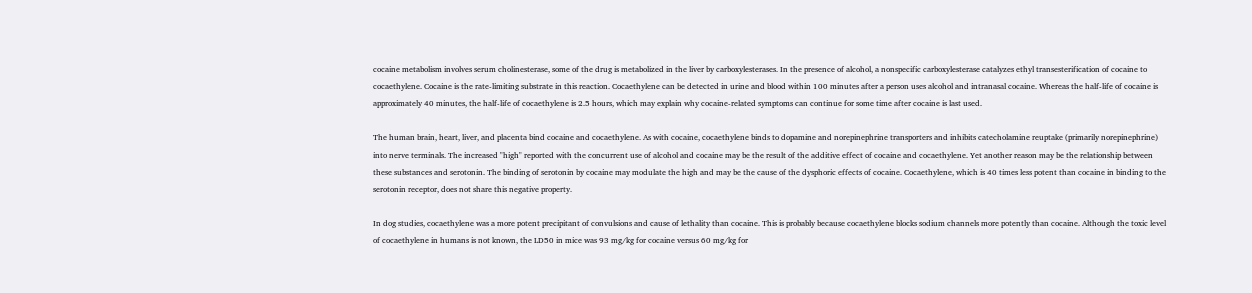cocaine metabolism involves serum cholinesterase, some of the drug is metabolized in the liver by carboxylesterases. In the presence of alcohol, a nonspecific carboxylesterase catalyzes ethyl transesterification of cocaine to cocaethylene. Cocaine is the rate-limiting substrate in this reaction. Cocaethylene can be detected in urine and blood within 100 minutes after a person uses alcohol and intranasal cocaine. Whereas the half-life of cocaine is approximately 40 minutes, the half-life of cocaethylene is 2.5 hours, which may explain why cocaine-related symptoms can continue for some time after cocaine is last used.

The human brain, heart, liver, and placenta bind cocaine and cocaethylene. As with cocaine, cocaethylene binds to dopamine and norepinephrine transporters and inhibits catecholamine reuptake (primarily norepinephrine) into nerve terminals. The increased "high" reported with the concurrent use of alcohol and cocaine may be the result of the additive effect of cocaine and cocaethylene. Yet another reason may be the relationship between these substances and serotonin. The binding of serotonin by cocaine may modulate the high and may be the cause of the dysphoric effects of cocaine. Cocaethylene, which is 40 times less potent than cocaine in binding to the serotonin receptor, does not share this negative property.

In dog studies, cocaethylene was a more potent precipitant of convulsions and cause of lethality than cocaine. This is probably because cocaethylene blocks sodium channels more potently than cocaine. Although the toxic level of cocaethylene in humans is not known, the LD50 in mice was 93 mg/kg for cocaine versus 60 mg/kg for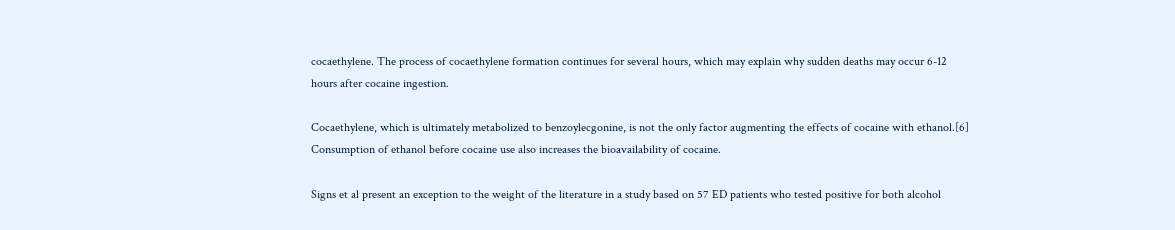cocaethylene. The process of cocaethylene formation continues for several hours, which may explain why sudden deaths may occur 6-12 hours after cocaine ingestion.

Cocaethylene, which is ultimately metabolized to benzoylecgonine, is not the only factor augmenting the effects of cocaine with ethanol.[6] Consumption of ethanol before cocaine use also increases the bioavailability of cocaine.

Signs et al present an exception to the weight of the literature in a study based on 57 ED patients who tested positive for both alcohol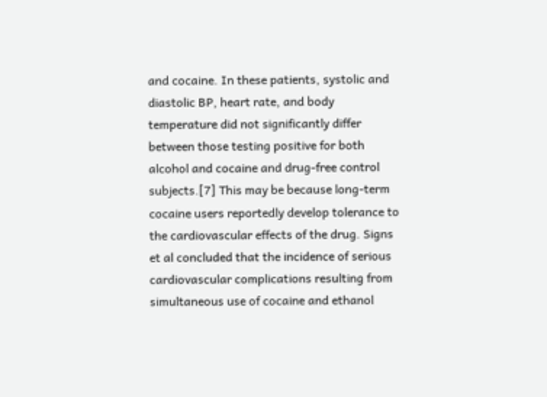and cocaine. In these patients, systolic and diastolic BP, heart rate, and body temperature did not significantly differ between those testing positive for both alcohol and cocaine and drug-free control subjects.[7] This may be because long-term cocaine users reportedly develop tolerance to the cardiovascular effects of the drug. Signs et al concluded that the incidence of serious cardiovascular complications resulting from simultaneous use of cocaine and ethanol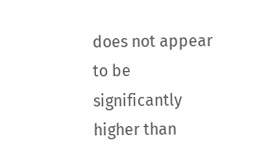does not appear to be significantly higher than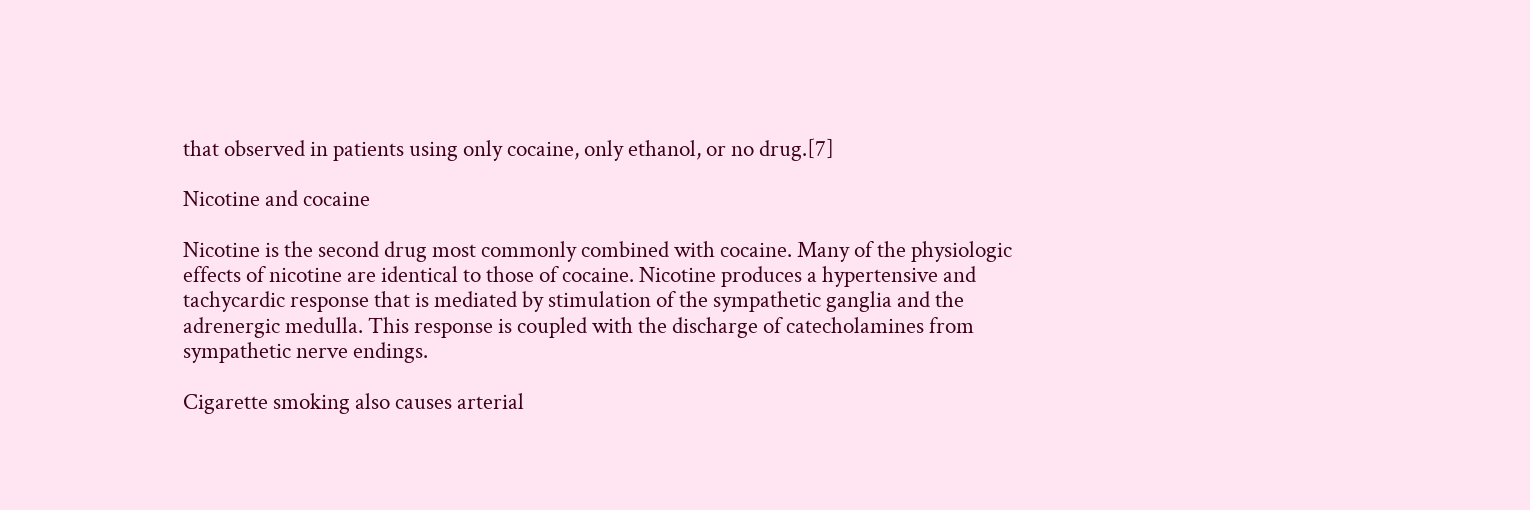that observed in patients using only cocaine, only ethanol, or no drug.[7]

Nicotine and cocaine

Nicotine is the second drug most commonly combined with cocaine. Many of the physiologic effects of nicotine are identical to those of cocaine. Nicotine produces a hypertensive and tachycardic response that is mediated by stimulation of the sympathetic ganglia and the adrenergic medulla. This response is coupled with the discharge of catecholamines from sympathetic nerve endings.

Cigarette smoking also causes arterial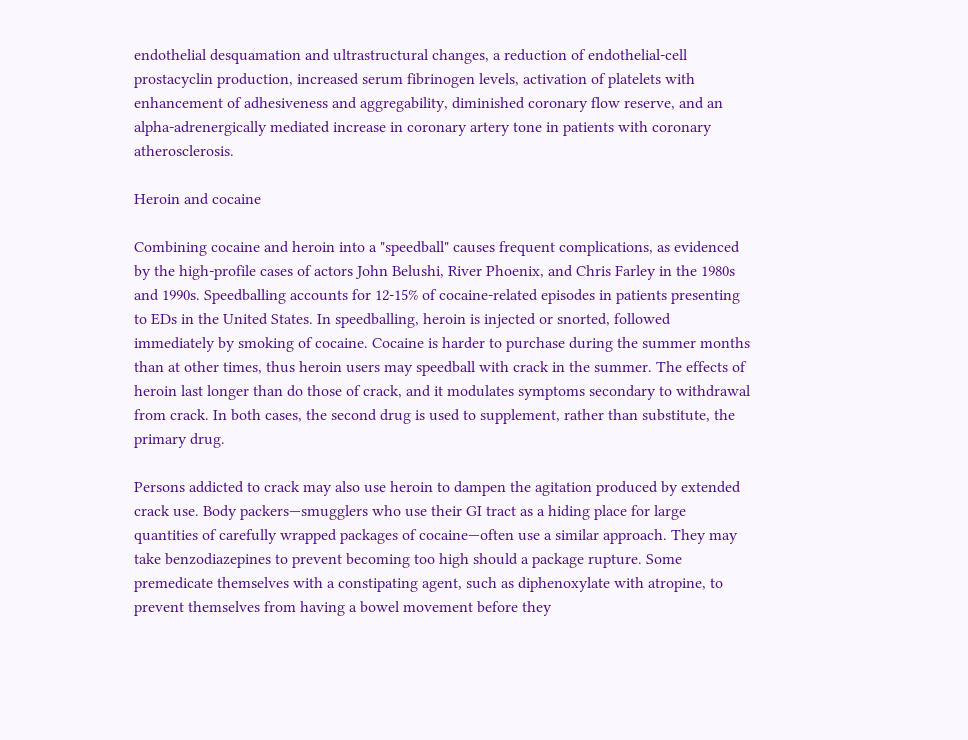endothelial desquamation and ultrastructural changes, a reduction of endothelial-cell prostacyclin production, increased serum fibrinogen levels, activation of platelets with enhancement of adhesiveness and aggregability, diminished coronary flow reserve, and an alpha-adrenergically mediated increase in coronary artery tone in patients with coronary atherosclerosis.

Heroin and cocaine

Combining cocaine and heroin into a "speedball" causes frequent complications, as evidenced by the high-profile cases of actors John Belushi, River Phoenix, and Chris Farley in the 1980s and 1990s. Speedballing accounts for 12-15% of cocaine-related episodes in patients presenting to EDs in the United States. In speedballing, heroin is injected or snorted, followed immediately by smoking of cocaine. Cocaine is harder to purchase during the summer months than at other times, thus heroin users may speedball with crack in the summer. The effects of heroin last longer than do those of crack, and it modulates symptoms secondary to withdrawal from crack. In both cases, the second drug is used to supplement, rather than substitute, the primary drug.

Persons addicted to crack may also use heroin to dampen the agitation produced by extended crack use. Body packers—smugglers who use their GI tract as a hiding place for large quantities of carefully wrapped packages of cocaine—often use a similar approach. They may take benzodiazepines to prevent becoming too high should a package rupture. Some premedicate themselves with a constipating agent, such as diphenoxylate with atropine, to prevent themselves from having a bowel movement before they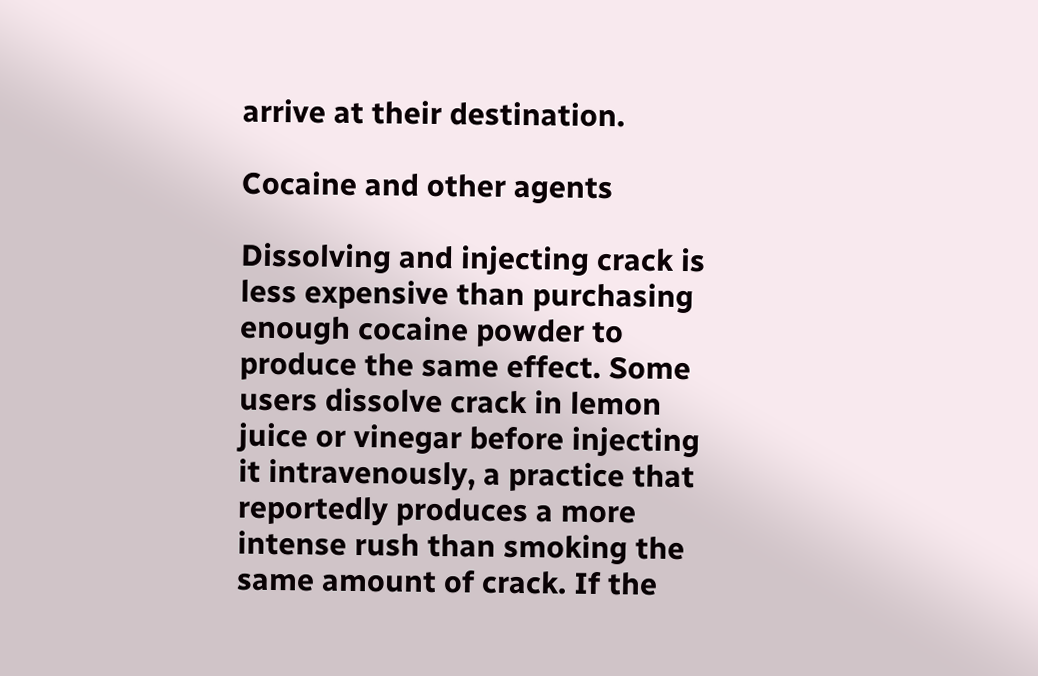arrive at their destination.

Cocaine and other agents

Dissolving and injecting crack is less expensive than purchasing enough cocaine powder to produce the same effect. Some users dissolve crack in lemon juice or vinegar before injecting it intravenously, a practice that reportedly produces a more intense rush than smoking the same amount of crack. If the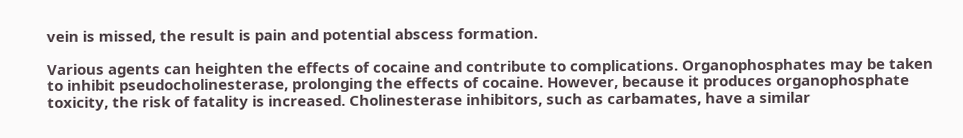vein is missed, the result is pain and potential abscess formation.

Various agents can heighten the effects of cocaine and contribute to complications. Organophosphates may be taken to inhibit pseudocholinesterase, prolonging the effects of cocaine. However, because it produces organophosphate toxicity, the risk of fatality is increased. Cholinesterase inhibitors, such as carbamates, have a similar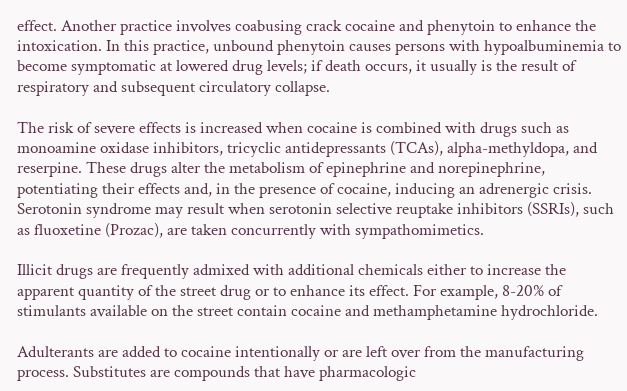effect. Another practice involves coabusing crack cocaine and phenytoin to enhance the intoxication. In this practice, unbound phenytoin causes persons with hypoalbuminemia to become symptomatic at lowered drug levels; if death occurs, it usually is the result of respiratory and subsequent circulatory collapse.

The risk of severe effects is increased when cocaine is combined with drugs such as monoamine oxidase inhibitors, tricyclic antidepressants (TCAs), alpha-methyldopa, and reserpine. These drugs alter the metabolism of epinephrine and norepinephrine, potentiating their effects and, in the presence of cocaine, inducing an adrenergic crisis. Serotonin syndrome may result when serotonin selective reuptake inhibitors (SSRIs), such as fluoxetine (Prozac), are taken concurrently with sympathomimetics.

Illicit drugs are frequently admixed with additional chemicals either to increase the apparent quantity of the street drug or to enhance its effect. For example, 8-20% of stimulants available on the street contain cocaine and methamphetamine hydrochloride.

Adulterants are added to cocaine intentionally or are left over from the manufacturing process. Substitutes are compounds that have pharmacologic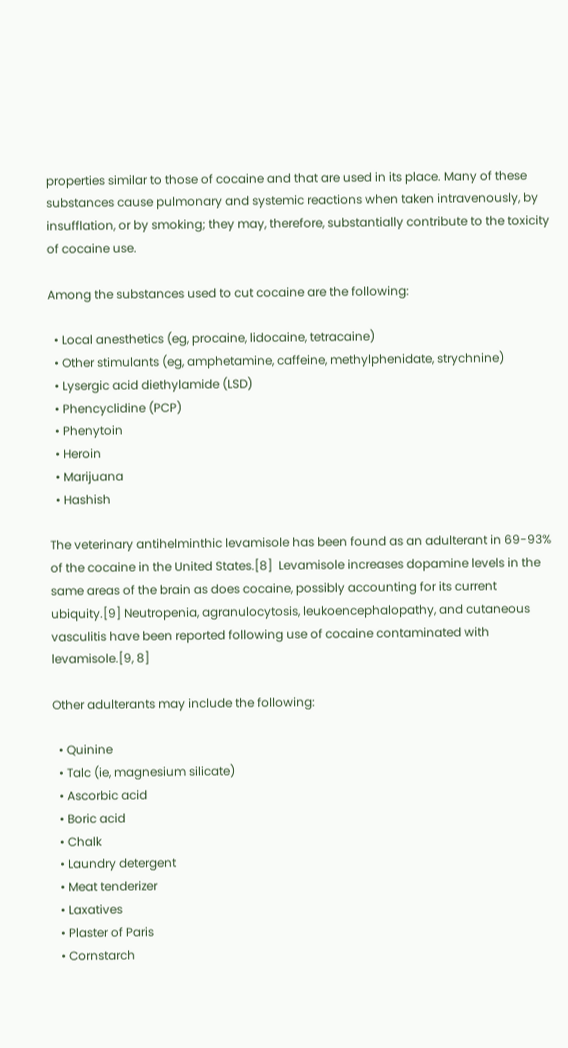properties similar to those of cocaine and that are used in its place. Many of these substances cause pulmonary and systemic reactions when taken intravenously, by insufflation, or by smoking; they may, therefore, substantially contribute to the toxicity of cocaine use.

Among the substances used to cut cocaine are the following:

  • Local anesthetics (eg, procaine, lidocaine, tetracaine)
  • Other stimulants (eg, amphetamine, caffeine, methylphenidate, strychnine)
  • Lysergic acid diethylamide (LSD)
  • Phencyclidine (PCP)
  • Phenytoin
  • Heroin
  • Marijuana
  • Hashish

The veterinary antihelminthic levamisole has been found as an adulterant in 69-93% of the cocaine in the United States.[8]  Levamisole increases dopamine levels in the same areas of the brain as does cocaine, possibly accounting for its current ubiquity.[9] Neutropenia, agranulocytosis, leukoencephalopathy, and cutaneous vasculitis have been reported following use of cocaine contaminated with levamisole.[9, 8]

Other adulterants may include the following:

  • Quinine
  • Talc (ie, magnesium silicate)
  • Ascorbic acid
  • Boric acid
  • Chalk
  • Laundry detergent
  • Meat tenderizer
  • Laxatives
  • Plaster of Paris
  • Cornstarch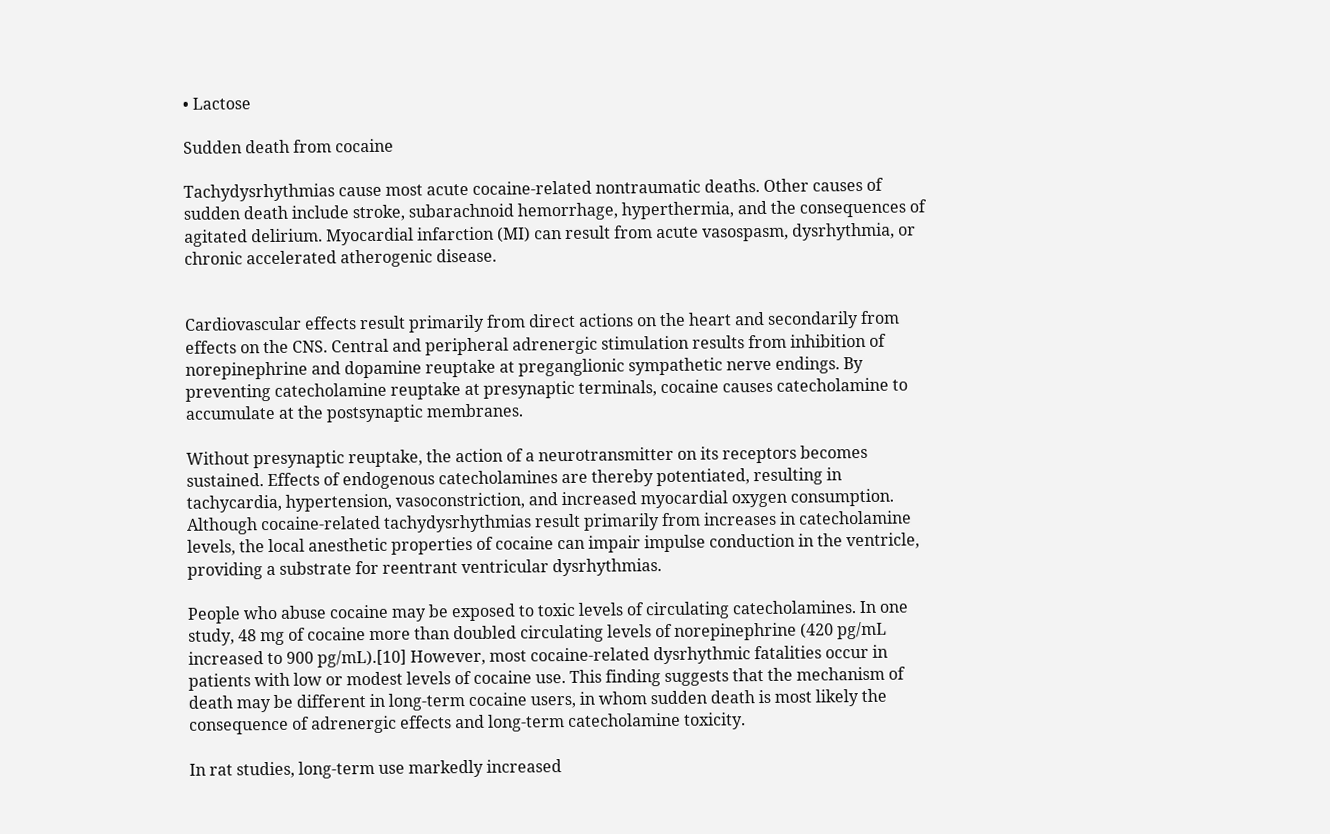• Lactose

Sudden death from cocaine

Tachydysrhythmias cause most acute cocaine-related nontraumatic deaths. Other causes of sudden death include stroke, subarachnoid hemorrhage, hyperthermia, and the consequences of agitated delirium. Myocardial infarction (MI) can result from acute vasospasm, dysrhythmia, or chronic accelerated atherogenic disease.


Cardiovascular effects result primarily from direct actions on the heart and secondarily from effects on the CNS. Central and peripheral adrenergic stimulation results from inhibition of norepinephrine and dopamine reuptake at preganglionic sympathetic nerve endings. By preventing catecholamine reuptake at presynaptic terminals, cocaine causes catecholamine to accumulate at the postsynaptic membranes.

Without presynaptic reuptake, the action of a neurotransmitter on its receptors becomes sustained. Effects of endogenous catecholamines are thereby potentiated, resulting in tachycardia, hypertension, vasoconstriction, and increased myocardial oxygen consumption. Although cocaine-related tachydysrhythmias result primarily from increases in catecholamine levels, the local anesthetic properties of cocaine can impair impulse conduction in the ventricle, providing a substrate for reentrant ventricular dysrhythmias.

People who abuse cocaine may be exposed to toxic levels of circulating catecholamines. In one study, 48 mg of cocaine more than doubled circulating levels of norepinephrine (420 pg/mL increased to 900 pg/mL).[10] However, most cocaine-related dysrhythmic fatalities occur in patients with low or modest levels of cocaine use. This finding suggests that the mechanism of death may be different in long-term cocaine users, in whom sudden death is most likely the consequence of adrenergic effects and long-term catecholamine toxicity.

In rat studies, long-term use markedly increased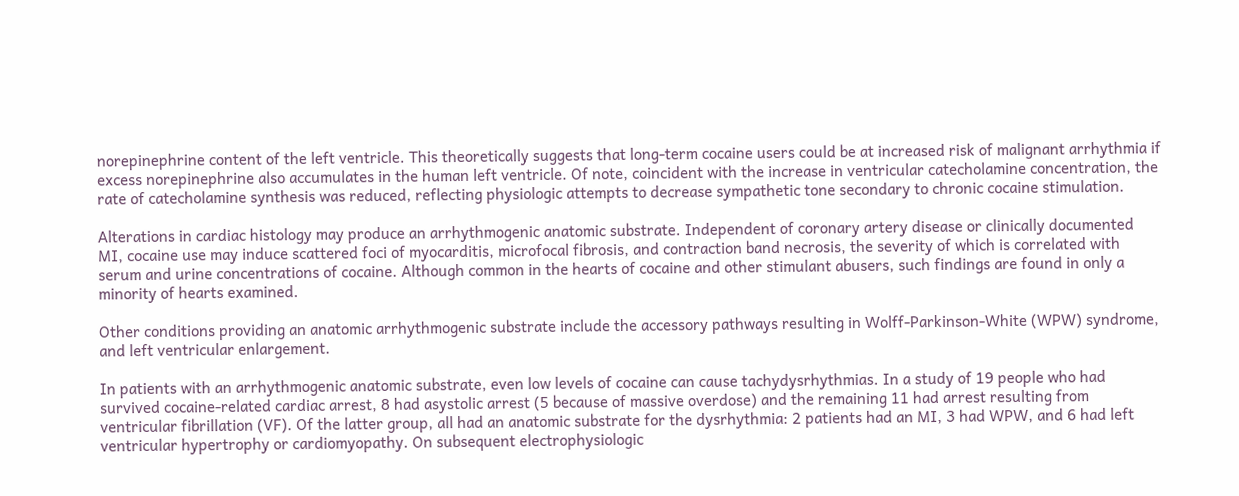norepinephrine content of the left ventricle. This theoretically suggests that long-term cocaine users could be at increased risk of malignant arrhythmia if excess norepinephrine also accumulates in the human left ventricle. Of note, coincident with the increase in ventricular catecholamine concentration, the rate of catecholamine synthesis was reduced, reflecting physiologic attempts to decrease sympathetic tone secondary to chronic cocaine stimulation.

Alterations in cardiac histology may produce an arrhythmogenic anatomic substrate. Independent of coronary artery disease or clinically documented MI, cocaine use may induce scattered foci of myocarditis, microfocal fibrosis, and contraction band necrosis, the severity of which is correlated with serum and urine concentrations of cocaine. Although common in the hearts of cocaine and other stimulant abusers, such findings are found in only a minority of hearts examined.

Other conditions providing an anatomic arrhythmogenic substrate include the accessory pathways resulting in Wolff-Parkinson-White (WPW) syndrome, and left ventricular enlargement.

In patients with an arrhythmogenic anatomic substrate, even low levels of cocaine can cause tachydysrhythmias. In a study of 19 people who had survived cocaine-related cardiac arrest, 8 had asystolic arrest (5 because of massive overdose) and the remaining 11 had arrest resulting from ventricular fibrillation (VF). Of the latter group, all had an anatomic substrate for the dysrhythmia: 2 patients had an MI, 3 had WPW, and 6 had left ventricular hypertrophy or cardiomyopathy. On subsequent electrophysiologic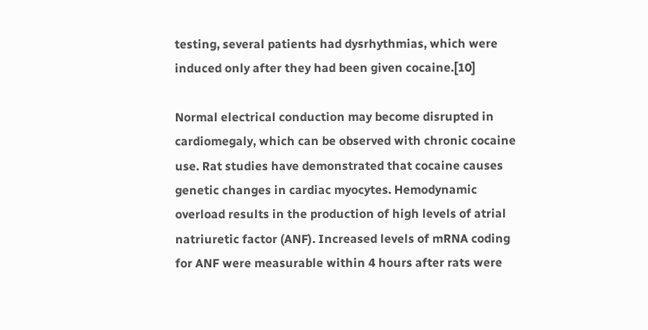testing, several patients had dysrhythmias, which were induced only after they had been given cocaine.[10]

Normal electrical conduction may become disrupted in cardiomegaly, which can be observed with chronic cocaine use. Rat studies have demonstrated that cocaine causes genetic changes in cardiac myocytes. Hemodynamic overload results in the production of high levels of atrial natriuretic factor (ANF). Increased levels of mRNA coding for ANF were measurable within 4 hours after rats were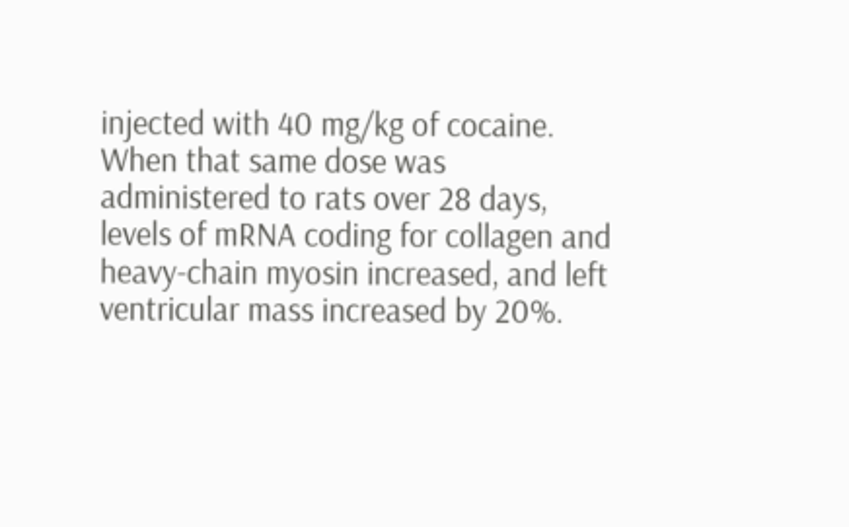injected with 40 mg/kg of cocaine. When that same dose was administered to rats over 28 days, levels of mRNA coding for collagen and heavy-chain myosin increased, and left ventricular mass increased by 20%.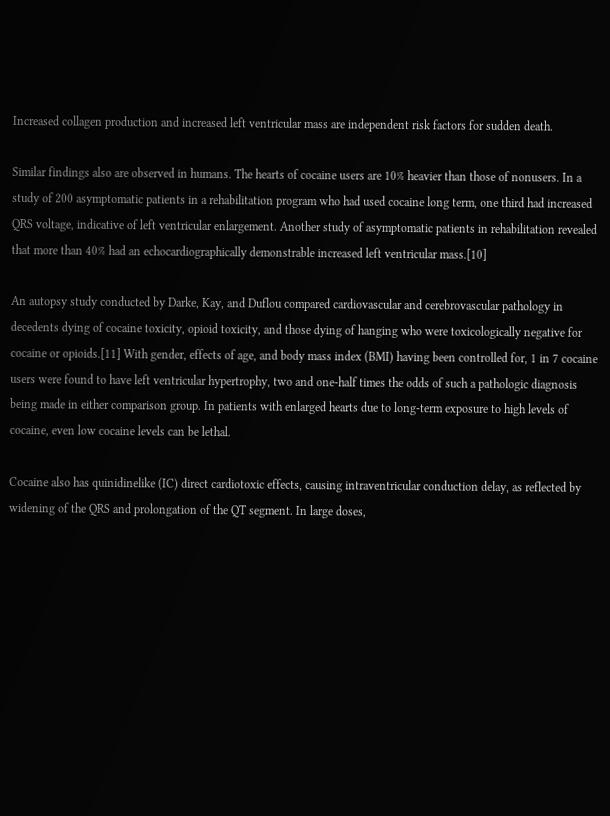Increased collagen production and increased left ventricular mass are independent risk factors for sudden death.

Similar findings also are observed in humans. The hearts of cocaine users are 10% heavier than those of nonusers. In a study of 200 asymptomatic patients in a rehabilitation program who had used cocaine long term, one third had increased QRS voltage, indicative of left ventricular enlargement. Another study of asymptomatic patients in rehabilitation revealed that more than 40% had an echocardiographically demonstrable increased left ventricular mass.[10]

An autopsy study conducted by Darke, Kay, and Duflou compared cardiovascular and cerebrovascular pathology in decedents dying of cocaine toxicity, opioid toxicity, and those dying of hanging who were toxicologically negative for cocaine or opioids.[11] With gender, effects of age, and body mass index (BMI) having been controlled for, 1 in 7 cocaine users were found to have left ventricular hypertrophy, two and one-half times the odds of such a pathologic diagnosis being made in either comparison group. In patients with enlarged hearts due to long-term exposure to high levels of cocaine, even low cocaine levels can be lethal.

Cocaine also has quinidinelike (IC) direct cardiotoxic effects, causing intraventricular conduction delay, as reflected by widening of the QRS and prolongation of the QT segment. In large doses,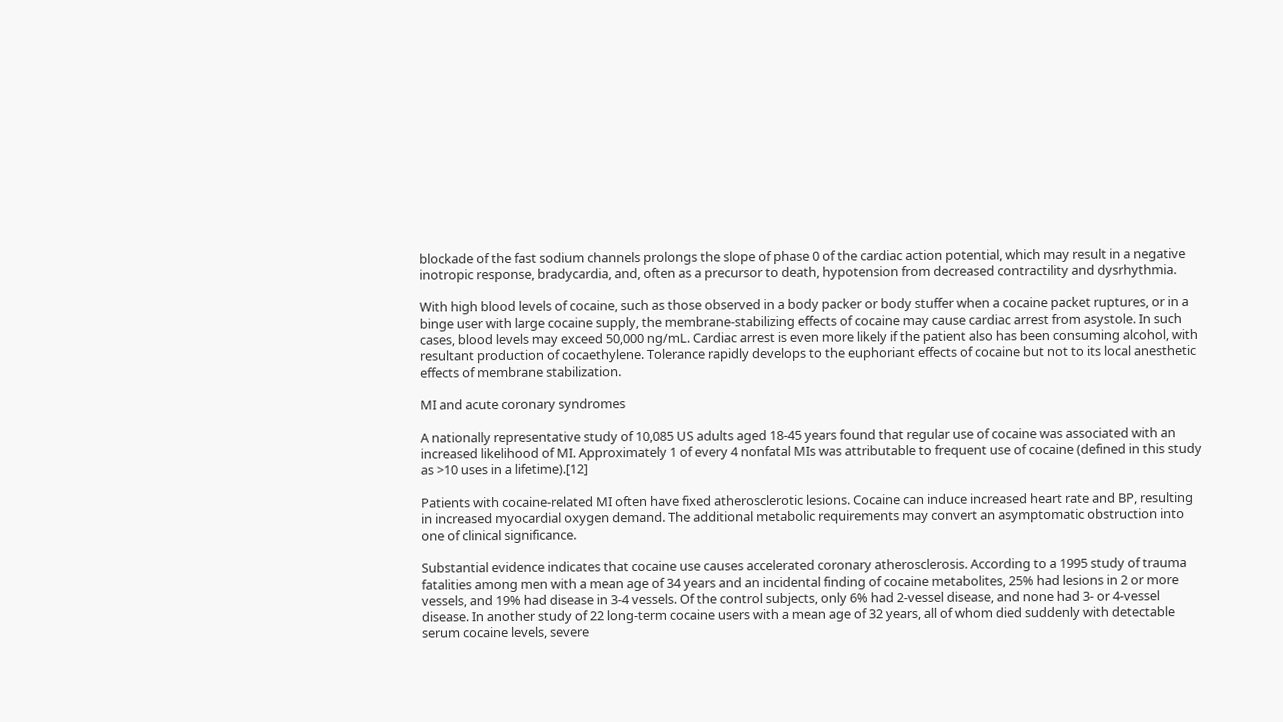blockade of the fast sodium channels prolongs the slope of phase 0 of the cardiac action potential, which may result in a negative inotropic response, bradycardia, and, often as a precursor to death, hypotension from decreased contractility and dysrhythmia.

With high blood levels of cocaine, such as those observed in a body packer or body stuffer when a cocaine packet ruptures, or in a binge user with large cocaine supply, the membrane-stabilizing effects of cocaine may cause cardiac arrest from asystole. In such cases, blood levels may exceed 50,000 ng/mL. Cardiac arrest is even more likely if the patient also has been consuming alcohol, with resultant production of cocaethylene. Tolerance rapidly develops to the euphoriant effects of cocaine but not to its local anesthetic effects of membrane stabilization.

MI and acute coronary syndromes

A nationally representative study of 10,085 US adults aged 18-45 years found that regular use of cocaine was associated with an increased likelihood of MI. Approximately 1 of every 4 nonfatal MIs was attributable to frequent use of cocaine (defined in this study as >10 uses in a lifetime).[12]

Patients with cocaine-related MI often have fixed atherosclerotic lesions. Cocaine can induce increased heart rate and BP, resulting in increased myocardial oxygen demand. The additional metabolic requirements may convert an asymptomatic obstruction into one of clinical significance.

Substantial evidence indicates that cocaine use causes accelerated coronary atherosclerosis. According to a 1995 study of trauma fatalities among men with a mean age of 34 years and an incidental finding of cocaine metabolites, 25% had lesions in 2 or more vessels, and 19% had disease in 3-4 vessels. Of the control subjects, only 6% had 2-vessel disease, and none had 3- or 4-vessel disease. In another study of 22 long-term cocaine users with a mean age of 32 years, all of whom died suddenly with detectable serum cocaine levels, severe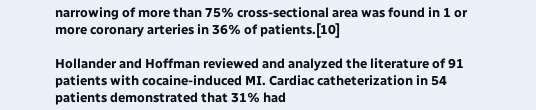narrowing of more than 75% cross-sectional area was found in 1 or more coronary arteries in 36% of patients.[10]

Hollander and Hoffman reviewed and analyzed the literature of 91 patients with cocaine-induced MI. Cardiac catheterization in 54 patients demonstrated that 31% had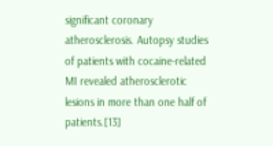significant coronary atherosclerosis. Autopsy studies of patients with cocaine-related MI revealed atherosclerotic lesions in more than one half of patients.[13]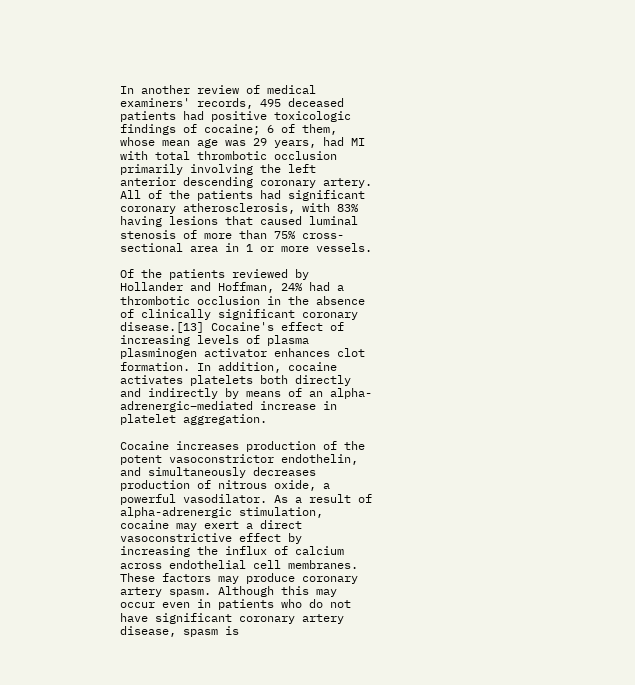In another review of medical examiners' records, 495 deceased patients had positive toxicologic findings of cocaine; 6 of them, whose mean age was 29 years, had MI with total thrombotic occlusion primarily involving the left anterior descending coronary artery. All of the patients had significant coronary atherosclerosis, with 83% having lesions that caused luminal stenosis of more than 75% cross-sectional area in 1 or more vessels.

Of the patients reviewed by Hollander and Hoffman, 24% had a thrombotic occlusion in the absence of clinically significant coronary disease.[13] Cocaine's effect of increasing levels of plasma plasminogen activator enhances clot formation. In addition, cocaine activates platelets both directly and indirectly by means of an alpha-adrenergic–mediated increase in platelet aggregation.

Cocaine increases production of the potent vasoconstrictor endothelin, and simultaneously decreases production of nitrous oxide, a powerful vasodilator. As a result of alpha-adrenergic stimulation, cocaine may exert a direct vasoconstrictive effect by increasing the influx of calcium across endothelial cell membranes. These factors may produce coronary artery spasm. Although this may occur even in patients who do not have significant coronary artery disease, spasm is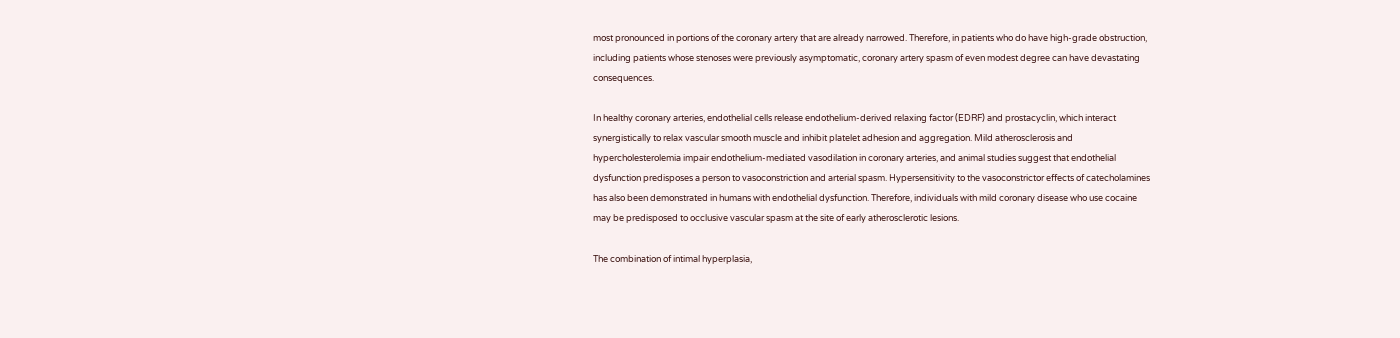most pronounced in portions of the coronary artery that are already narrowed. Therefore, in patients who do have high-grade obstruction, including patients whose stenoses were previously asymptomatic, coronary artery spasm of even modest degree can have devastating consequences.

In healthy coronary arteries, endothelial cells release endothelium-derived relaxing factor (EDRF) and prostacyclin, which interact synergistically to relax vascular smooth muscle and inhibit platelet adhesion and aggregation. Mild atherosclerosis and hypercholesterolemia impair endothelium-mediated vasodilation in coronary arteries, and animal studies suggest that endothelial dysfunction predisposes a person to vasoconstriction and arterial spasm. Hypersensitivity to the vasoconstrictor effects of catecholamines has also been demonstrated in humans with endothelial dysfunction. Therefore, individuals with mild coronary disease who use cocaine may be predisposed to occlusive vascular spasm at the site of early atherosclerotic lesions.

The combination of intimal hyperplasia,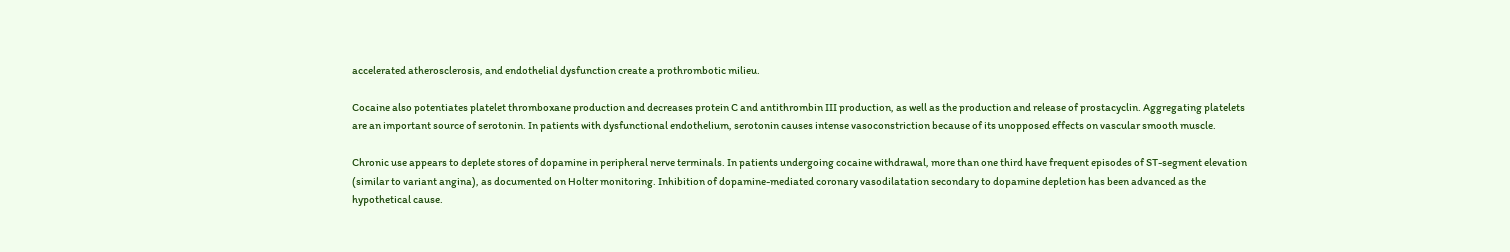accelerated atherosclerosis, and endothelial dysfunction create a prothrombotic milieu.

Cocaine also potentiates platelet thromboxane production and decreases protein C and antithrombin III production, as well as the production and release of prostacyclin. Aggregating platelets are an important source of serotonin. In patients with dysfunctional endothelium, serotonin causes intense vasoconstriction because of its unopposed effects on vascular smooth muscle.

Chronic use appears to deplete stores of dopamine in peripheral nerve terminals. In patients undergoing cocaine withdrawal, more than one third have frequent episodes of ST-segment elevation (similar to variant angina), as documented on Holter monitoring. Inhibition of dopamine-mediated coronary vasodilatation secondary to dopamine depletion has been advanced as the hypothetical cause.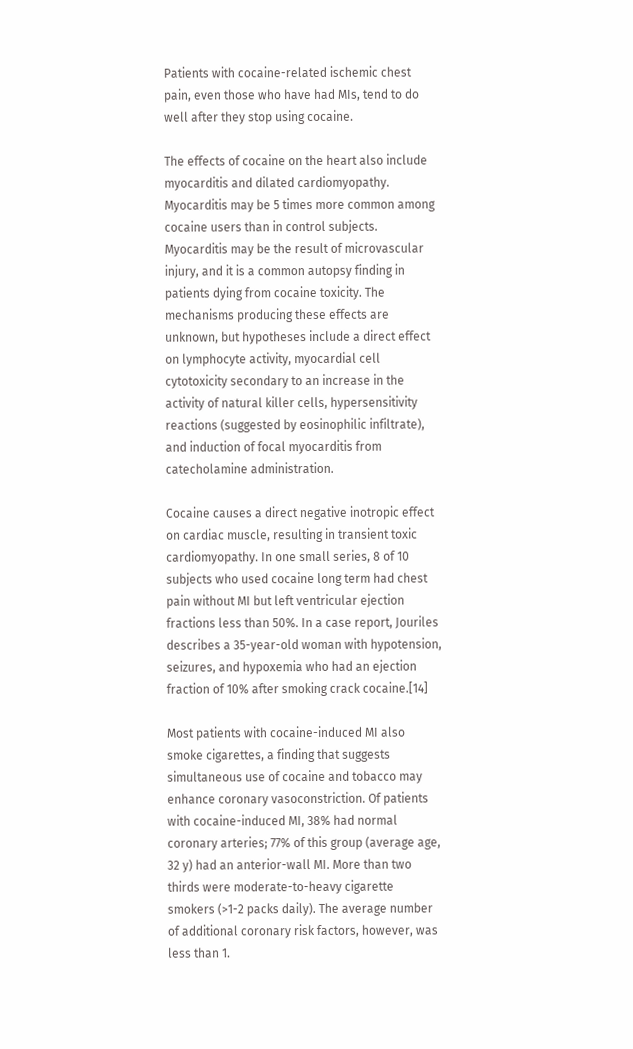Patients with cocaine-related ischemic chest pain, even those who have had MIs, tend to do well after they stop using cocaine.

The effects of cocaine on the heart also include myocarditis and dilated cardiomyopathy. Myocarditis may be 5 times more common among cocaine users than in control subjects. Myocarditis may be the result of microvascular injury, and it is a common autopsy finding in patients dying from cocaine toxicity. The mechanisms producing these effects are unknown, but hypotheses include a direct effect on lymphocyte activity, myocardial cell cytotoxicity secondary to an increase in the activity of natural killer cells, hypersensitivity reactions (suggested by eosinophilic infiltrate), and induction of focal myocarditis from catecholamine administration.

Cocaine causes a direct negative inotropic effect on cardiac muscle, resulting in transient toxic cardiomyopathy. In one small series, 8 of 10 subjects who used cocaine long term had chest pain without MI but left ventricular ejection fractions less than 50%. In a case report, Jouriles describes a 35-year-old woman with hypotension, seizures, and hypoxemia who had an ejection fraction of 10% after smoking crack cocaine.[14]

Most patients with cocaine-induced MI also smoke cigarettes, a finding that suggests simultaneous use of cocaine and tobacco may enhance coronary vasoconstriction. Of patients with cocaine-induced MI, 38% had normal coronary arteries; 77% of this group (average age, 32 y) had an anterior-wall MI. More than two thirds were moderate-to-heavy cigarette smokers (>1-2 packs daily). The average number of additional coronary risk factors, however, was less than 1.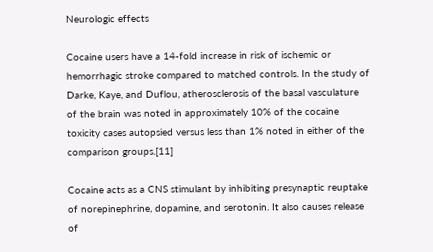Neurologic effects

Cocaine users have a 14-fold increase in risk of ischemic or hemorrhagic stroke compared to matched controls. In the study of Darke, Kaye, and Duflou, atherosclerosis of the basal vasculature of the brain was noted in approximately 10% of the cocaine toxicity cases autopsied versus less than 1% noted in either of the comparison groups.[11]

Cocaine acts as a CNS stimulant by inhibiting presynaptic reuptake of norepinephrine, dopamine, and serotonin. It also causes release of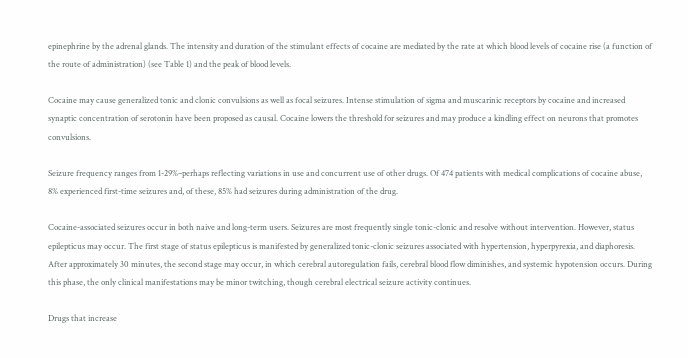epinephrine by the adrenal glands. The intensity and duration of the stimulant effects of cocaine are mediated by the rate at which blood levels of cocaine rise (a function of the route of administration) (see Table 1) and the peak of blood levels.

Cocaine may cause generalized tonic and clonic convulsions as well as focal seizures. Intense stimulation of sigma and muscarinic receptors by cocaine and increased synaptic concentration of serotonin have been proposed as causal. Cocaine lowers the threshold for seizures and may produce a kindling effect on neurons that promotes convulsions.

Seizure frequency ranges from 1-29%–perhaps reflecting variations in use and concurrent use of other drugs. Of 474 patients with medical complications of cocaine abuse, 8% experienced first-time seizures and, of these, 85% had seizures during administration of the drug.

Cocaine-associated seizures occur in both naive and long-term users. Seizures are most frequently single tonic-clonic and resolve without intervention. However, status epilepticus may occur. The first stage of status epilepticus is manifested by generalized tonic-clonic seizures associated with hypertension, hyperpyrexia, and diaphoresis. After approximately 30 minutes, the second stage may occur, in which cerebral autoregulation fails, cerebral blood flow diminishes, and systemic hypotension occurs. During this phase, the only clinical manifestations may be minor twitching, though cerebral electrical seizure activity continues.

Drugs that increase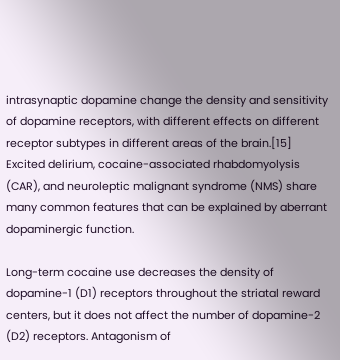intrasynaptic dopamine change the density and sensitivity of dopamine receptors, with different effects on different receptor subtypes in different areas of the brain.[15] Excited delirium, cocaine-associated rhabdomyolysis (CAR), and neuroleptic malignant syndrome (NMS) share many common features that can be explained by aberrant dopaminergic function.

Long-term cocaine use decreases the density of dopamine-1 (D1) receptors throughout the striatal reward centers, but it does not affect the number of dopamine-2 (D2) receptors. Antagonism of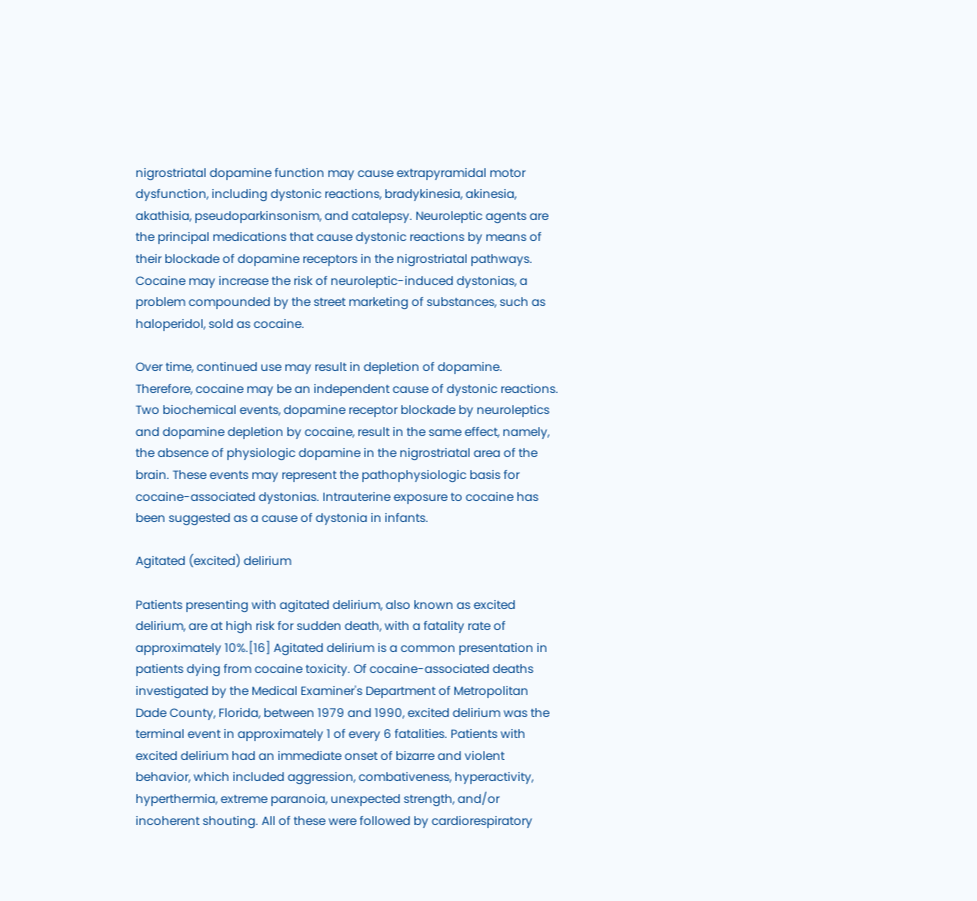nigrostriatal dopamine function may cause extrapyramidal motor dysfunction, including dystonic reactions, bradykinesia, akinesia, akathisia, pseudoparkinsonism, and catalepsy. Neuroleptic agents are the principal medications that cause dystonic reactions by means of their blockade of dopamine receptors in the nigrostriatal pathways. Cocaine may increase the risk of neuroleptic-induced dystonias, a problem compounded by the street marketing of substances, such as haloperidol, sold as cocaine.

Over time, continued use may result in depletion of dopamine. Therefore, cocaine may be an independent cause of dystonic reactions. Two biochemical events, dopamine receptor blockade by neuroleptics and dopamine depletion by cocaine, result in the same effect, namely, the absence of physiologic dopamine in the nigrostriatal area of the brain. These events may represent the pathophysiologic basis for cocaine-associated dystonias. Intrauterine exposure to cocaine has been suggested as a cause of dystonia in infants.

Agitated (excited) delirium

Patients presenting with agitated delirium, also known as excited delirium, are at high risk for sudden death, with a fatality rate of approximately 10%.[16] Agitated delirium is a common presentation in patients dying from cocaine toxicity. Of cocaine-associated deaths investigated by the Medical Examiner's Department of Metropolitan Dade County, Florida, between 1979 and 1990, excited delirium was the terminal event in approximately 1 of every 6 fatalities. Patients with excited delirium had an immediate onset of bizarre and violent behavior, which included aggression, combativeness, hyperactivity, hyperthermia, extreme paranoia, unexpected strength, and/or incoherent shouting. All of these were followed by cardiorespiratory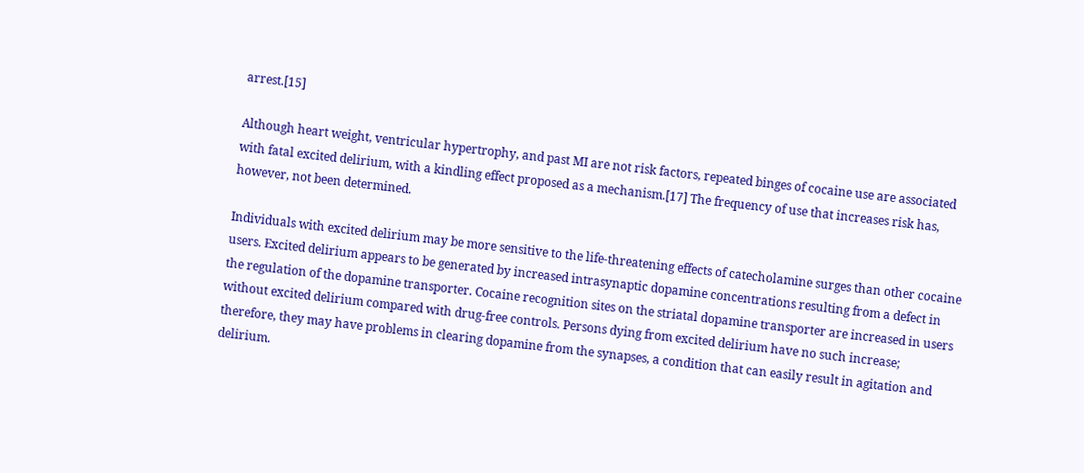arrest.[15]

Although heart weight, ventricular hypertrophy, and past MI are not risk factors, repeated binges of cocaine use are associated with fatal excited delirium, with a kindling effect proposed as a mechanism.[17] The frequency of use that increases risk has, however, not been determined.

Individuals with excited delirium may be more sensitive to the life-threatening effects of catecholamine surges than other cocaine users. Excited delirium appears to be generated by increased intrasynaptic dopamine concentrations resulting from a defect in the regulation of the dopamine transporter. Cocaine recognition sites on the striatal dopamine transporter are increased in users without excited delirium compared with drug-free controls. Persons dying from excited delirium have no such increase; therefore, they may have problems in clearing dopamine from the synapses, a condition that can easily result in agitation and delirium.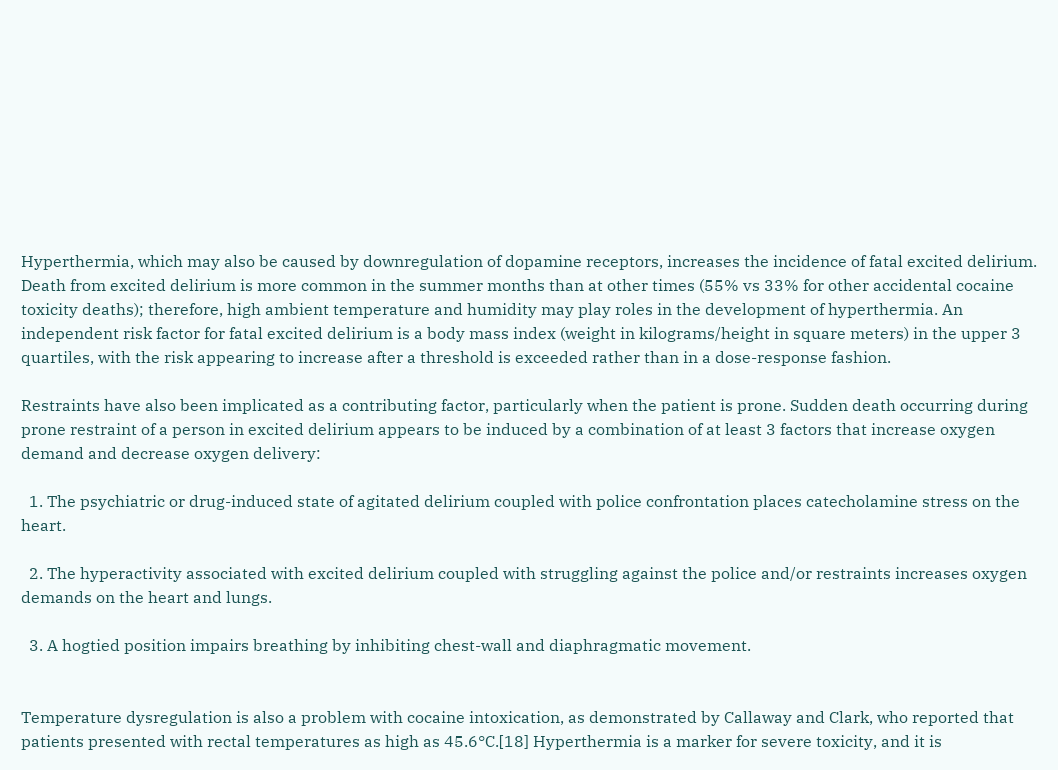Hyperthermia, which may also be caused by downregulation of dopamine receptors, increases the incidence of fatal excited delirium. Death from excited delirium is more common in the summer months than at other times (55% vs 33% for other accidental cocaine toxicity deaths); therefore, high ambient temperature and humidity may play roles in the development of hyperthermia. An independent risk factor for fatal excited delirium is a body mass index (weight in kilograms/height in square meters) in the upper 3 quartiles, with the risk appearing to increase after a threshold is exceeded rather than in a dose-response fashion.

Restraints have also been implicated as a contributing factor, particularly when the patient is prone. Sudden death occurring during prone restraint of a person in excited delirium appears to be induced by a combination of at least 3 factors that increase oxygen demand and decrease oxygen delivery:

  1. The psychiatric or drug-induced state of agitated delirium coupled with police confrontation places catecholamine stress on the heart.

  2. The hyperactivity associated with excited delirium coupled with struggling against the police and/or restraints increases oxygen demands on the heart and lungs.

  3. A hogtied position impairs breathing by inhibiting chest-wall and diaphragmatic movement.


Temperature dysregulation is also a problem with cocaine intoxication, as demonstrated by Callaway and Clark, who reported that patients presented with rectal temperatures as high as 45.6°C.[18] Hyperthermia is a marker for severe toxicity, and it is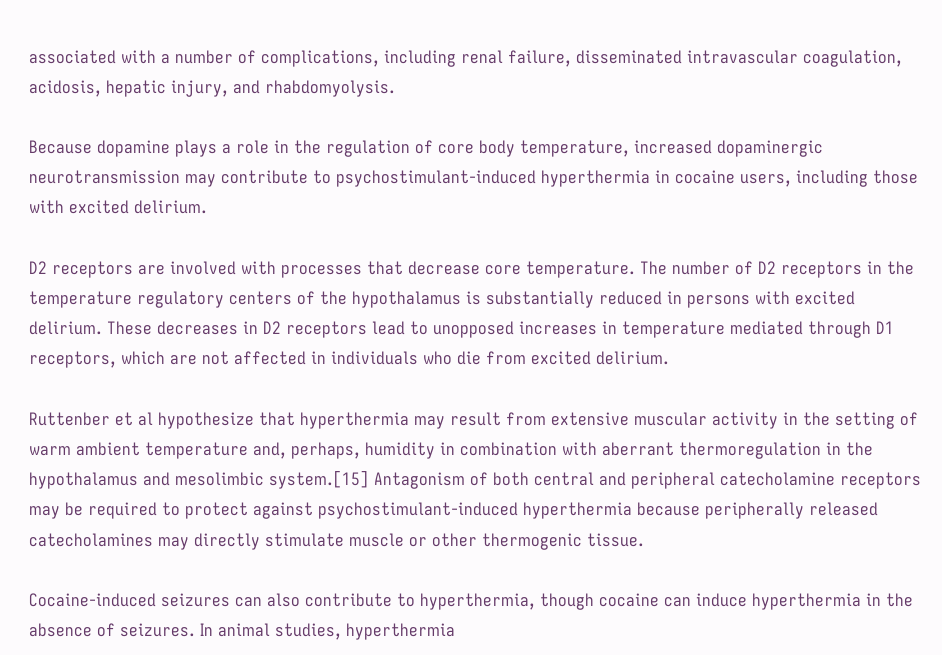associated with a number of complications, including renal failure, disseminated intravascular coagulation, acidosis, hepatic injury, and rhabdomyolysis.

Because dopamine plays a role in the regulation of core body temperature, increased dopaminergic neurotransmission may contribute to psychostimulant-induced hyperthermia in cocaine users, including those with excited delirium.

D2 receptors are involved with processes that decrease core temperature. The number of D2 receptors in the temperature regulatory centers of the hypothalamus is substantially reduced in persons with excited delirium. These decreases in D2 receptors lead to unopposed increases in temperature mediated through D1 receptors, which are not affected in individuals who die from excited delirium.

Ruttenber et al hypothesize that hyperthermia may result from extensive muscular activity in the setting of warm ambient temperature and, perhaps, humidity in combination with aberrant thermoregulation in the hypothalamus and mesolimbic system.[15] Antagonism of both central and peripheral catecholamine receptors may be required to protect against psychostimulant-induced hyperthermia because peripherally released catecholamines may directly stimulate muscle or other thermogenic tissue.

Cocaine-induced seizures can also contribute to hyperthermia, though cocaine can induce hyperthermia in the absence of seizures. In animal studies, hyperthermia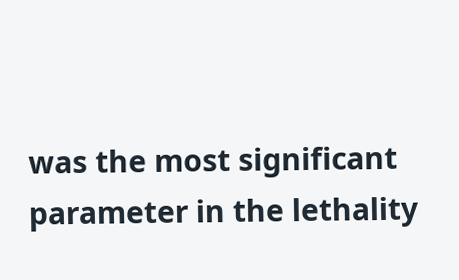was the most significant parameter in the lethality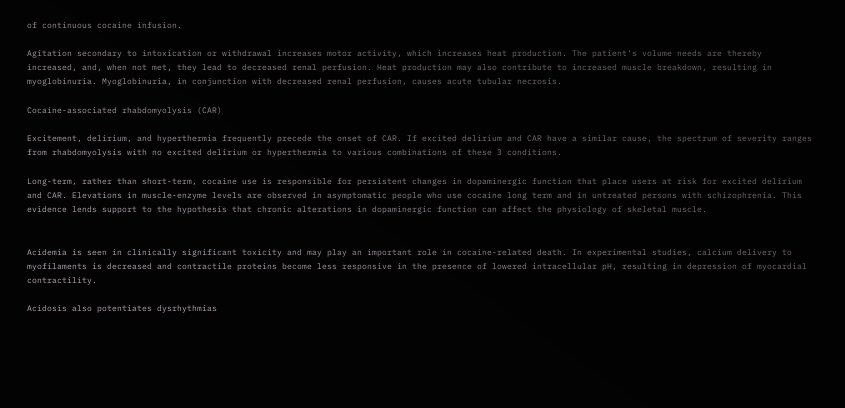of continuous cocaine infusion.

Agitation secondary to intoxication or withdrawal increases motor activity, which increases heat production. The patient's volume needs are thereby increased, and, when not met, they lead to decreased renal perfusion. Heat production may also contribute to increased muscle breakdown, resulting in myoglobinuria. Myoglobinuria, in conjunction with decreased renal perfusion, causes acute tubular necrosis.

Cocaine-associated rhabdomyolysis (CAR)

Excitement, delirium, and hyperthermia frequently precede the onset of CAR. If excited delirium and CAR have a similar cause, the spectrum of severity ranges from rhabdomyolysis with no excited delirium or hyperthermia to various combinations of these 3 conditions.

Long-term, rather than short-term, cocaine use is responsible for persistent changes in dopaminergic function that place users at risk for excited delirium and CAR. Elevations in muscle-enzyme levels are observed in asymptomatic people who use cocaine long term and in untreated persons with schizophrenia. This evidence lends support to the hypothesis that chronic alterations in dopaminergic function can affect the physiology of skeletal muscle.


Acidemia is seen in clinically significant toxicity and may play an important role in cocaine-related death. In experimental studies, calcium delivery to myofilaments is decreased and contractile proteins become less responsive in the presence of lowered intracellular pH, resulting in depression of myocardial contractility.

Acidosis also potentiates dysrhythmias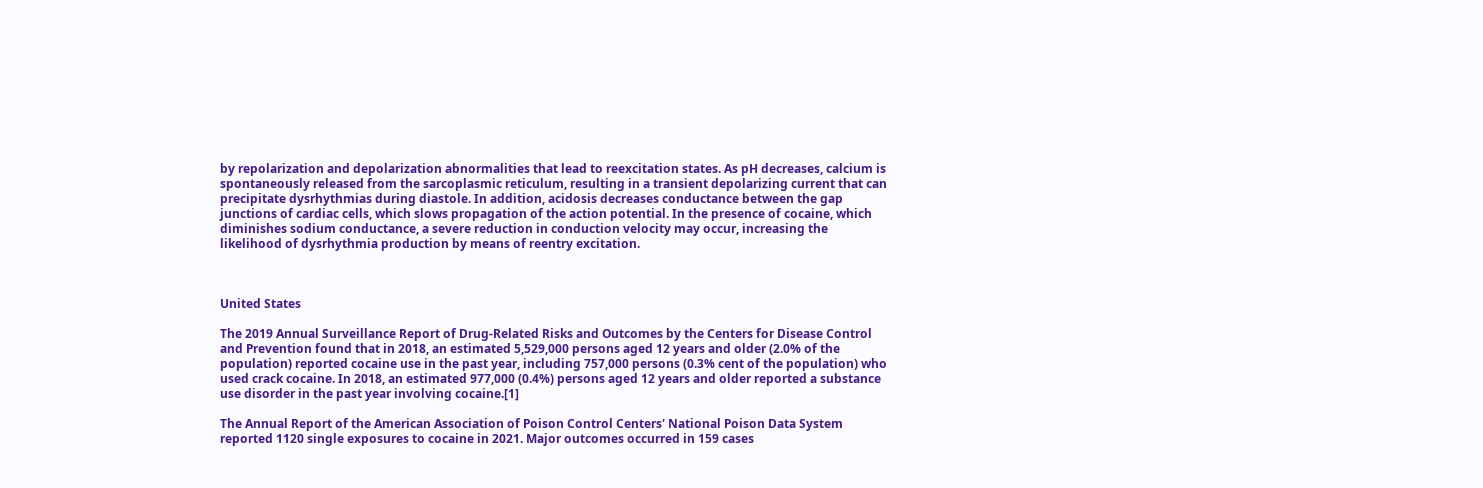by repolarization and depolarization abnormalities that lead to reexcitation states. As pH decreases, calcium is spontaneously released from the sarcoplasmic reticulum, resulting in a transient depolarizing current that can precipitate dysrhythmias during diastole. In addition, acidosis decreases conductance between the gap junctions of cardiac cells, which slows propagation of the action potential. In the presence of cocaine, which diminishes sodium conductance, a severe reduction in conduction velocity may occur, increasing the likelihood of dysrhythmia production by means of reentry excitation.



United States

The 2019 Annual Surveillance Report of Drug-Related Risks and Outcomes by the Centers for Disease Control and Prevention found that in 2018, an estimated 5,529,000 persons aged 12 years and older (2.0% of the population) reported cocaine use in the past year, including 757,000 persons (0.3% cent of the population) who used crack cocaine. In 2018, an estimated 977,000 (0.4%) persons aged 12 years and older reported a substance use disorder in the past year involving cocaine.[1]

The Annual Report of the American Association of Poison Control Centers' National Poison Data System reported 1120 single exposures to cocaine in 2021. Major outcomes occurred in 159 cases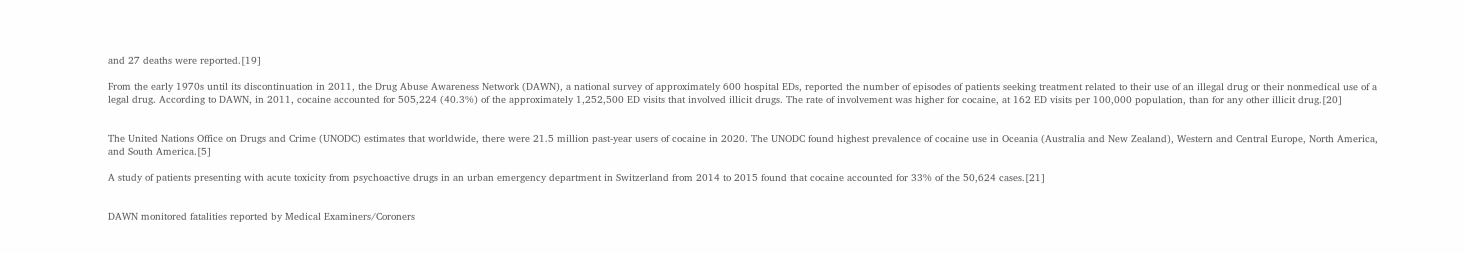and 27 deaths were reported.[19]

From the early 1970s until its discontinuation in 2011, the Drug Abuse Awareness Network (DAWN), a national survey of approximately 600 hospital EDs, reported the number of episodes of patients seeking treatment related to their use of an illegal drug or their nonmedical use of a legal drug. According to DAWN, in 2011, cocaine accounted for 505,224 (40.3%) of the approximately 1,252,500 ED visits that involved illicit drugs. The rate of involvement was higher for cocaine, at 162 ED visits per 100,000 population, than for any other illicit drug.[20]


The United Nations Office on Drugs and Crime (UNODC) estimates that worldwide, there were 21.5 million past-year users of cocaine in 2020. The UNODC found highest prevalence of cocaine use in Oceania (Australia and New Zealand), Western and Central Europe, North America, and South America.[5]

A study of patients presenting with acute toxicity from psychoactive drugs in an urban emergency department in Switzerland from 2014 to 2015 found that cocaine accounted for 33% of the 50,624 cases.[21]


DAWN monitored fatalities reported by Medical Examiners/Coroners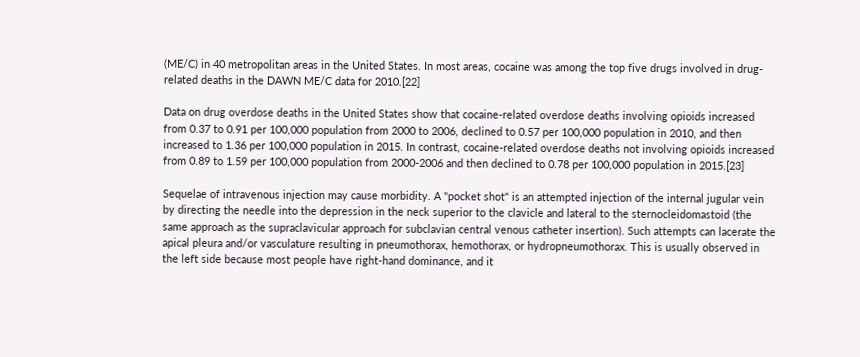(ME/C) in 40 metropolitan areas in the United States. In most areas, cocaine was among the top five drugs involved in drug-related deaths in the DAWN ME/C data for 2010.[22]

Data on drug overdose deaths in the United States show that cocaine-related overdose deaths involving opioids increased from 0.37 to 0.91 per 100,000 population from 2000 to 2006, declined to 0.57 per 100,000 population in 2010, and then increased to 1.36 per 100,000 population in 2015. In contrast, cocaine-related overdose deaths not involving opioids increased from 0.89 to 1.59 per 100,000 population from 2000-2006 and then declined to 0.78 per 100,000 population in 2015.[23]

Sequelae of intravenous injection may cause morbidity. A "pocket shot" is an attempted injection of the internal jugular vein by directing the needle into the depression in the neck superior to the clavicle and lateral to the sternocleidomastoid (the same approach as the supraclavicular approach for subclavian central venous catheter insertion). Such attempts can lacerate the apical pleura and/or vasculature resulting in pneumothorax, hemothorax, or hydropneumothorax. This is usually observed in the left side because most people have right-hand dominance, and it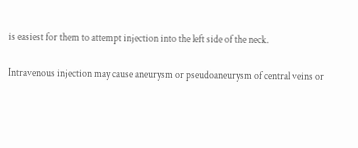is easiest for them to attempt injection into the left side of the neck.

Intravenous injection may cause aneurysm or pseudoaneurysm of central veins or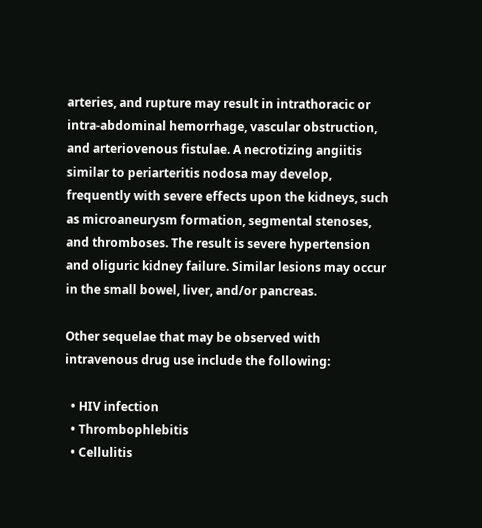arteries, and rupture may result in intrathoracic or intra-abdominal hemorrhage, vascular obstruction, and arteriovenous fistulae. A necrotizing angiitis similar to periarteritis nodosa may develop, frequently with severe effects upon the kidneys, such as microaneurysm formation, segmental stenoses, and thromboses. The result is severe hypertension and oliguric kidney failure. Similar lesions may occur in the small bowel, liver, and/or pancreas.

Other sequelae that may be observed with intravenous drug use include the following:

  • HIV infection
  • Thrombophlebitis
  • Cellulitis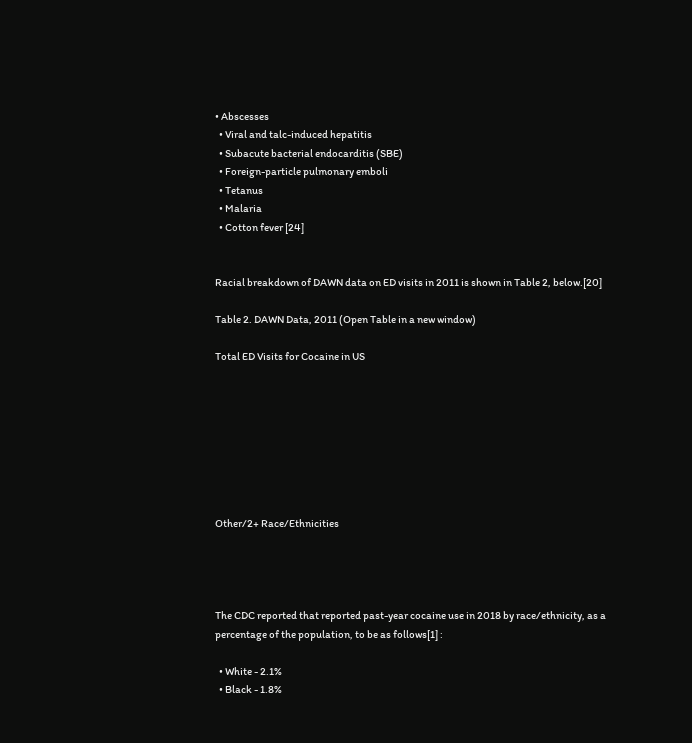• Abscesses
  • Viral and talc-induced hepatitis
  • Subacute bacterial endocarditis (SBE)
  • Foreign-particle pulmonary emboli
  • Tetanus
  • Malaria
  • Cotton fever [24]


Racial breakdown of DAWN data on ED visits in 2011 is shown in Table 2, below.[20]

Table 2. DAWN Data, 2011 (Open Table in a new window)

Total ED Visits for Cocaine in US








Other/2+ Race/Ethnicities




The CDC reported that reported past-year cocaine use in 2018 by race/ethnicity, as a percentage of the population, to be as follows[1] :

  • White - 2.1%
  • Black - 1.8%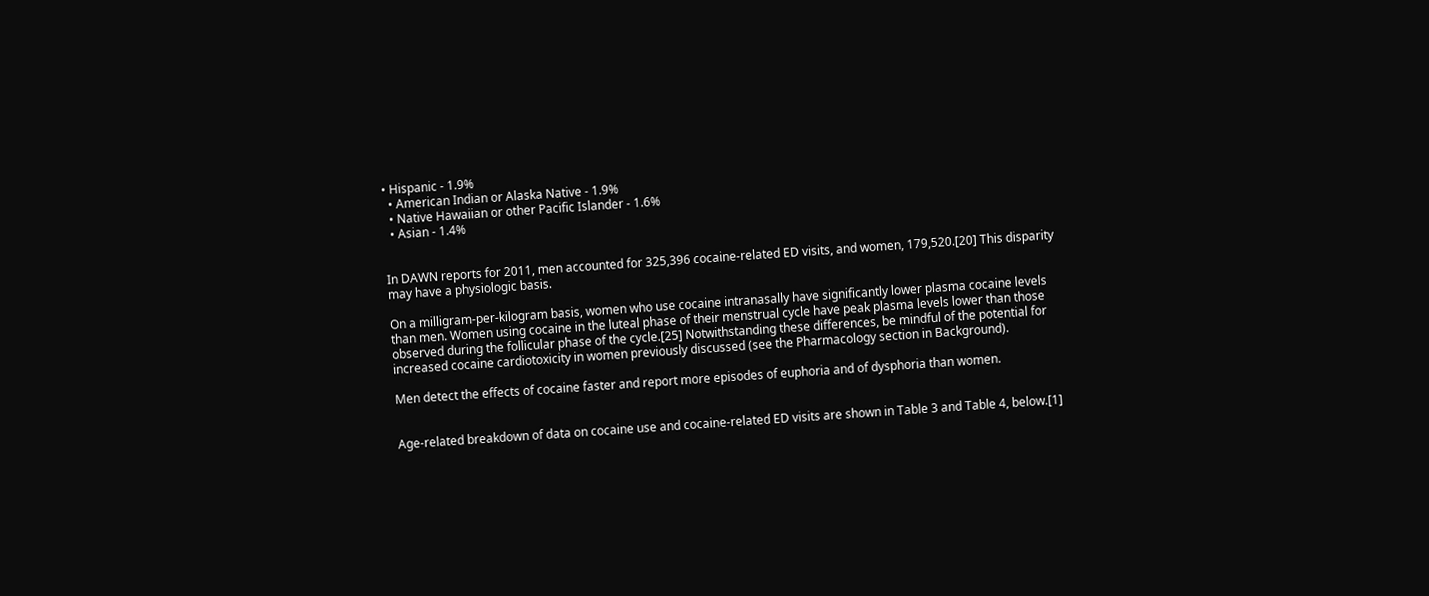• Hispanic - 1.9%
  • American Indian or Alaska Native - 1.9%
  • Native Hawaiian or other Pacific Islander - 1.6%
  • Asian - 1.4%


In DAWN reports for 2011, men accounted for 325,396 cocaine-related ED visits, and women, 179,520.[20] This disparity may have a physiologic basis.

On a milligram-per-kilogram basis, women who use cocaine intranasally have significantly lower plasma cocaine levels than men. Women using cocaine in the luteal phase of their menstrual cycle have peak plasma levels lower than those observed during the follicular phase of the cycle.[25] Notwithstanding these differences, be mindful of the potential for increased cocaine cardiotoxicity in women previously discussed (see the Pharmacology section in Background).

Men detect the effects of cocaine faster and report more episodes of euphoria and of dysphoria than women.


Age-related breakdown of data on cocaine use and cocaine-related ED visits are shown in Table 3 and Table 4, below.[1]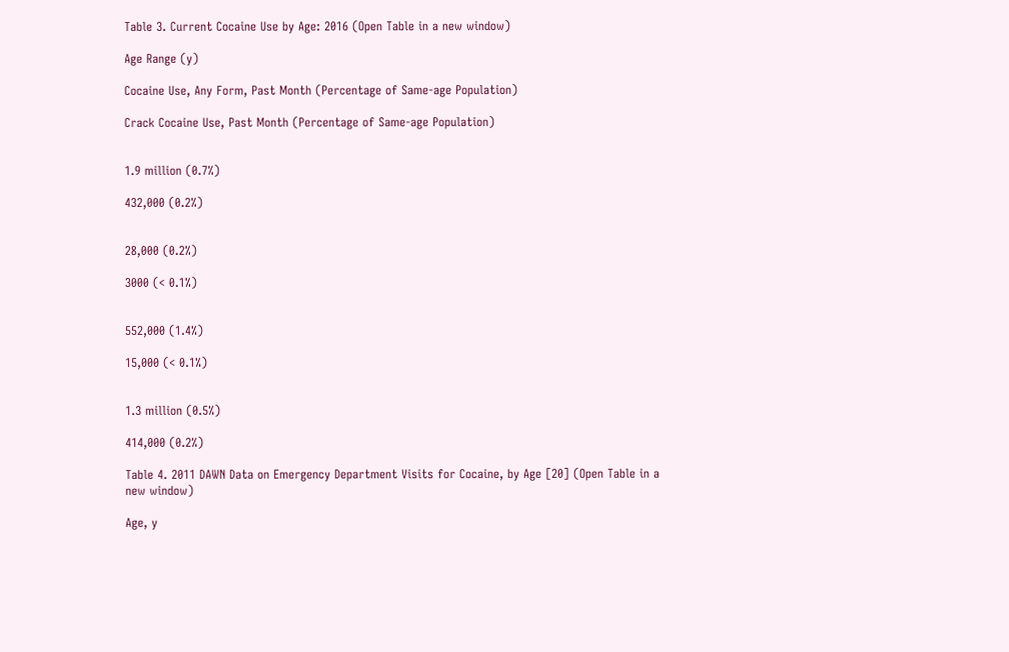Table 3. Current Cocaine Use by Age: 2016 (Open Table in a new window)

Age Range (y)

Cocaine Use, Any Form, Past Month (Percentage of Same-age Population)

Crack Cocaine Use, Past Month (Percentage of Same-age Population)


1.9 million (0.7%)

432,000 (0.2%)


28,000 (0.2%)

3000 (< 0.1%)


552,000 (1.4%)

15,000 (< 0.1%)


1.3 million (0.5%)

414,000 (0.2%)

Table 4. 2011 DAWN Data on Emergency Department Visits for Cocaine, by Age [20] (Open Table in a new window)

Age, y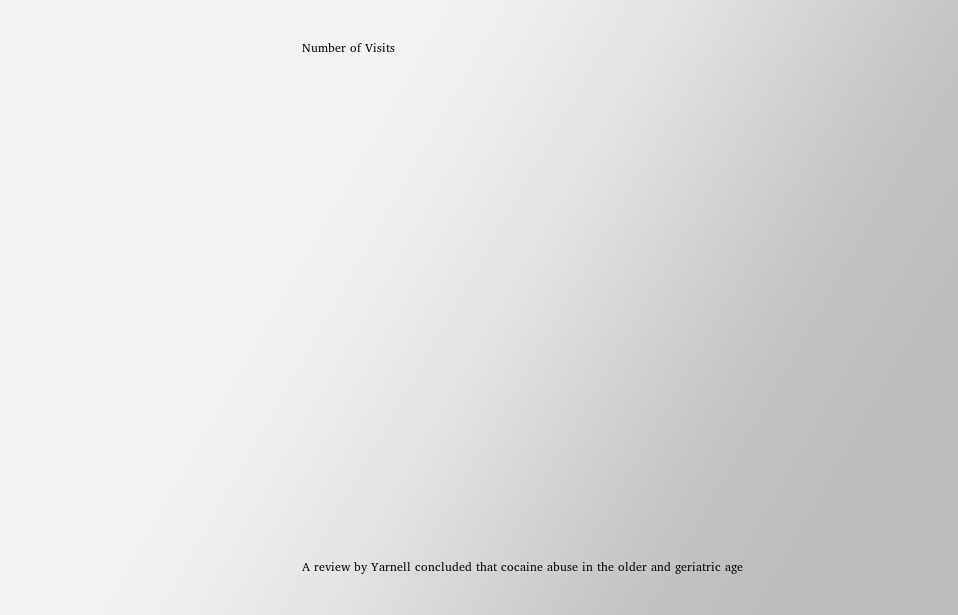Number of Visits





















A review by Yarnell concluded that cocaine abuse in the older and geriatric age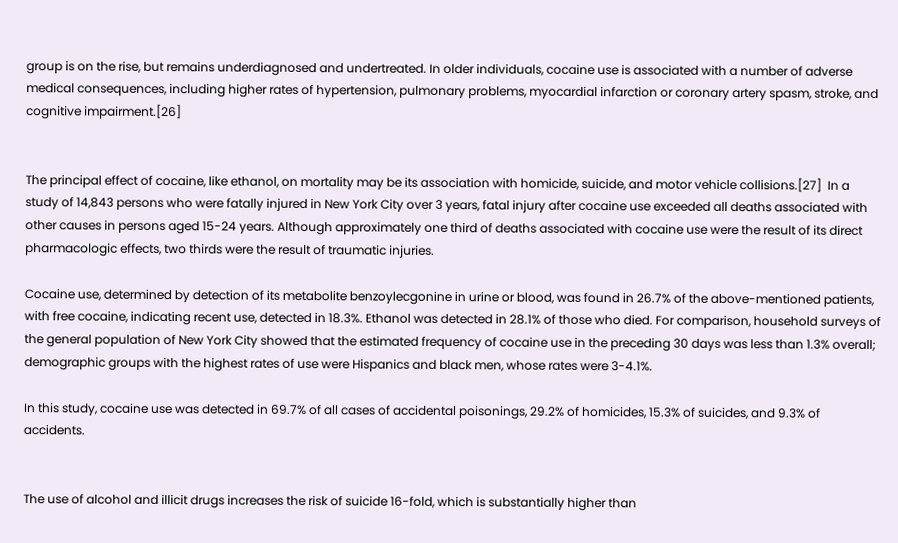group is on the rise, but remains underdiagnosed and undertreated. In older individuals, cocaine use is associated with a number of adverse medical consequences, including higher rates of hypertension, pulmonary problems, myocardial infarction or coronary artery spasm, stroke, and cognitive impairment.[26]


The principal effect of cocaine, like ethanol, on mortality may be its association with homicide, suicide, and motor vehicle collisions.[27]  In a study of 14,843 persons who were fatally injured in New York City over 3 years, fatal injury after cocaine use exceeded all deaths associated with other causes in persons aged 15-24 years. Although approximately one third of deaths associated with cocaine use were the result of its direct pharmacologic effects, two thirds were the result of traumatic injuries.

Cocaine use, determined by detection of its metabolite benzoylecgonine in urine or blood, was found in 26.7% of the above-mentioned patients, with free cocaine, indicating recent use, detected in 18.3%. Ethanol was detected in 28.1% of those who died. For comparison, household surveys of the general population of New York City showed that the estimated frequency of cocaine use in the preceding 30 days was less than 1.3% overall; demographic groups with the highest rates of use were Hispanics and black men, whose rates were 3-4.1%.

In this study, cocaine use was detected in 69.7% of all cases of accidental poisonings, 29.2% of homicides, 15.3% of suicides, and 9.3% of accidents.


The use of alcohol and illicit drugs increases the risk of suicide 16-fold, which is substantially higher than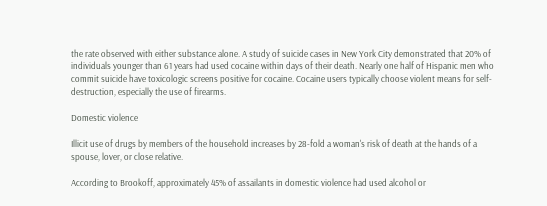the rate observed with either substance alone. A study of suicide cases in New York City demonstrated that 20% of individuals younger than 61 years had used cocaine within days of their death. Nearly one half of Hispanic men who commit suicide have toxicologic screens positive for cocaine. Cocaine users typically choose violent means for self-destruction, especially the use of firearms.

Domestic violence

Illicit use of drugs by members of the household increases by 28-fold a woman's risk of death at the hands of a spouse, lover, or close relative.

According to Brookoff, approximately 45% of assailants in domestic violence had used alcohol or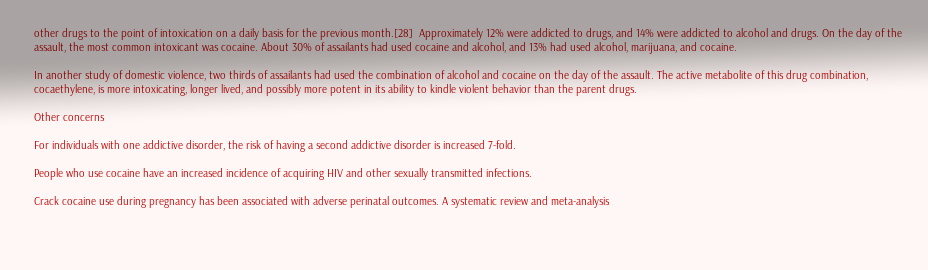other drugs to the point of intoxication on a daily basis for the previous month.[28]  Approximately 12% were addicted to drugs, and 14% were addicted to alcohol and drugs. On the day of the assault, the most common intoxicant was cocaine. About 30% of assailants had used cocaine and alcohol, and 13% had used alcohol, marijuana, and cocaine.

In another study of domestic violence, two thirds of assailants had used the combination of alcohol and cocaine on the day of the assault. The active metabolite of this drug combination, cocaethylene, is more intoxicating, longer lived, and possibly more potent in its ability to kindle violent behavior than the parent drugs.

Other concerns

For individuals with one addictive disorder, the risk of having a second addictive disorder is increased 7-fold.

People who use cocaine have an increased incidence of acquiring HIV and other sexually transmitted infections.

Crack cocaine use during pregnancy has been associated with adverse perinatal outcomes. A systematic review and meta-analysis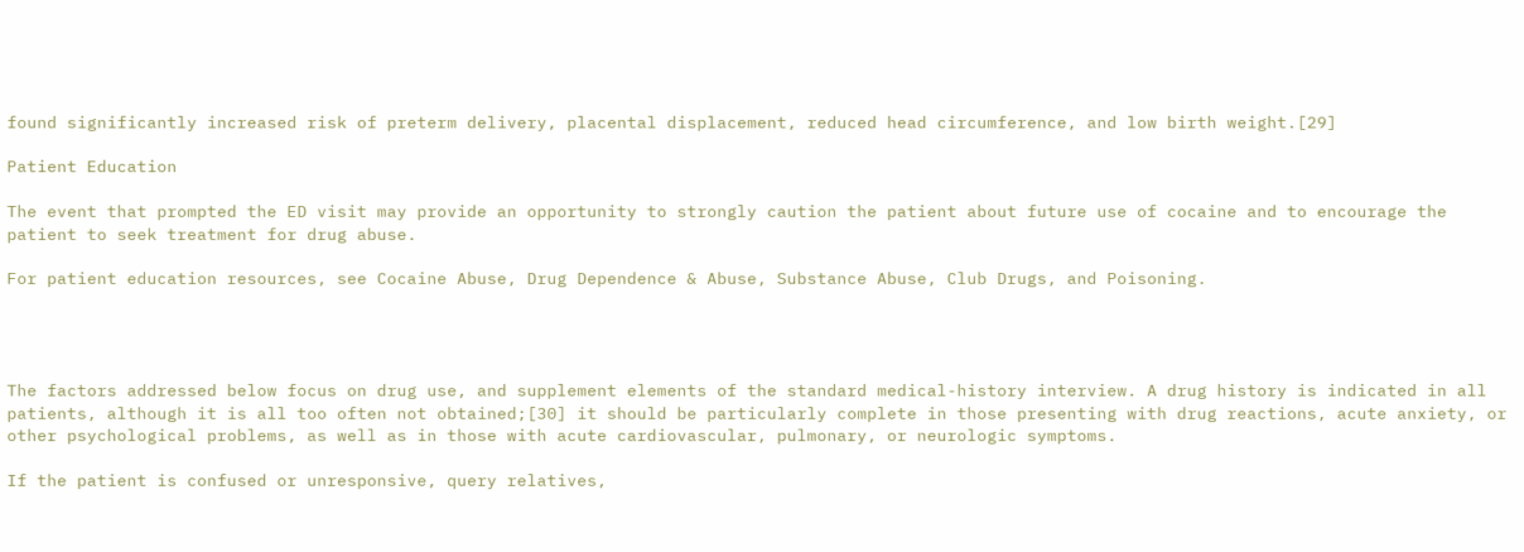found significantly increased risk of preterm delivery, placental displacement, reduced head circumference, and low birth weight.[29]

Patient Education

The event that prompted the ED visit may provide an opportunity to strongly caution the patient about future use of cocaine and to encourage the patient to seek treatment for drug abuse.

For patient education resources, see Cocaine Abuse, Drug Dependence & Abuse, Substance Abuse, Club Drugs, and Poisoning.




The factors addressed below focus on drug use, and supplement elements of the standard medical-history interview. A drug history is indicated in all patients, although it is all too often not obtained;[30] it should be particularly complete in those presenting with drug reactions, acute anxiety, or other psychological problems, as well as in those with acute cardiovascular, pulmonary, or neurologic symptoms.

If the patient is confused or unresponsive, query relatives,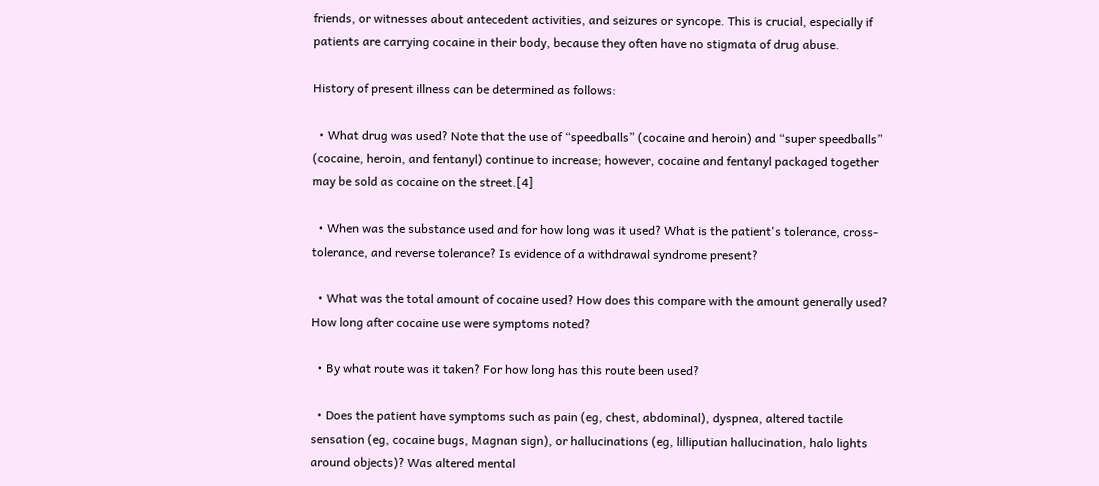friends, or witnesses about antecedent activities, and seizures or syncope. This is crucial, especially if patients are carrying cocaine in their body, because they often have no stigmata of drug abuse.

History of present illness can be determined as follows:

  • What drug was used? Note that the use of “speedballs” (cocaine and heroin) and “super speedballs” (cocaine, heroin, and fentanyl) continue to increase; however, cocaine and fentanyl packaged together may be sold as cocaine on the street.[4]

  • When was the substance used and for how long was it used? What is the patient's tolerance, cross-tolerance, and reverse tolerance? Is evidence of a withdrawal syndrome present?

  • What was the total amount of cocaine used? How does this compare with the amount generally used? How long after cocaine use were symptoms noted?

  • By what route was it taken? For how long has this route been used?

  • Does the patient have symptoms such as pain (eg, chest, abdominal), dyspnea, altered tactile sensation (eg, cocaine bugs, Magnan sign), or hallucinations (eg, lilliputian hallucination, halo lights around objects)? Was altered mental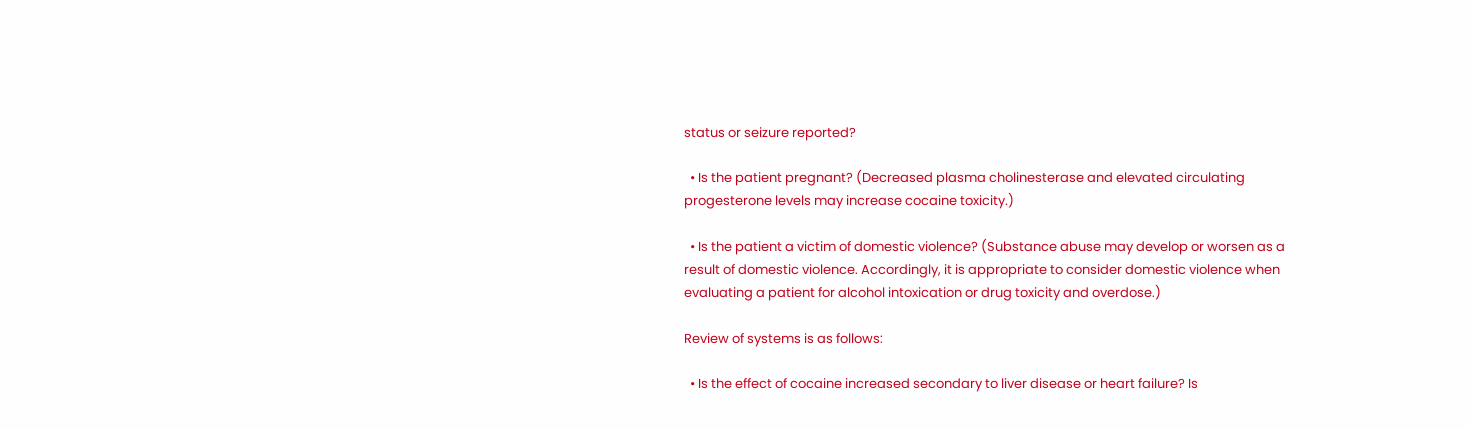status or seizure reported?

  • Is the patient pregnant? (Decreased plasma cholinesterase and elevated circulating progesterone levels may increase cocaine toxicity.)

  • Is the patient a victim of domestic violence? (Substance abuse may develop or worsen as a result of domestic violence. Accordingly, it is appropriate to consider domestic violence when evaluating a patient for alcohol intoxication or drug toxicity and overdose.)

Review of systems is as follows:

  • Is the effect of cocaine increased secondary to liver disease or heart failure? Is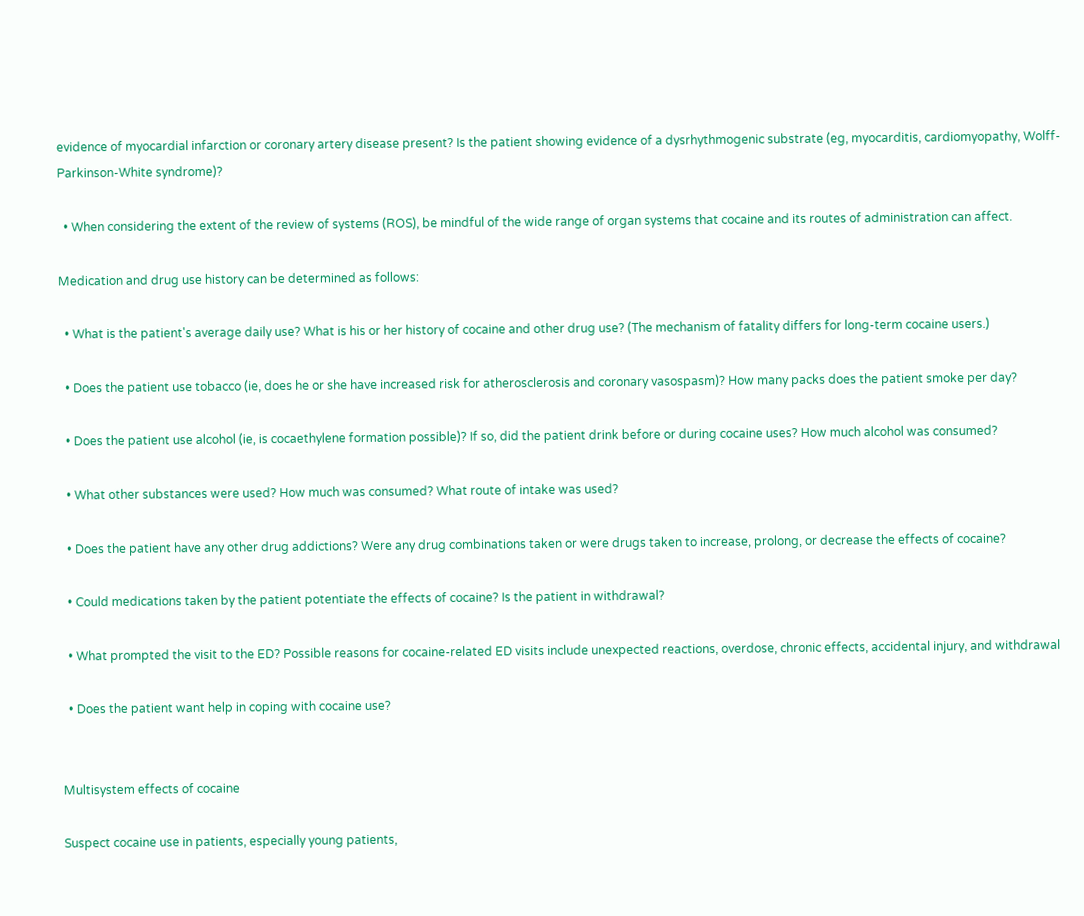evidence of myocardial infarction or coronary artery disease present? Is the patient showing evidence of a dysrhythmogenic substrate (eg, myocarditis, cardiomyopathy, Wolff-Parkinson-White syndrome)?

  • When considering the extent of the review of systems (ROS), be mindful of the wide range of organ systems that cocaine and its routes of administration can affect.

Medication and drug use history can be determined as follows:

  • What is the patient's average daily use? What is his or her history of cocaine and other drug use? (The mechanism of fatality differs for long-term cocaine users.)

  • Does the patient use tobacco (ie, does he or she have increased risk for atherosclerosis and coronary vasospasm)? How many packs does the patient smoke per day?

  • Does the patient use alcohol (ie, is cocaethylene formation possible)? If so, did the patient drink before or during cocaine uses? How much alcohol was consumed?

  • What other substances were used? How much was consumed? What route of intake was used?

  • Does the patient have any other drug addictions? Were any drug combinations taken or were drugs taken to increase, prolong, or decrease the effects of cocaine?

  • Could medications taken by the patient potentiate the effects of cocaine? Is the patient in withdrawal?

  • What prompted the visit to the ED? Possible reasons for cocaine-related ED visits include unexpected reactions, overdose, chronic effects, accidental injury, and withdrawal

  • Does the patient want help in coping with cocaine use?


Multisystem effects of cocaine

Suspect cocaine use in patients, especially young patients,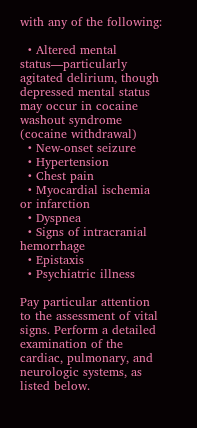with any of the following:

  • Altered mental status—particularly agitated delirium, though depressed mental status may occur in cocaine washout syndrome (cocaine withdrawal)
  • New-onset seizure
  • Hypertension
  • Chest pain
  • Myocardial ischemia or infarction
  • Dyspnea
  • Signs of intracranial hemorrhage
  • Epistaxis
  • Psychiatric illness

Pay particular attention to the assessment of vital signs. Perform a detailed examination of the cardiac, pulmonary, and neurologic systems, as listed below.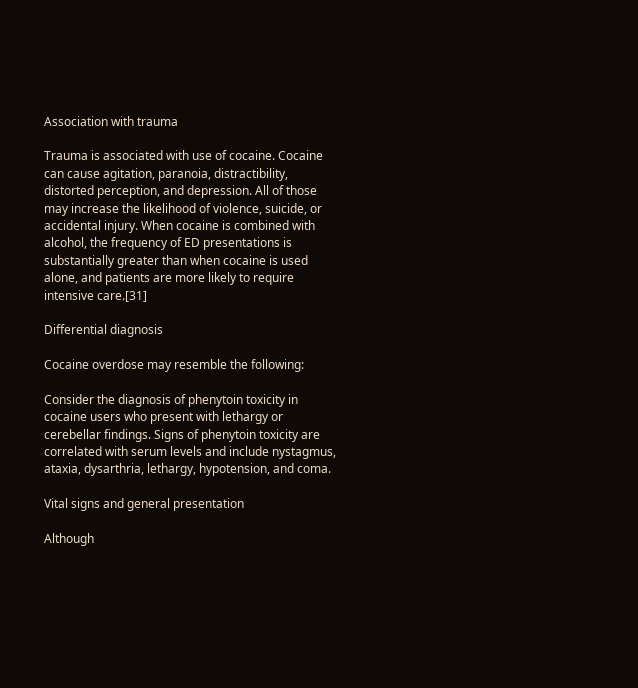Association with trauma

Trauma is associated with use of cocaine. Cocaine can cause agitation, paranoia, distractibility, distorted perception, and depression. All of those may increase the likelihood of violence, suicide, or accidental injury. When cocaine is combined with alcohol, the frequency of ED presentations is substantially greater than when cocaine is used alone, and patients are more likely to require intensive care.[31]

Differential diagnosis

Cocaine overdose may resemble the following:

Consider the diagnosis of phenytoin toxicity in cocaine users who present with lethargy or cerebellar findings. Signs of phenytoin toxicity are correlated with serum levels and include nystagmus, ataxia, dysarthria, lethargy, hypotension, and coma.

Vital signs and general presentation

Although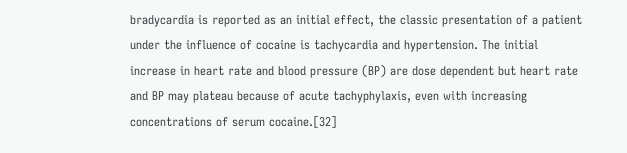bradycardia is reported as an initial effect, the classic presentation of a patient under the influence of cocaine is tachycardia and hypertension. The initial increase in heart rate and blood pressure (BP) are dose dependent but heart rate and BP may plateau because of acute tachyphylaxis, even with increasing concentrations of serum cocaine.[32]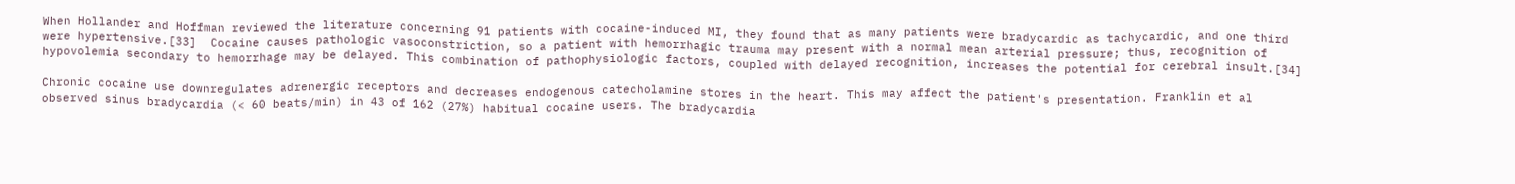When Hollander and Hoffman reviewed the literature concerning 91 patients with cocaine-induced MI, they found that as many patients were bradycardic as tachycardic, and one third were hypertensive.[33]  Cocaine causes pathologic vasoconstriction, so a patient with hemorrhagic trauma may present with a normal mean arterial pressure; thus, recognition of hypovolemia secondary to hemorrhage may be delayed. This combination of pathophysiologic factors, coupled with delayed recognition, increases the potential for cerebral insult.[34]

Chronic cocaine use downregulates adrenergic receptors and decreases endogenous catecholamine stores in the heart. This may affect the patient's presentation. Franklin et al observed sinus bradycardia (< 60 beats/min) in 43 of 162 (27%) habitual cocaine users. The bradycardia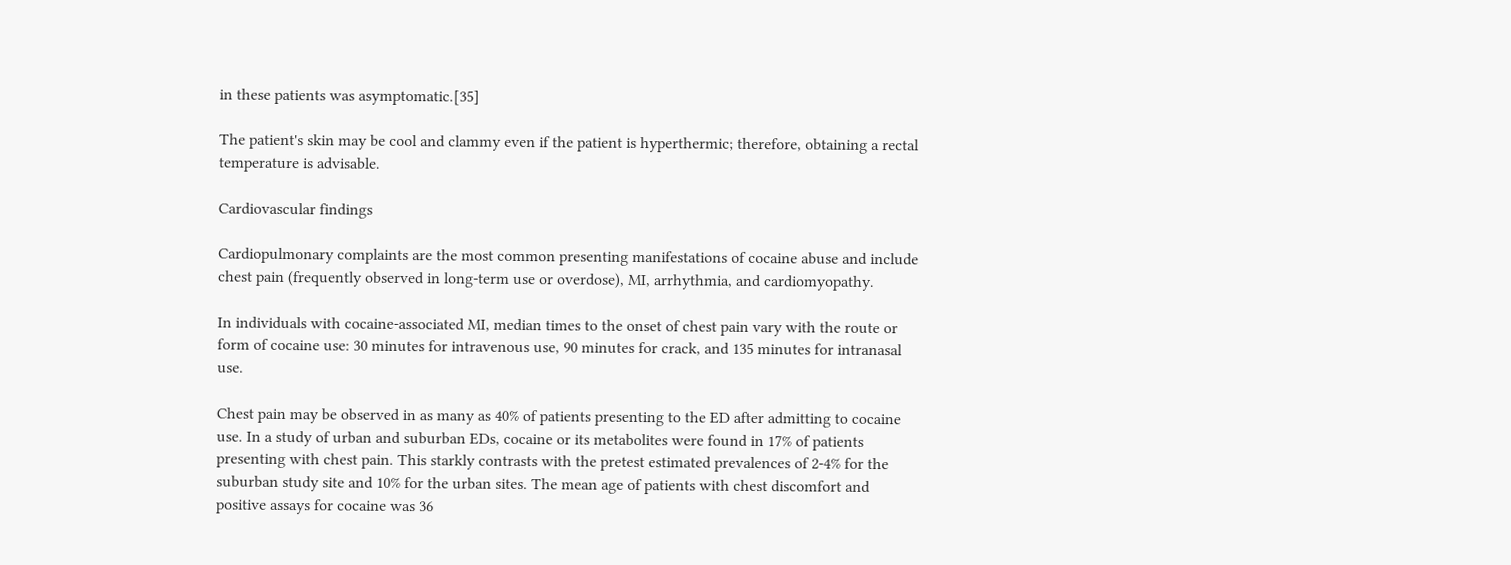in these patients was asymptomatic.[35]

The patient's skin may be cool and clammy even if the patient is hyperthermic; therefore, obtaining a rectal temperature is advisable.

Cardiovascular findings

Cardiopulmonary complaints are the most common presenting manifestations of cocaine abuse and include chest pain (frequently observed in long-term use or overdose), MI, arrhythmia, and cardiomyopathy.

In individuals with cocaine-associated MI, median times to the onset of chest pain vary with the route or form of cocaine use: 30 minutes for intravenous use, 90 minutes for crack, and 135 minutes for intranasal use.

Chest pain may be observed in as many as 40% of patients presenting to the ED after admitting to cocaine use. In a study of urban and suburban EDs, cocaine or its metabolites were found in 17% of patients presenting with chest pain. This starkly contrasts with the pretest estimated prevalences of 2-4% for the suburban study site and 10% for the urban sites. The mean age of patients with chest discomfort and positive assays for cocaine was 36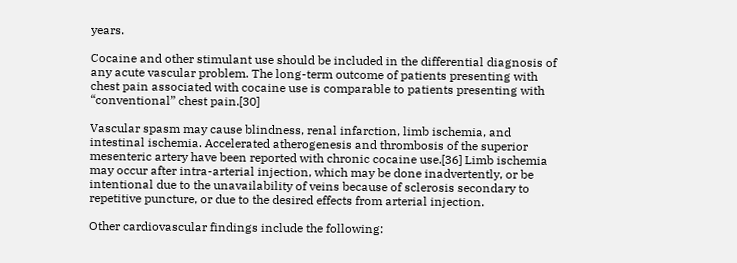years.

Cocaine and other stimulant use should be included in the differential diagnosis of any acute vascular problem. The long-term outcome of patients presenting with chest pain associated with cocaine use is comparable to patients presenting with “conventional” chest pain.[30]

Vascular spasm may cause blindness, renal infarction, limb ischemia, and intestinal ischemia. Accelerated atherogenesis and thrombosis of the superior mesenteric artery have been reported with chronic cocaine use.[36] Limb ischemia may occur after intra-arterial injection, which may be done inadvertently, or be intentional due to the unavailability of veins because of sclerosis secondary to repetitive puncture, or due to the desired effects from arterial injection.

Other cardiovascular findings include the following: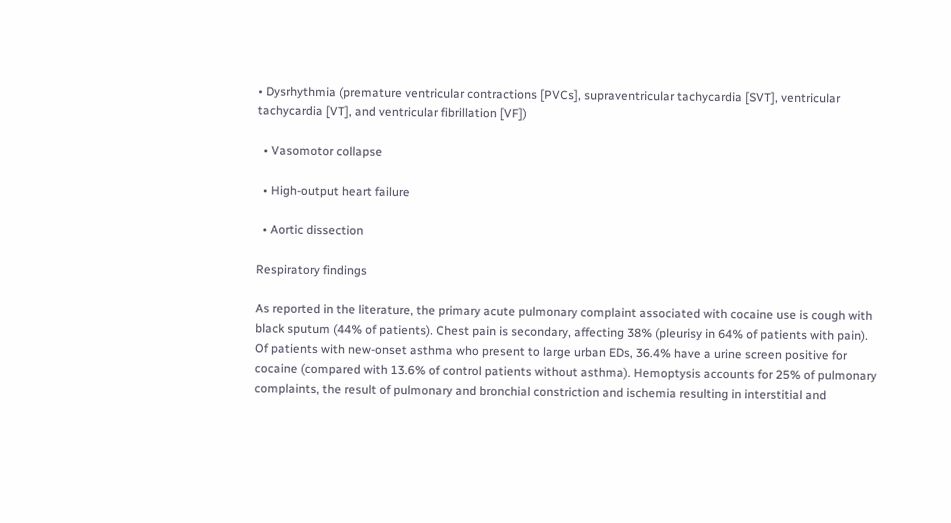• Dysrhythmia (premature ventricular contractions [PVCs], supraventricular tachycardia [SVT], ventricular tachycardia [VT], and ventricular fibrillation [VF])

  • Vasomotor collapse

  • High-output heart failure

  • Aortic dissection

Respiratory findings

As reported in the literature, the primary acute pulmonary complaint associated with cocaine use is cough with black sputum (44% of patients). Chest pain is secondary, affecting 38% (pleurisy in 64% of patients with pain). Of patients with new-onset asthma who present to large urban EDs, 36.4% have a urine screen positive for cocaine (compared with 13.6% of control patients without asthma). Hemoptysis accounts for 25% of pulmonary complaints, the result of pulmonary and bronchial constriction and ischemia resulting in interstitial and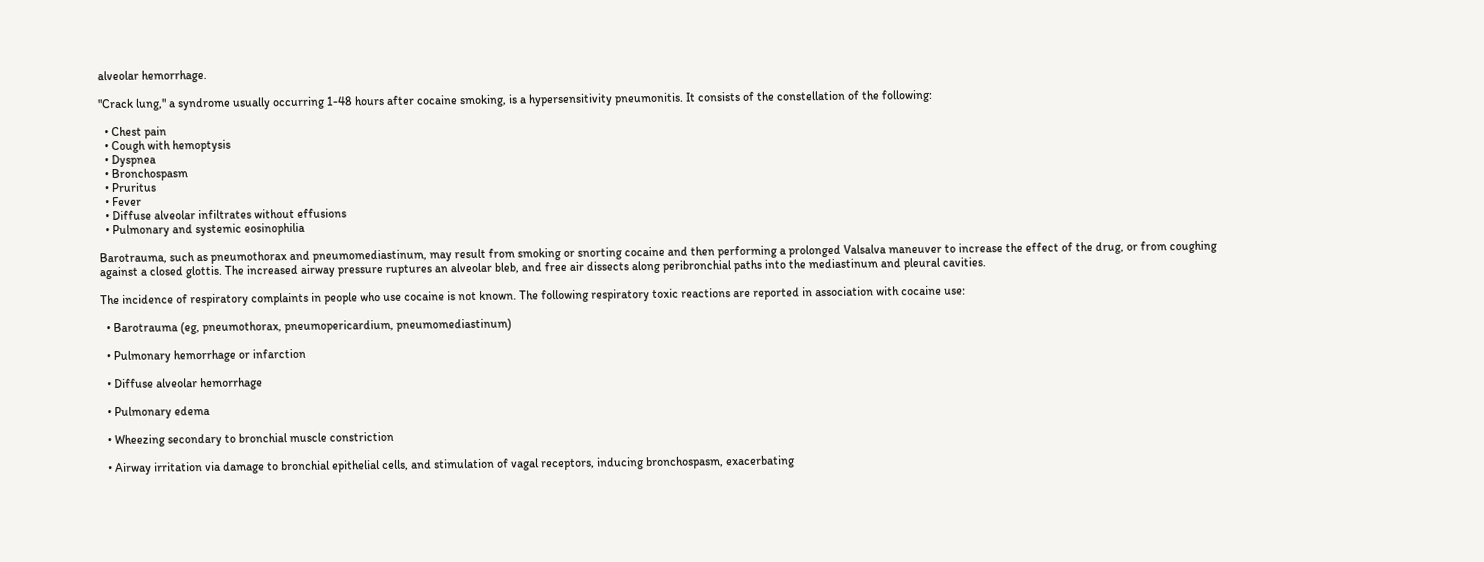alveolar hemorrhage.

"Crack lung," a syndrome usually occurring 1-48 hours after cocaine smoking, is a hypersensitivity pneumonitis. It consists of the constellation of the following:

  • Chest pain
  • Cough with hemoptysis
  • Dyspnea
  • Bronchospasm
  • Pruritus
  • Fever
  • Diffuse alveolar infiltrates without effusions
  • Pulmonary and systemic eosinophilia

Barotrauma, such as pneumothorax and pneumomediastinum, may result from smoking or snorting cocaine and then performing a prolonged Valsalva maneuver to increase the effect of the drug, or from coughing against a closed glottis. The increased airway pressure ruptures an alveolar bleb, and free air dissects along peribronchial paths into the mediastinum and pleural cavities.

The incidence of respiratory complaints in people who use cocaine is not known. The following respiratory toxic reactions are reported in association with cocaine use:

  • Barotrauma (eg, pneumothorax, pneumopericardium, pneumomediastinum)

  • Pulmonary hemorrhage or infarction

  • Diffuse alveolar hemorrhage

  • Pulmonary edema

  • Wheezing secondary to bronchial muscle constriction

  • Airway irritation via damage to bronchial epithelial cells, and stimulation of vagal receptors, inducing bronchospasm, exacerbating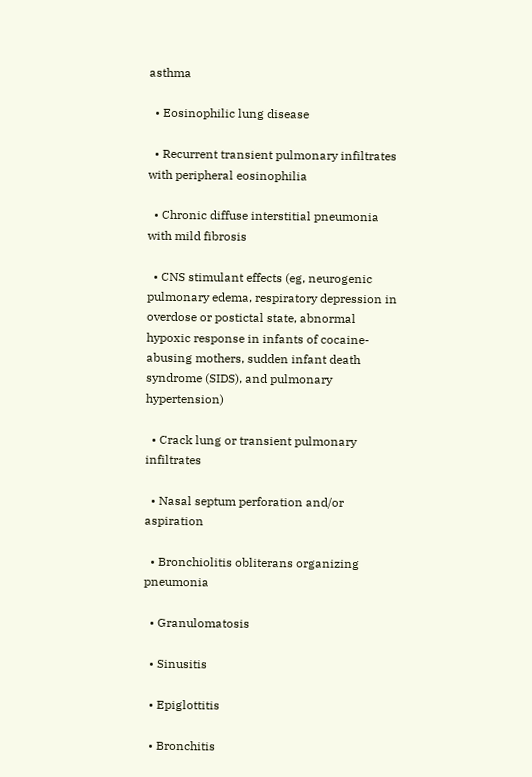asthma

  • Eosinophilic lung disease

  • Recurrent transient pulmonary infiltrates with peripheral eosinophilia

  • Chronic diffuse interstitial pneumonia with mild fibrosis

  • CNS stimulant effects (eg, neurogenic pulmonary edema, respiratory depression in overdose or postictal state, abnormal hypoxic response in infants of cocaine-abusing mothers, sudden infant death syndrome (SIDS), and pulmonary hypertension)

  • Crack lung or transient pulmonary infiltrates

  • Nasal septum perforation and/or aspiration

  • Bronchiolitis obliterans organizing pneumonia

  • Granulomatosis

  • Sinusitis

  • Epiglottitis

  • Bronchitis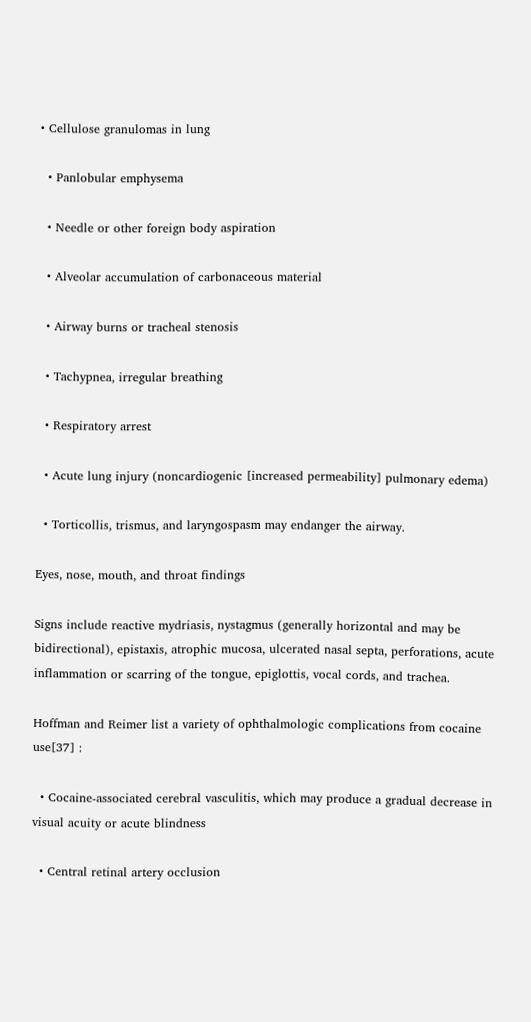• Cellulose granulomas in lung

  • Panlobular emphysema

  • Needle or other foreign body aspiration

  • Alveolar accumulation of carbonaceous material

  • Airway burns or tracheal stenosis

  • Tachypnea, irregular breathing

  • Respiratory arrest

  • Acute lung injury (noncardiogenic [increased permeability] pulmonary edema)

  • Torticollis, trismus, and laryngospasm may endanger the airway.

Eyes, nose, mouth, and throat findings

Signs include reactive mydriasis, nystagmus (generally horizontal and may be bidirectional), epistaxis, atrophic mucosa, ulcerated nasal septa, perforations, acute inflammation or scarring of the tongue, epiglottis, vocal cords, and trachea.

Hoffman and Reimer list a variety of ophthalmologic complications from cocaine use[37] :

  • Cocaine-associated cerebral vasculitis, which may produce a gradual decrease in visual acuity or acute blindness

  • Central retinal artery occlusion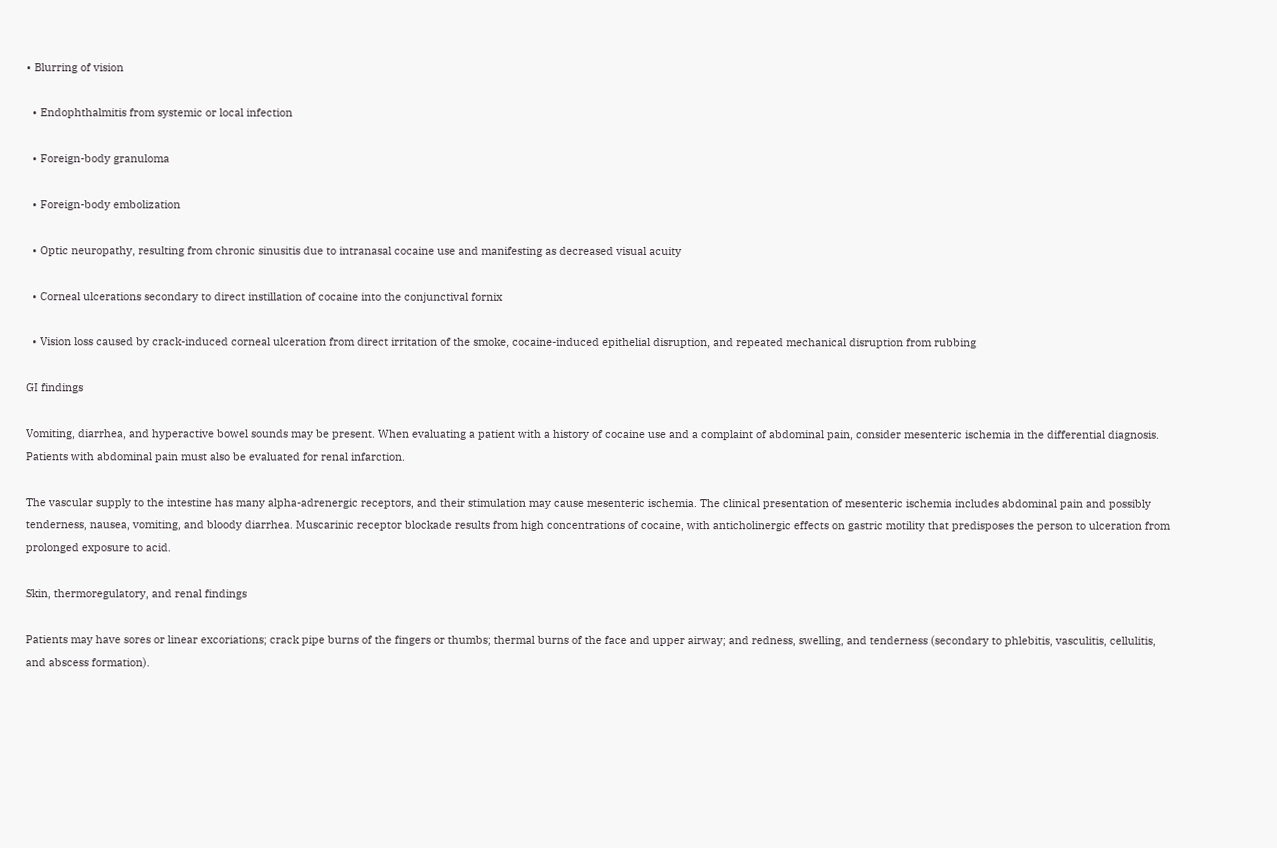• Blurring of vision

  • Endophthalmitis from systemic or local infection

  • Foreign-body granuloma

  • Foreign-body embolization

  • Optic neuropathy, resulting from chronic sinusitis due to intranasal cocaine use and manifesting as decreased visual acuity

  • Corneal ulcerations secondary to direct instillation of cocaine into the conjunctival fornix

  • Vision loss caused by crack-induced corneal ulceration from direct irritation of the smoke, cocaine-induced epithelial disruption, and repeated mechanical disruption from rubbing

GI findings

Vomiting, diarrhea, and hyperactive bowel sounds may be present. When evaluating a patient with a history of cocaine use and a complaint of abdominal pain, consider mesenteric ischemia in the differential diagnosis. Patients with abdominal pain must also be evaluated for renal infarction.

The vascular supply to the intestine has many alpha-adrenergic receptors, and their stimulation may cause mesenteric ischemia. The clinical presentation of mesenteric ischemia includes abdominal pain and possibly tenderness, nausea, vomiting, and bloody diarrhea. Muscarinic receptor blockade results from high concentrations of cocaine, with anticholinergic effects on gastric motility that predisposes the person to ulceration from prolonged exposure to acid.

Skin, thermoregulatory, and renal findings

Patients may have sores or linear excoriations; crack pipe burns of the fingers or thumbs; thermal burns of the face and upper airway; and redness, swelling, and tenderness (secondary to phlebitis, vasculitis, cellulitis, and abscess formation).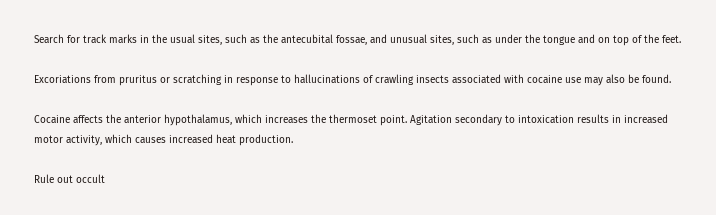Search for track marks in the usual sites, such as the antecubital fossae, and unusual sites, such as under the tongue and on top of the feet.

Excoriations from pruritus or scratching in response to hallucinations of crawling insects associated with cocaine use may also be found.

Cocaine affects the anterior hypothalamus, which increases the thermoset point. Agitation secondary to intoxication results in increased motor activity, which causes increased heat production.

Rule out occult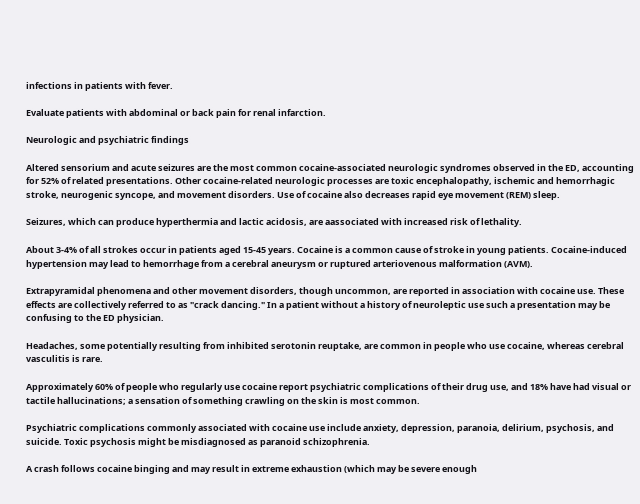infections in patients with fever.

Evaluate patients with abdominal or back pain for renal infarction.

Neurologic and psychiatric findings

Altered sensorium and acute seizures are the most common cocaine-associated neurologic syndromes observed in the ED, accounting for 52% of related presentations. Other cocaine-related neurologic processes are toxic encephalopathy, ischemic and hemorrhagic stroke, neurogenic syncope, and movement disorders. Use of cocaine also decreases rapid eye movement (REM) sleep.

Seizures, which can produce hyperthermia and lactic acidosis, are aassociated with increased risk of lethality.

About 3-4% of all strokes occur in patients aged 15-45 years. Cocaine is a common cause of stroke in young patients. Cocaine-induced hypertension may lead to hemorrhage from a cerebral aneurysm or ruptured arteriovenous malformation (AVM).

Extrapyramidal phenomena and other movement disorders, though uncommon, are reported in association with cocaine use. These effects are collectively referred to as "crack dancing." In a patient without a history of neuroleptic use such a presentation may be confusing to the ED physician.

Headaches, some potentially resulting from inhibited serotonin reuptake, are common in people who use cocaine, whereas cerebral vasculitis is rare.

Approximately 60% of people who regularly use cocaine report psychiatric complications of their drug use, and 18% have had visual or tactile hallucinations; a sensation of something crawling on the skin is most common.

Psychiatric complications commonly associated with cocaine use include anxiety, depression, paranoia, delirium, psychosis, and suicide. Toxic psychosis might be misdiagnosed as paranoid schizophrenia.

A crash follows cocaine binging and may result in extreme exhaustion (which may be severe enough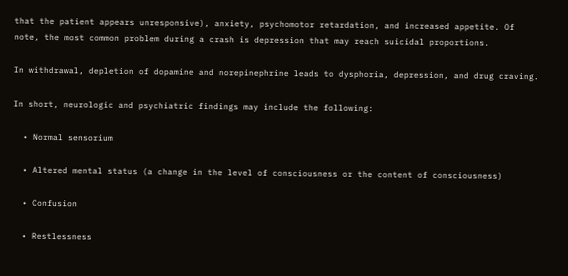that the patient appears unresponsive), anxiety, psychomotor retardation, and increased appetite. Of note, the most common problem during a crash is depression that may reach suicidal proportions.

In withdrawal, depletion of dopamine and norepinephrine leads to dysphoria, depression, and drug craving.

In short, neurologic and psychiatric findings may include the following:

  • Normal sensorium

  • Altered mental status (a change in the level of consciousness or the content of consciousness)

  • Confusion

  • Restlessness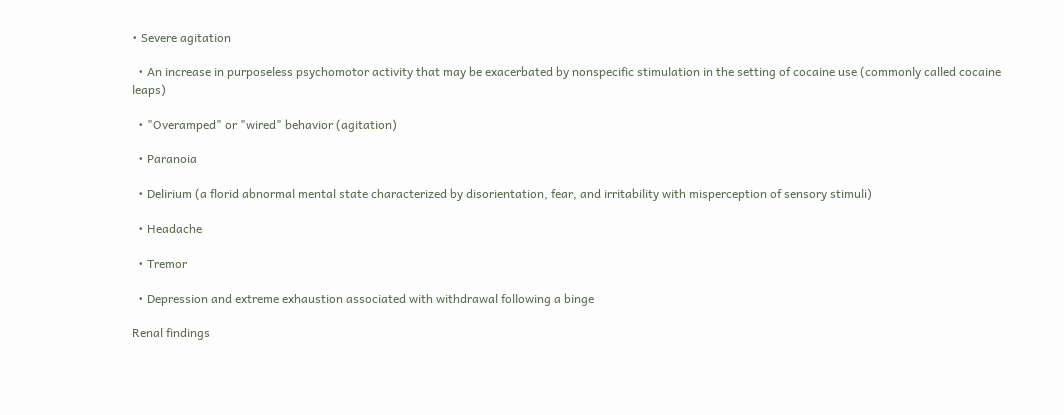• Severe agitation

  • An increase in purposeless psychomotor activity that may be exacerbated by nonspecific stimulation in the setting of cocaine use (commonly called cocaine leaps)

  • "Overamped" or "wired" behavior (agitation)

  • Paranoia

  • Delirium (a florid abnormal mental state characterized by disorientation, fear, and irritability with misperception of sensory stimuli)

  • Headache

  • Tremor

  • Depression and extreme exhaustion associated with withdrawal following a binge

Renal findings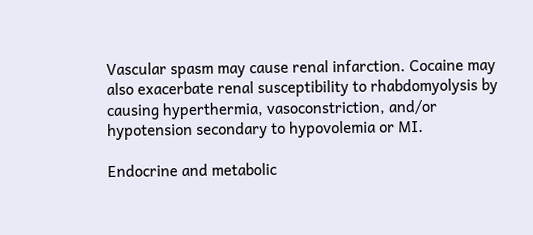Vascular spasm may cause renal infarction. Cocaine may also exacerbate renal susceptibility to rhabdomyolysis by causing hyperthermia, vasoconstriction, and/or hypotension secondary to hypovolemia or MI.

Endocrine and metabolic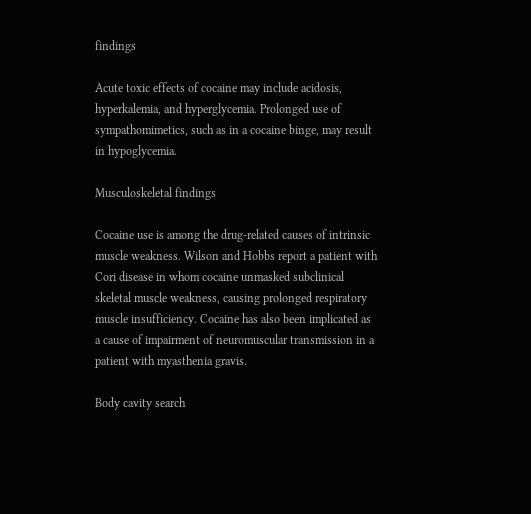findings

Acute toxic effects of cocaine may include acidosis, hyperkalemia, and hyperglycemia. Prolonged use of sympathomimetics, such as in a cocaine binge, may result in hypoglycemia.

Musculoskeletal findings

Cocaine use is among the drug-related causes of intrinsic muscle weakness. Wilson and Hobbs report a patient with Cori disease in whom cocaine unmasked subclinical skeletal muscle weakness, causing prolonged respiratory muscle insufficiency. Cocaine has also been implicated as a cause of impairment of neuromuscular transmission in a patient with myasthenia gravis.

Body cavity search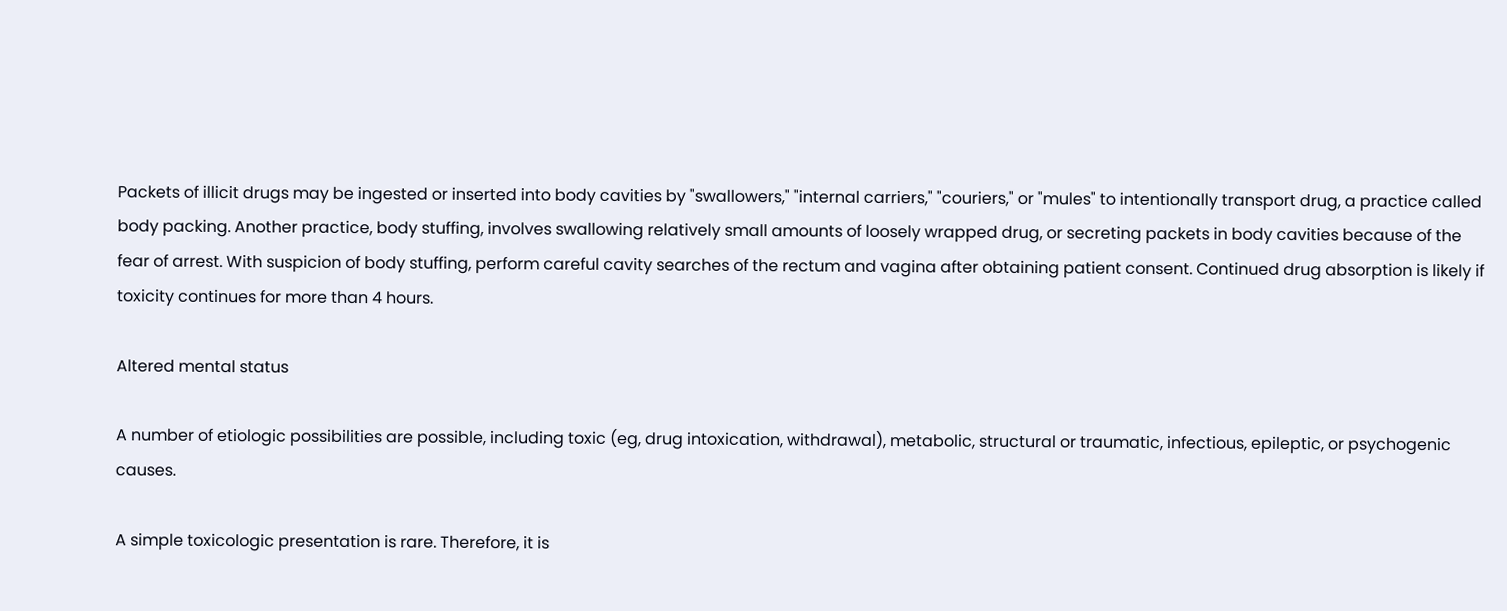Packets of illicit drugs may be ingested or inserted into body cavities by "swallowers," "internal carriers," "couriers," or "mules" to intentionally transport drug, a practice called body packing. Another practice, body stuffing, involves swallowing relatively small amounts of loosely wrapped drug, or secreting packets in body cavities because of the fear of arrest. With suspicion of body stuffing, perform careful cavity searches of the rectum and vagina after obtaining patient consent. Continued drug absorption is likely if toxicity continues for more than 4 hours.

Altered mental status

A number of etiologic possibilities are possible, including toxic (eg, drug intoxication, withdrawal), metabolic, structural or traumatic, infectious, epileptic, or psychogenic causes.

A simple toxicologic presentation is rare. Therefore, it is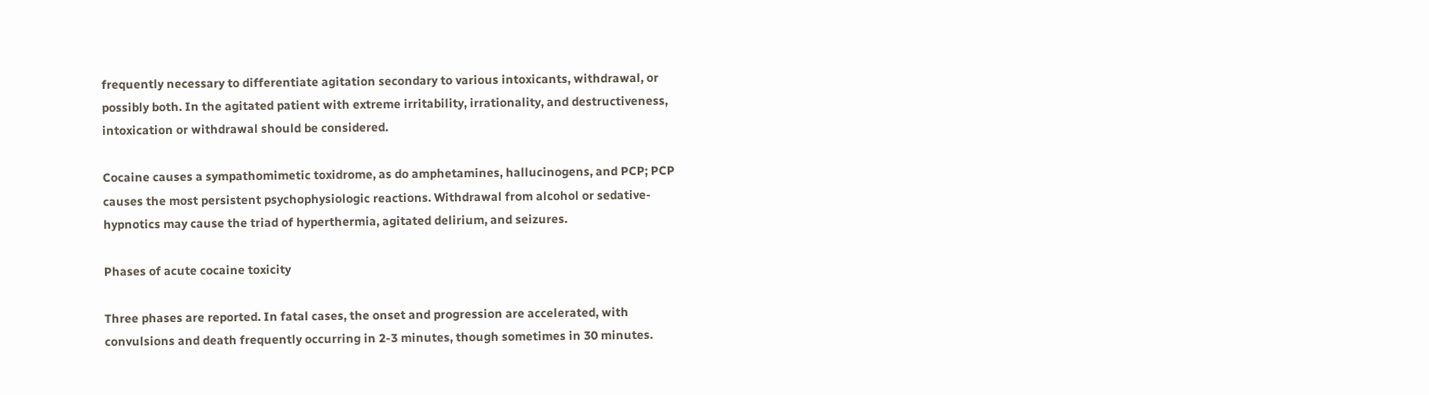frequently necessary to differentiate agitation secondary to various intoxicants, withdrawal, or possibly both. In the agitated patient with extreme irritability, irrationality, and destructiveness, intoxication or withdrawal should be considered.

Cocaine causes a sympathomimetic toxidrome, as do amphetamines, hallucinogens, and PCP; PCP causes the most persistent psychophysiologic reactions. Withdrawal from alcohol or sedative-hypnotics may cause the triad of hyperthermia, agitated delirium, and seizures.

Phases of acute cocaine toxicity

Three phases are reported. In fatal cases, the onset and progression are accelerated, with convulsions and death frequently occurring in 2-3 minutes, though sometimes in 30 minutes.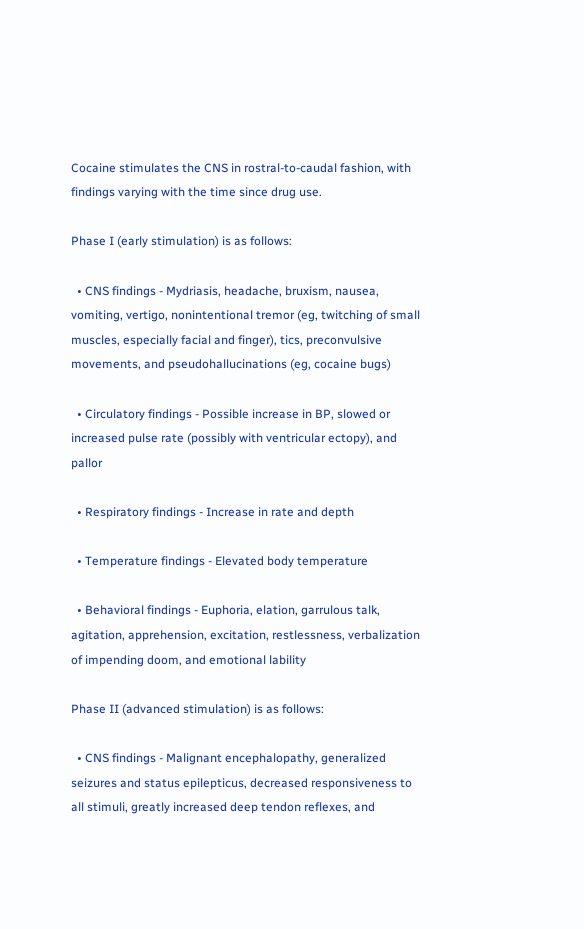Cocaine stimulates the CNS in rostral-to-caudal fashion, with findings varying with the time since drug use.

Phase I (early stimulation) is as follows:

  • CNS findings - Mydriasis, headache, bruxism, nausea, vomiting, vertigo, nonintentional tremor (eg, twitching of small muscles, especially facial and finger), tics, preconvulsive movements, and pseudohallucinations (eg, cocaine bugs)

  • Circulatory findings - Possible increase in BP, slowed or increased pulse rate (possibly with ventricular ectopy), and pallor

  • Respiratory findings - Increase in rate and depth

  • Temperature findings - Elevated body temperature

  • Behavioral findings - Euphoria, elation, garrulous talk, agitation, apprehension, excitation, restlessness, verbalization of impending doom, and emotional lability

Phase II (advanced stimulation) is as follows:

  • CNS findings - Malignant encephalopathy, generalized seizures and status epilepticus, decreased responsiveness to all stimuli, greatly increased deep tendon reflexes, and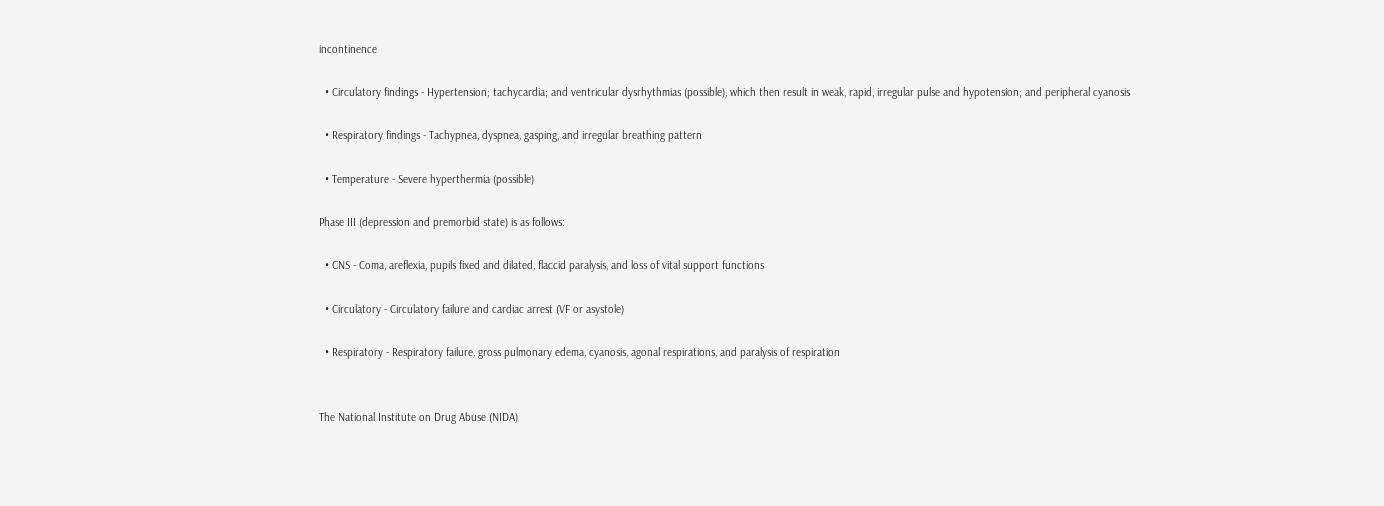incontinence

  • Circulatory findings - Hypertension; tachycardia; and ventricular dysrhythmias (possible), which then result in weak, rapid, irregular pulse and hypotension; and peripheral cyanosis

  • Respiratory findings - Tachypnea, dyspnea, gasping, and irregular breathing pattern

  • Temperature - Severe hyperthermia (possible)

Phase III (depression and premorbid state) is as follows:

  • CNS - Coma, areflexia, pupils fixed and dilated, flaccid paralysis, and loss of vital support functions

  • Circulatory - Circulatory failure and cardiac arrest (VF or asystole)

  • Respiratory - Respiratory failure, gross pulmonary edema, cyanosis, agonal respirations, and paralysis of respiration


The National Institute on Drug Abuse (NIDA)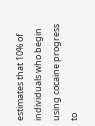estimates that 10% of individuals who begin using cocaine progress to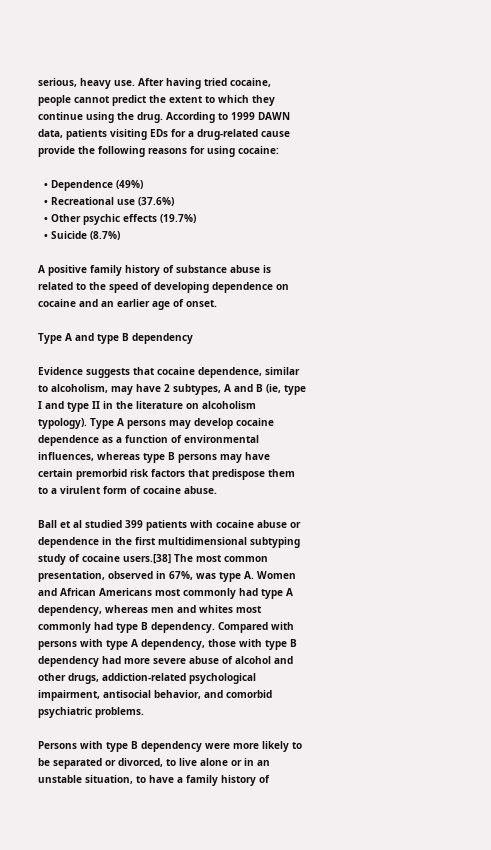serious, heavy use. After having tried cocaine, people cannot predict the extent to which they continue using the drug. According to 1999 DAWN data, patients visiting EDs for a drug-related cause provide the following reasons for using cocaine:

  • Dependence (49%)
  • Recreational use (37.6%)
  • Other psychic effects (19.7%)
  • Suicide (8.7%)

A positive family history of substance abuse is related to the speed of developing dependence on cocaine and an earlier age of onset.

Type A and type B dependency

Evidence suggests that cocaine dependence, similar to alcoholism, may have 2 subtypes, A and B (ie, type I and type II in the literature on alcoholism typology). Type A persons may develop cocaine dependence as a function of environmental influences, whereas type B persons may have certain premorbid risk factors that predispose them to a virulent form of cocaine abuse.

Ball et al studied 399 patients with cocaine abuse or dependence in the first multidimensional subtyping study of cocaine users.[38] The most common presentation, observed in 67%, was type A. Women and African Americans most commonly had type A dependency, whereas men and whites most commonly had type B dependency. Compared with persons with type A dependency, those with type B dependency had more severe abuse of alcohol and other drugs, addiction-related psychological impairment, antisocial behavior, and comorbid psychiatric problems.

Persons with type B dependency were more likely to be separated or divorced, to live alone or in an unstable situation, to have a family history of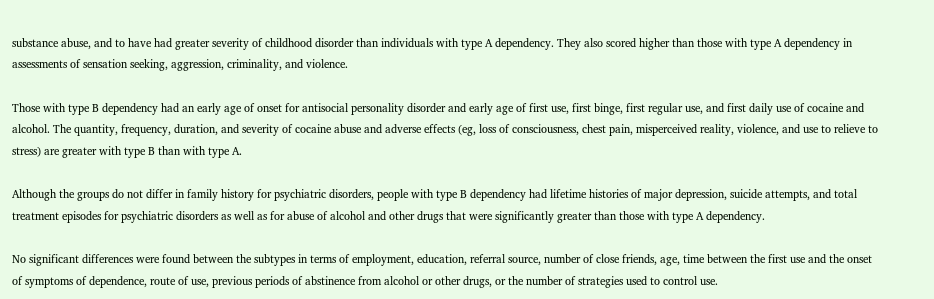substance abuse, and to have had greater severity of childhood disorder than individuals with type A dependency. They also scored higher than those with type A dependency in assessments of sensation seeking, aggression, criminality, and violence.

Those with type B dependency had an early age of onset for antisocial personality disorder and early age of first use, first binge, first regular use, and first daily use of cocaine and alcohol. The quantity, frequency, duration, and severity of cocaine abuse and adverse effects (eg, loss of consciousness, chest pain, misperceived reality, violence, and use to relieve to stress) are greater with type B than with type A.

Although the groups do not differ in family history for psychiatric disorders, people with type B dependency had lifetime histories of major depression, suicide attempts, and total treatment episodes for psychiatric disorders as well as for abuse of alcohol and other drugs that were significantly greater than those with type A dependency.

No significant differences were found between the subtypes in terms of employment, education, referral source, number of close friends, age, time between the first use and the onset of symptoms of dependence, route of use, previous periods of abstinence from alcohol or other drugs, or the number of strategies used to control use.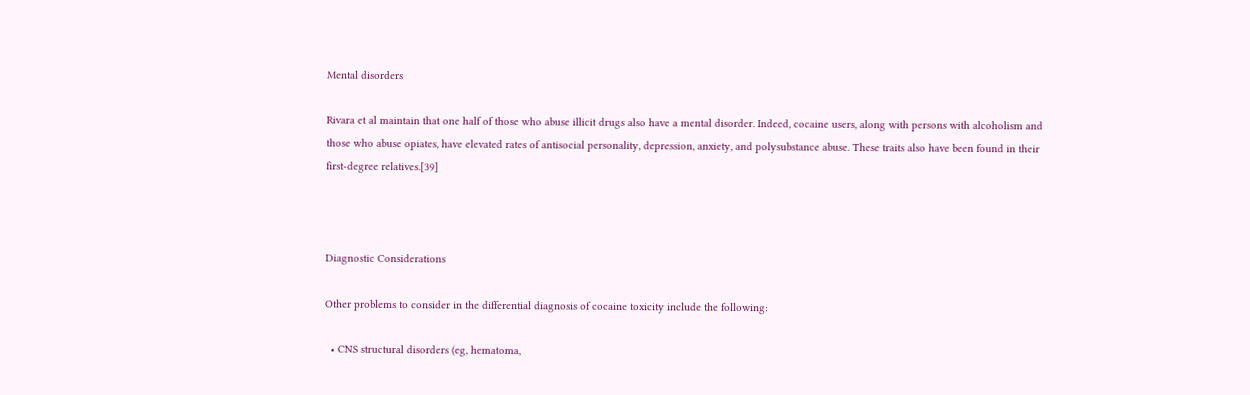Mental disorders

Rivara et al maintain that one half of those who abuse illicit drugs also have a mental disorder. Indeed, cocaine users, along with persons with alcoholism and those who abuse opiates, have elevated rates of antisocial personality, depression, anxiety, and polysubstance abuse. These traits also have been found in their first-degree relatives.[39]



Diagnostic Considerations

Other problems to consider in the differential diagnosis of cocaine toxicity include the following:

  • CNS structural disorders (eg, hematoma,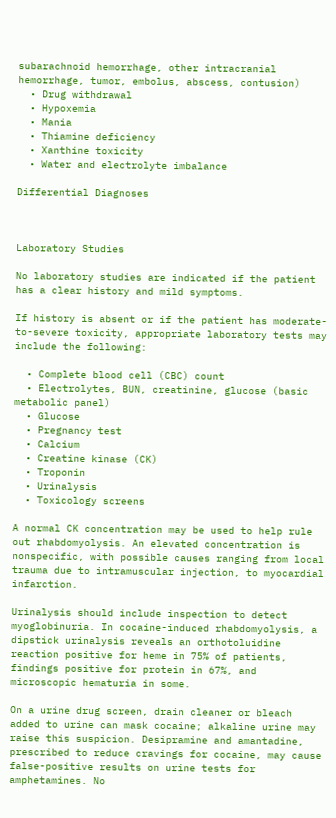subarachnoid hemorrhage, other intracranial hemorrhage, tumor, embolus, abscess, contusion)
  • Drug withdrawal
  • Hypoxemia
  • Mania
  • Thiamine deficiency
  • Xanthine toxicity
  • Water and electrolyte imbalance

Differential Diagnoses



Laboratory Studies

No laboratory studies are indicated if the patient has a clear history and mild symptoms.

If history is absent or if the patient has moderate-to-severe toxicity, appropriate laboratory tests may include the following:

  • Complete blood cell (CBC) count
  • Electrolytes, BUN, creatinine, glucose (basic metabolic panel)
  • Glucose
  • Pregnancy test
  • Calcium
  • Creatine kinase (CK)
  • Troponin
  • Urinalysis
  • Toxicology screens

A normal CK concentration may be used to help rule out rhabdomyolysis. An elevated concentration is nonspecific, with possible causes ranging from local trauma due to intramuscular injection, to myocardial infarction.

Urinalysis should include inspection to detect myoglobinuria. In cocaine-induced rhabdomyolysis, a dipstick urinalysis reveals an orthotoluidine reaction positive for heme in 75% of patients, findings positive for protein in 67%, and microscopic hematuria in some.

On a urine drug screen, drain cleaner or bleach added to urine can mask cocaine; alkaline urine may raise this suspicion. Desipramine and amantadine, prescribed to reduce cravings for cocaine, may cause false-positive results on urine tests for amphetamines. No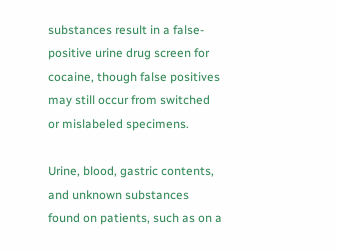substances result in a false-positive urine drug screen for cocaine, though false positives may still occur from switched or mislabeled specimens.

Urine, blood, gastric contents, and unknown substances found on patients, such as on a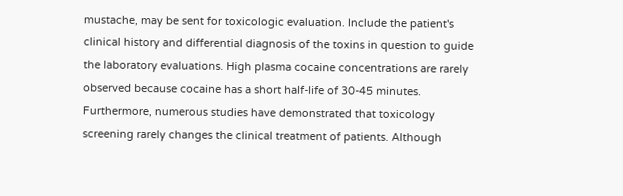mustache, may be sent for toxicologic evaluation. Include the patient's clinical history and differential diagnosis of the toxins in question to guide the laboratory evaluations. High plasma cocaine concentrations are rarely observed because cocaine has a short half-life of 30-45 minutes. Furthermore, numerous studies have demonstrated that toxicology screening rarely changes the clinical treatment of patients. Although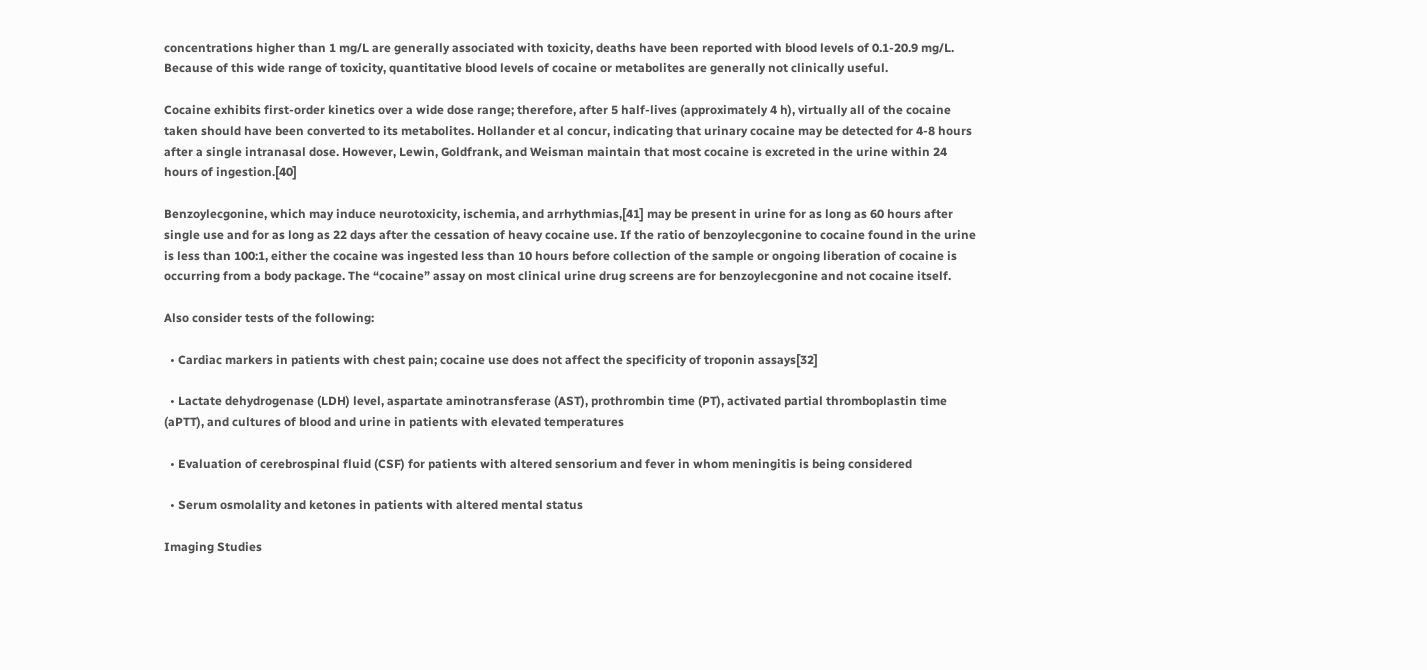concentrations higher than 1 mg/L are generally associated with toxicity, deaths have been reported with blood levels of 0.1-20.9 mg/L. Because of this wide range of toxicity, quantitative blood levels of cocaine or metabolites are generally not clinically useful.

Cocaine exhibits first-order kinetics over a wide dose range; therefore, after 5 half-lives (approximately 4 h), virtually all of the cocaine taken should have been converted to its metabolites. Hollander et al concur, indicating that urinary cocaine may be detected for 4-8 hours after a single intranasal dose. However, Lewin, Goldfrank, and Weisman maintain that most cocaine is excreted in the urine within 24 hours of ingestion.[40]

Benzoylecgonine, which may induce neurotoxicity, ischemia, and arrhythmias,[41] may be present in urine for as long as 60 hours after single use and for as long as 22 days after the cessation of heavy cocaine use. If the ratio of benzoylecgonine to cocaine found in the urine is less than 100:1, either the cocaine was ingested less than 10 hours before collection of the sample or ongoing liberation of cocaine is occurring from a body package. The “cocaine” assay on most clinical urine drug screens are for benzoylecgonine and not cocaine itself.

Also consider tests of the following:

  • Cardiac markers in patients with chest pain; cocaine use does not affect the specificity of troponin assays[32]

  • Lactate dehydrogenase (LDH) level, aspartate aminotransferase (AST), prothrombin time (PT), activated partial thromboplastin time (aPTT), and cultures of blood and urine in patients with elevated temperatures

  • Evaluation of cerebrospinal fluid (CSF) for patients with altered sensorium and fever in whom meningitis is being considered

  • Serum osmolality and ketones in patients with altered mental status

Imaging Studies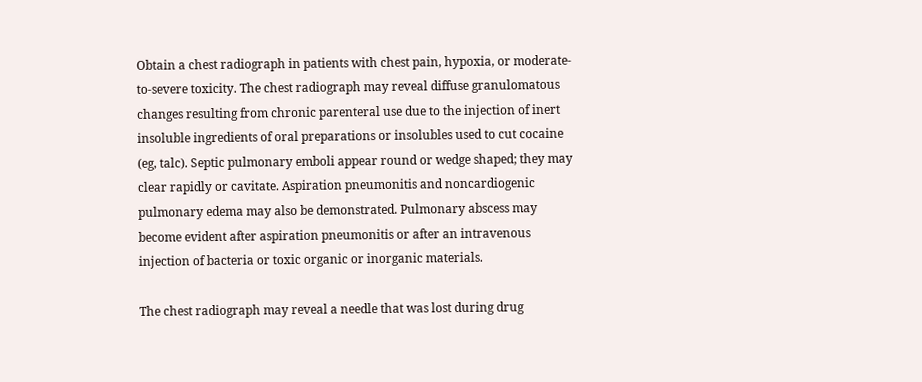Obtain a chest radiograph in patients with chest pain, hypoxia, or moderate-to-severe toxicity. The chest radiograph may reveal diffuse granulomatous changes resulting from chronic parenteral use due to the injection of inert insoluble ingredients of oral preparations or insolubles used to cut cocaine (eg, talc). Septic pulmonary emboli appear round or wedge shaped; they may clear rapidly or cavitate. Aspiration pneumonitis and noncardiogenic pulmonary edema may also be demonstrated. Pulmonary abscess may become evident after aspiration pneumonitis or after an intravenous injection of bacteria or toxic organic or inorganic materials.

The chest radiograph may reveal a needle that was lost during drug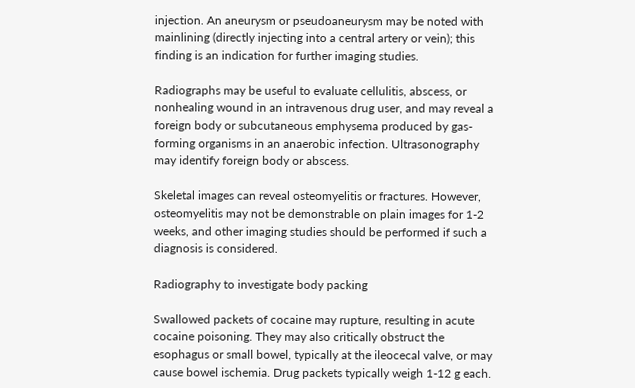injection. An aneurysm or pseudoaneurysm may be noted with mainlining (directly injecting into a central artery or vein); this finding is an indication for further imaging studies.

Radiographs may be useful to evaluate cellulitis, abscess, or nonhealing wound in an intravenous drug user, and may reveal a foreign body or subcutaneous emphysema produced by gas-forming organisms in an anaerobic infection. Ultrasonography may identify foreign body or abscess.

Skeletal images can reveal osteomyelitis or fractures. However, osteomyelitis may not be demonstrable on plain images for 1-2 weeks, and other imaging studies should be performed if such a diagnosis is considered.

Radiography to investigate body packing

Swallowed packets of cocaine may rupture, resulting in acute cocaine poisoning. They may also critically obstruct the esophagus or small bowel, typically at the ileocecal valve, or may cause bowel ischemia. Drug packets typically weigh 1-12 g each.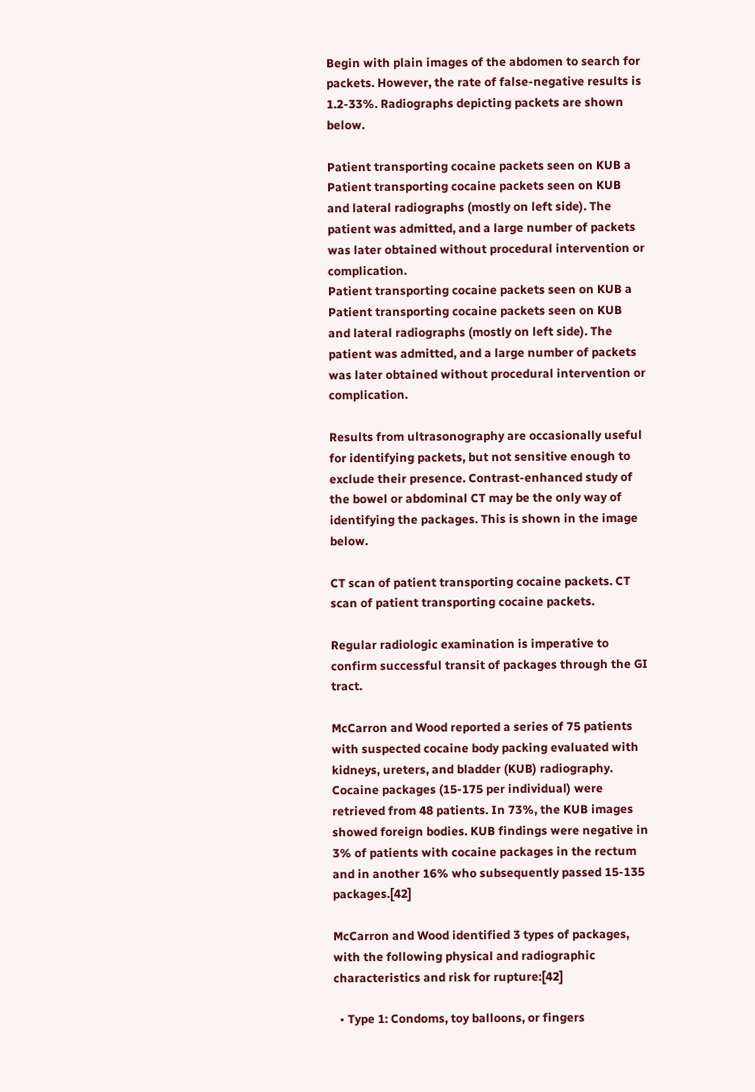Begin with plain images of the abdomen to search for packets. However, the rate of false-negative results is 1.2-33%. Radiographs depicting packets are shown below.

Patient transporting cocaine packets seen on KUB a Patient transporting cocaine packets seen on KUB and lateral radiographs (mostly on left side). The patient was admitted, and a large number of packets was later obtained without procedural intervention or complication.
Patient transporting cocaine packets seen on KUB a Patient transporting cocaine packets seen on KUB and lateral radiographs (mostly on left side). The patient was admitted, and a large number of packets was later obtained without procedural intervention or complication.

Results from ultrasonography are occasionally useful for identifying packets, but not sensitive enough to exclude their presence. Contrast-enhanced study of the bowel or abdominal CT may be the only way of identifying the packages. This is shown in the image below.

CT scan of patient transporting cocaine packets. CT scan of patient transporting cocaine packets.

Regular radiologic examination is imperative to confirm successful transit of packages through the GI tract.

McCarron and Wood reported a series of 75 patients with suspected cocaine body packing evaluated with kidneys, ureters, and bladder (KUB) radiography. Cocaine packages (15-175 per individual) were retrieved from 48 patients. In 73%, the KUB images showed foreign bodies. KUB findings were negative in 3% of patients with cocaine packages in the rectum and in another 16% who subsequently passed 15-135 packages.[42]

McCarron and Wood identified 3 types of packages, with the following physical and radiographic characteristics and risk for rupture:[42]

  • Type 1: Condoms, toy balloons, or fingers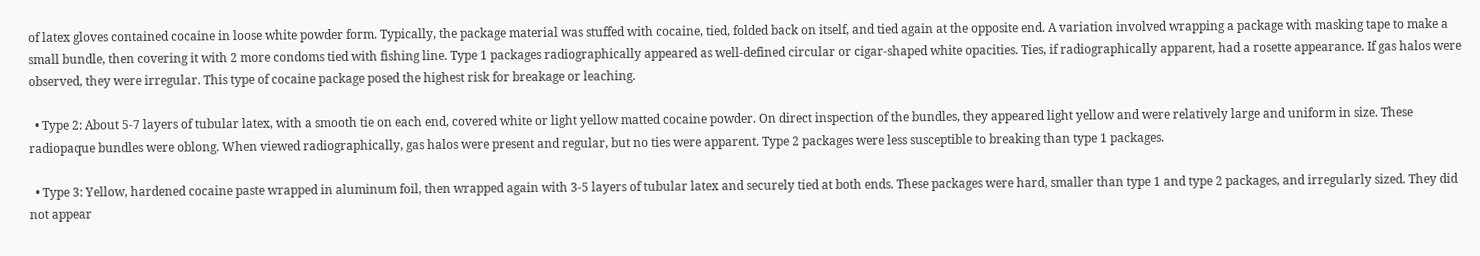of latex gloves contained cocaine in loose white powder form. Typically, the package material was stuffed with cocaine, tied, folded back on itself, and tied again at the opposite end. A variation involved wrapping a package with masking tape to make a small bundle, then covering it with 2 more condoms tied with fishing line. Type 1 packages radiographically appeared as well-defined circular or cigar-shaped white opacities. Ties, if radiographically apparent, had a rosette appearance. If gas halos were observed, they were irregular. This type of cocaine package posed the highest risk for breakage or leaching.

  • Type 2: About 5-7 layers of tubular latex, with a smooth tie on each end, covered white or light yellow matted cocaine powder. On direct inspection of the bundles, they appeared light yellow and were relatively large and uniform in size. These radiopaque bundles were oblong. When viewed radiographically, gas halos were present and regular, but no ties were apparent. Type 2 packages were less susceptible to breaking than type 1 packages.

  • Type 3: Yellow, hardened cocaine paste wrapped in aluminum foil, then wrapped again with 3-5 layers of tubular latex and securely tied at both ends. These packages were hard, smaller than type 1 and type 2 packages, and irregularly sized. They did not appear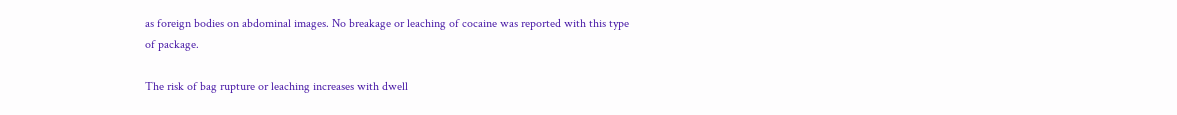as foreign bodies on abdominal images. No breakage or leaching of cocaine was reported with this type of package.

The risk of bag rupture or leaching increases with dwell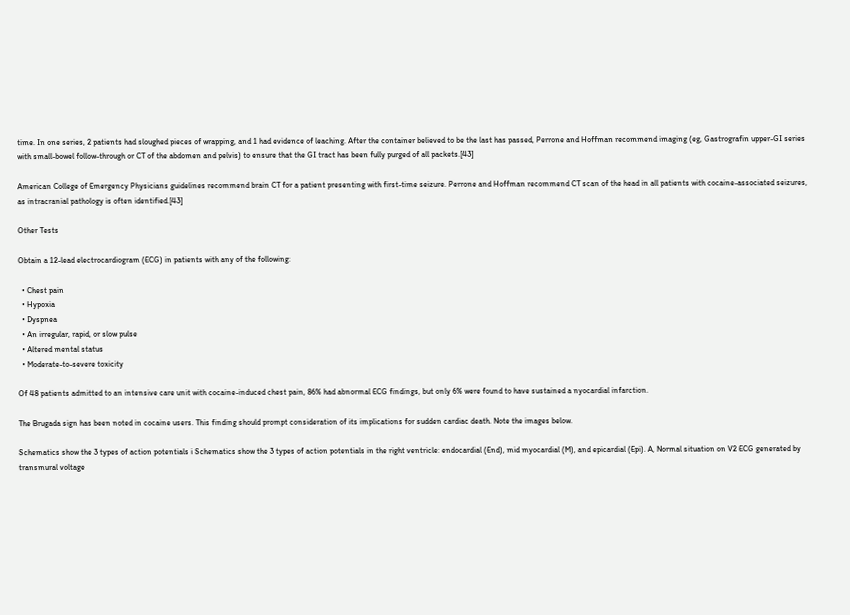time. In one series, 2 patients had sloughed pieces of wrapping, and 1 had evidence of leaching. After the container believed to be the last has passed, Perrone and Hoffman recommend imaging (eg, Gastrografin upper-GI series with small-bowel follow-through or CT of the abdomen and pelvis) to ensure that the GI tract has been fully purged of all packets.[43]

American College of Emergency Physicians guidelines recommend brain CT for a patient presenting with first-time seizure. Perrone and Hoffman recommend CT scan of the head in all patients with cocaine-associated seizures, as intracranial pathology is often identified.[43]

Other Tests

Obtain a 12-lead electrocardiogram (ECG) in patients with any of the following:

  • Chest pain
  • Hypoxia
  • Dyspnea
  • An irregular, rapid, or slow pulse
  • Altered mental status
  • Moderate-to-severe toxicity

Of 48 patients admitted to an intensive care unit with cocaine-induced chest pain, 86% had abnormal ECG findings, but only 6% were found to have sustained a nyocardial infarction.

The Brugada sign has been noted in cocaine users. This finding should prompt consideration of its implications for sudden cardiac death. Note the images below.

Schematics show the 3 types of action potentials i Schematics show the 3 types of action potentials in the right ventricle: endocardial (End), mid myocardial (M), and epicardial (Epi). A, Normal situation on V2 ECG generated by transmural voltage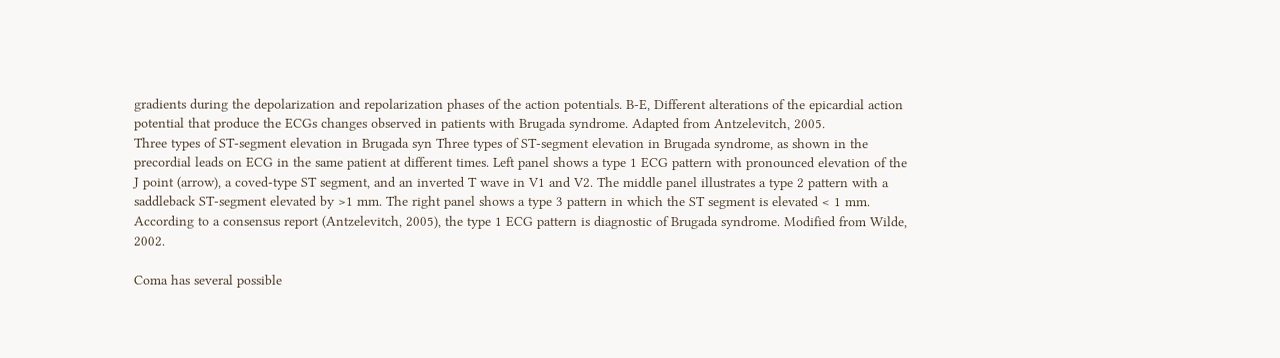gradients during the depolarization and repolarization phases of the action potentials. B-E, Different alterations of the epicardial action potential that produce the ECGs changes observed in patients with Brugada syndrome. Adapted from Antzelevitch, 2005.
Three types of ST-segment elevation in Brugada syn Three types of ST-segment elevation in Brugada syndrome, as shown in the precordial leads on ECG in the same patient at different times. Left panel shows a type 1 ECG pattern with pronounced elevation of the J point (arrow), a coved-type ST segment, and an inverted T wave in V1 and V2. The middle panel illustrates a type 2 pattern with a saddleback ST-segment elevated by >1 mm. The right panel shows a type 3 pattern in which the ST segment is elevated < 1 mm. According to a consensus report (Antzelevitch, 2005), the type 1 ECG pattern is diagnostic of Brugada syndrome. Modified from Wilde, 2002.

Coma has several possible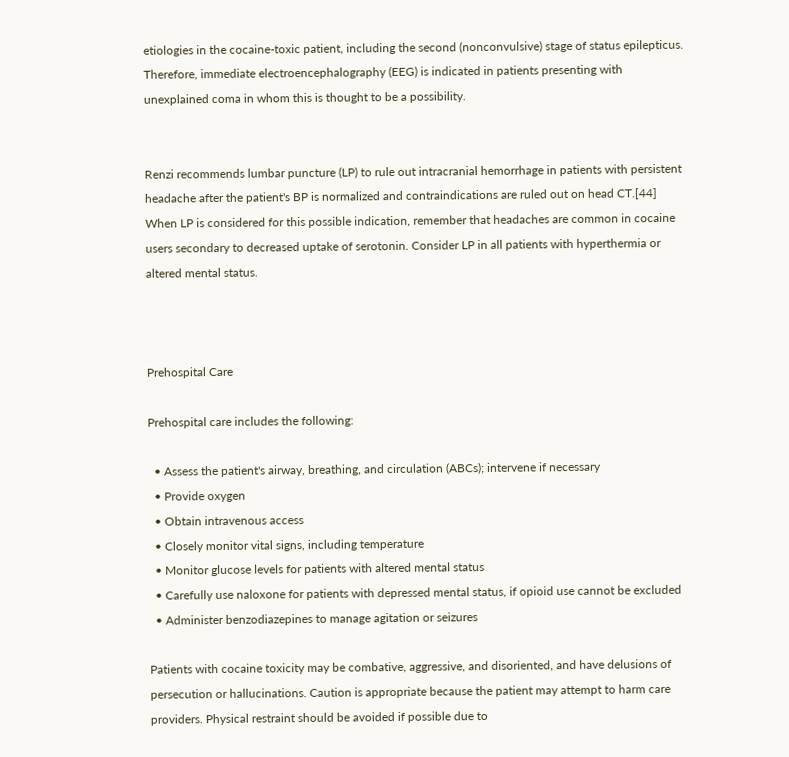etiologies in the cocaine-toxic patient, including the second (nonconvulsive) stage of status epilepticus. Therefore, immediate electroencephalography (EEG) is indicated in patients presenting with unexplained coma in whom this is thought to be a possibility.


Renzi recommends lumbar puncture (LP) to rule out intracranial hemorrhage in patients with persistent headache after the patient's BP is normalized and contraindications are ruled out on head CT.[44] When LP is considered for this possible indication, remember that headaches are common in cocaine users secondary to decreased uptake of serotonin. Consider LP in all patients with hyperthermia or altered mental status.



Prehospital Care

Prehospital care includes the following:

  • Assess the patient's airway, breathing, and circulation (ABCs); intervene if necessary
  • Provide oxygen
  • Obtain intravenous access
  • Closely monitor vital signs, including temperature
  • Monitor glucose levels for patients with altered mental status
  • Carefully use naloxone for patients with depressed mental status, if opioid use cannot be excluded
  • Administer benzodiazepines to manage agitation or seizures

Patients with cocaine toxicity may be combative, aggressive, and disoriented, and have delusions of persecution or hallucinations. Caution is appropriate because the patient may attempt to harm care providers. Physical restraint should be avoided if possible due to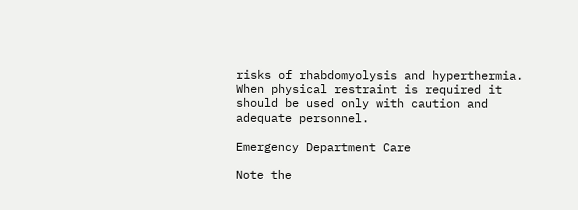risks of rhabdomyolysis and hyperthermia. When physical restraint is required it should be used only with caution and adequate personnel.

Emergency Department Care

Note the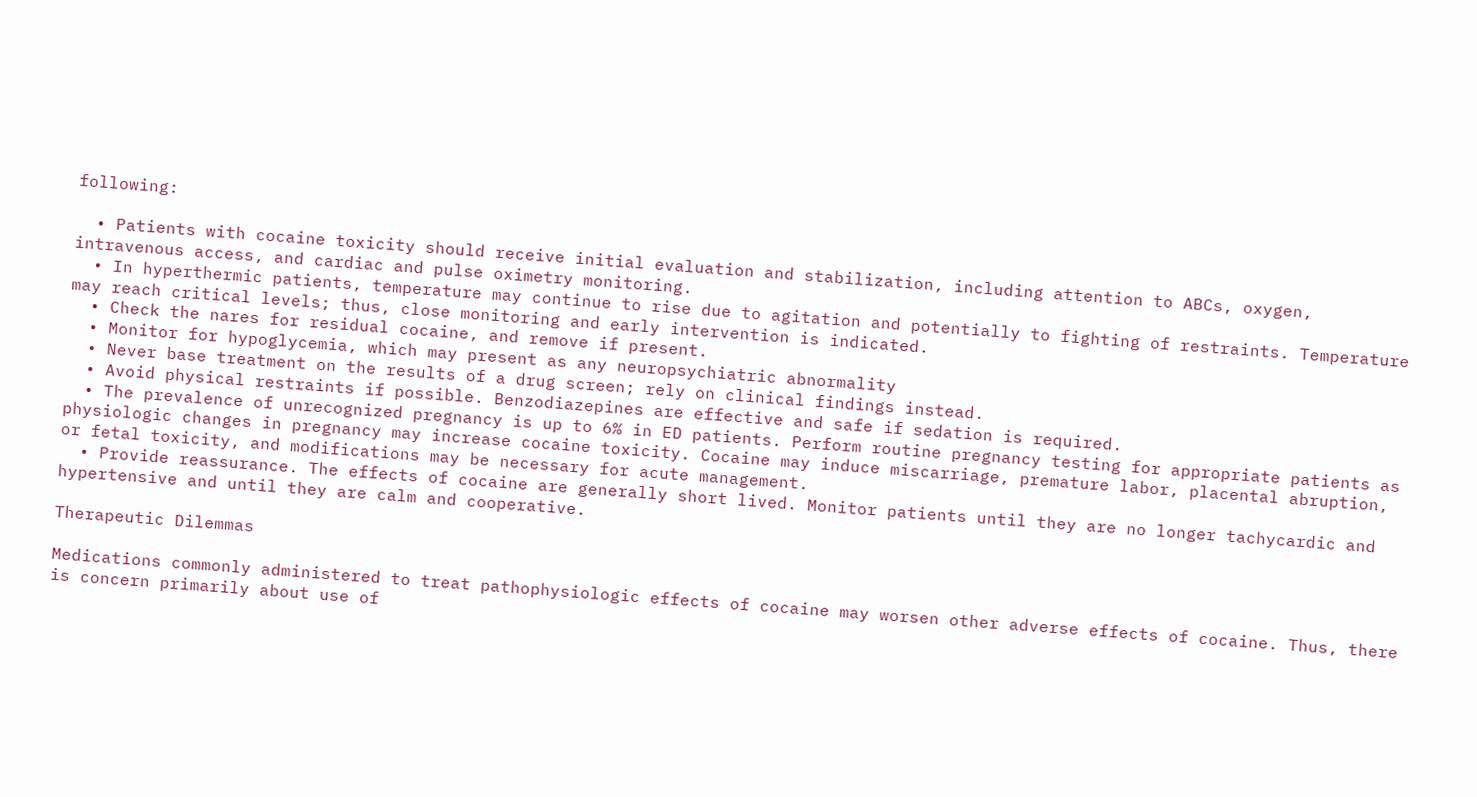following:

  • Patients with cocaine toxicity should receive initial evaluation and stabilization, including attention to ABCs, oxygen, intravenous access, and cardiac and pulse oximetry monitoring.
  • In hyperthermic patients, temperature may continue to rise due to agitation and potentially to fighting of restraints. Temperature may reach critical levels; thus, close monitoring and early intervention is indicated.
  • Check the nares for residual cocaine, and remove if present.
  • Monitor for hypoglycemia, which may present as any neuropsychiatric abnormality
  • Never base treatment on the results of a drug screen; rely on clinical findings instead.
  • Avoid physical restraints if possible. Benzodiazepines are effective and safe if sedation is required.
  • The prevalence of unrecognized pregnancy is up to 6% in ED patients. Perform routine pregnancy testing for appropriate patients as physiologic changes in pregnancy may increase cocaine toxicity. Cocaine may induce miscarriage, premature labor, placental abruption, or fetal toxicity, and modifications may be necessary for acute management.
  • Provide reassurance. The effects of cocaine are generally short lived. Monitor patients until they are no longer tachycardic and hypertensive and until they are calm and cooperative.

Therapeutic Dilemmas

Medications commonly administered to treat pathophysiologic effects of cocaine may worsen other adverse effects of cocaine. Thus, there is concern primarily about use of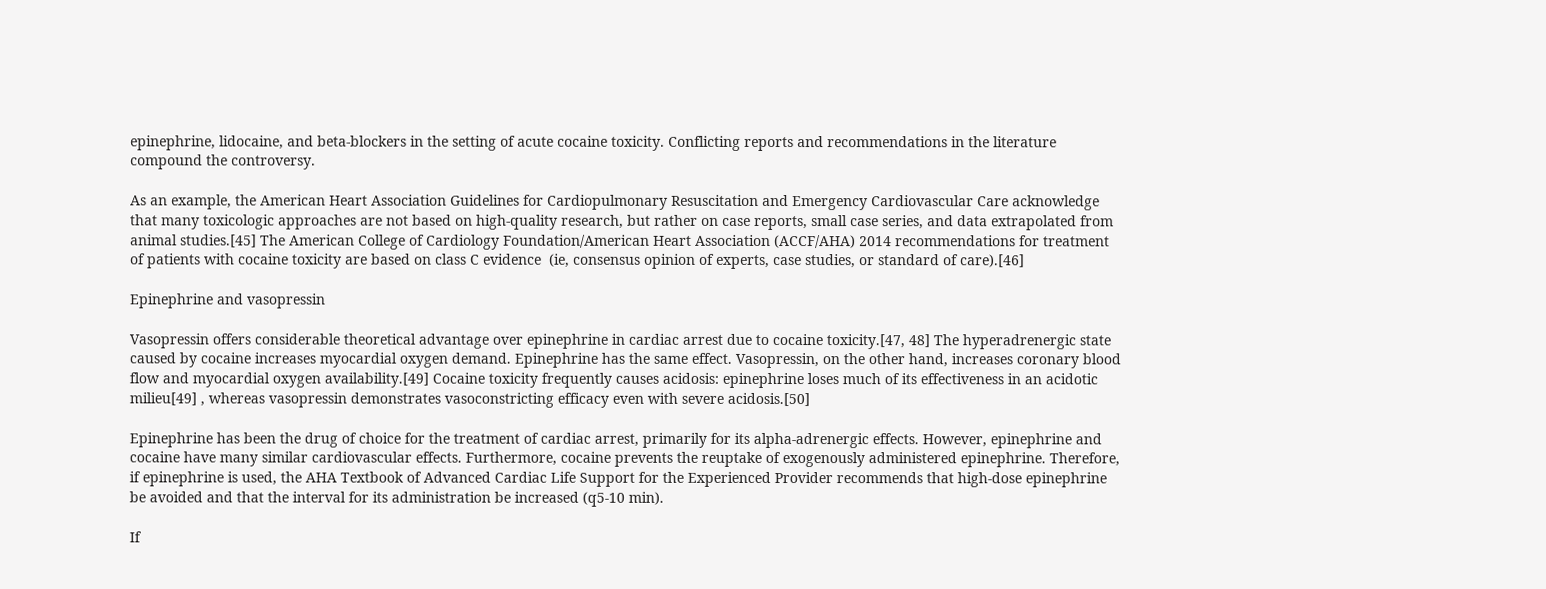epinephrine, lidocaine, and beta-blockers in the setting of acute cocaine toxicity. Conflicting reports and recommendations in the literature compound the controversy.

As an example, the American Heart Association Guidelines for Cardiopulmonary Resuscitation and Emergency Cardiovascular Care acknowledge that many toxicologic approaches are not based on high-quality research, but rather on case reports, small case series, and data extrapolated from animal studies.[45] The American College of Cardiology Foundation/American Heart Association (ACCF/AHA) 2014 recommendations for treatment of patients with cocaine toxicity are based on class C evidence  (ie, consensus opinion of experts, case studies, or standard of care).[46]

Epinephrine and vasopressin

Vasopressin offers considerable theoretical advantage over epinephrine in cardiac arrest due to cocaine toxicity.[47, 48] The hyperadrenergic state caused by cocaine increases myocardial oxygen demand. Epinephrine has the same effect. Vasopressin, on the other hand, increases coronary blood flow and myocardial oxygen availability.[49] Cocaine toxicity frequently causes acidosis: epinephrine loses much of its effectiveness in an acidotic milieu[49] , whereas vasopressin demonstrates vasoconstricting efficacy even with severe acidosis.[50]

Epinephrine has been the drug of choice for the treatment of cardiac arrest, primarily for its alpha-adrenergic effects. However, epinephrine and cocaine have many similar cardiovascular effects. Furthermore, cocaine prevents the reuptake of exogenously administered epinephrine. Therefore, if epinephrine is used, the AHA Textbook of Advanced Cardiac Life Support for the Experienced Provider recommends that high-dose epinephrine be avoided and that the interval for its administration be increased (q5-10 min).

If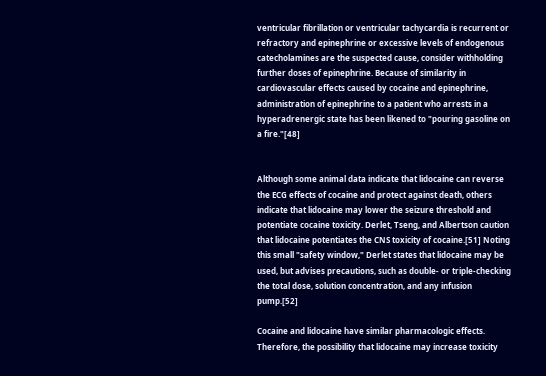ventricular fibrillation or ventricular tachycardia is recurrent or refractory and epinephrine or excessive levels of endogenous catecholamines are the suspected cause, consider withholding further doses of epinephrine. Because of similarity in cardiovascular effects caused by cocaine and epinephrine, administration of epinephrine to a patient who arrests in a hyperadrenergic state has been likened to "pouring gasoline on a fire."[48]


Although some animal data indicate that lidocaine can reverse the ECG effects of cocaine and protect against death, others indicate that lidocaine may lower the seizure threshold and potentiate cocaine toxicity. Derlet, Tseng, and Albertson caution that lidocaine potentiates the CNS toxicity of cocaine.[51] Noting this small "safety window," Derlet states that lidocaine may be used, but advises precautions, such as double- or triple-checking the total dose, solution concentration, and any infusion pump.[52]

Cocaine and lidocaine have similar pharmacologic effects. Therefore, the possibility that lidocaine may increase toxicity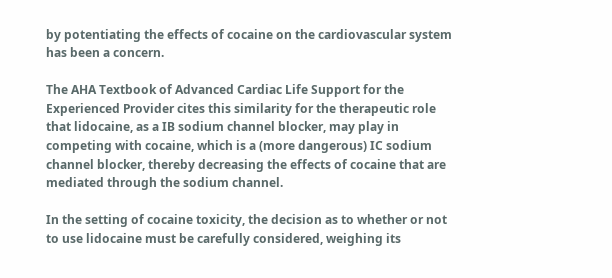by potentiating the effects of cocaine on the cardiovascular system has been a concern.

The AHA Textbook of Advanced Cardiac Life Support for the Experienced Provider cites this similarity for the therapeutic role that lidocaine, as a IB sodium channel blocker, may play in competing with cocaine, which is a (more dangerous) IC sodium channel blocker, thereby decreasing the effects of cocaine that are mediated through the sodium channel.

In the setting of cocaine toxicity, the decision as to whether or not to use lidocaine must be carefully considered, weighing its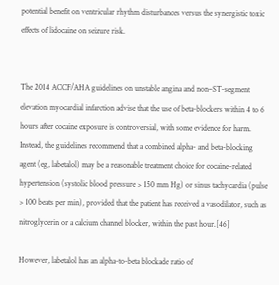potential benefit on ventricular rhythm disturbances versus the synergistic toxic effects of lidocaine on seizure risk.


The 2014 ACCF/AHA guidelines on unstable angina and non–ST-segment elevation myocardial infarction advise that the use of beta-blockers within 4 to 6 hours after cocaine exposure is controversial, with some evidence for harm. Instead, the guidelines recommend that a combined alpha- and beta-blocking agent (eg, labetalol) may be a reasonable treatment choice for cocaine-related hypertension (systolic blood pressure > 150 mm Hg) or sinus tachycardia (pulse > 100 beats per min), provided that the patient has received a vasodilator, such as nitroglycerin or a calcium channel blocker, within the past hour.[46]

However, labetalol has an alpha-to-beta blockade ratio of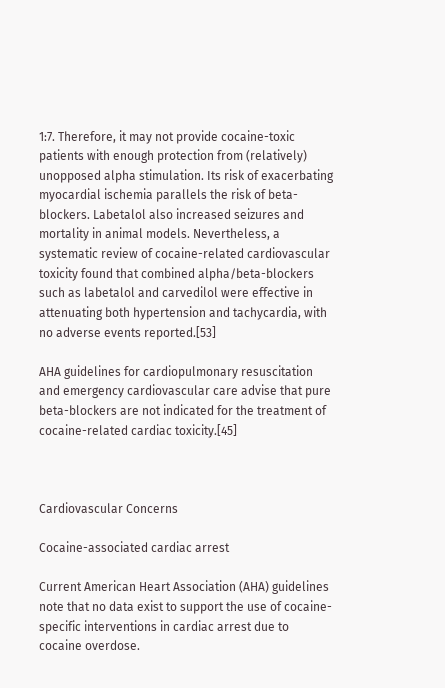1:7. Therefore, it may not provide cocaine-toxic patients with enough protection from (relatively) unopposed alpha stimulation. Its risk of exacerbating myocardial ischemia parallels the risk of beta-blockers. Labetalol also increased seizures and mortality in animal models. Nevertheless, a systematic review of cocaine-related cardiovascular toxicity found that combined alpha/beta-blockers such as labetalol and carvedilol were effective in attenuating both hypertension and tachycardia, with no adverse events reported.[53]

AHA guidelines for cardiopulmonary resuscitation and emergency cardiovascular care advise that pure beta-blockers are not indicated for the treatment of cocaine-related cardiac toxicity.[45]



Cardiovascular Concerns

Cocaine-associated cardiac arrest

Current American Heart Association (AHA) guidelines note that no data exist to support the use of cocaine-specific interventions in cardiac arrest due to cocaine overdose.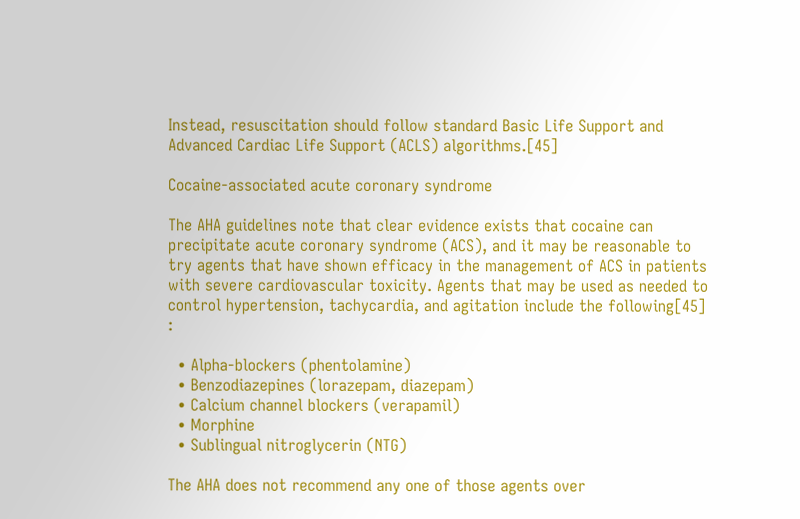Instead, resuscitation should follow standard Basic Life Support and Advanced Cardiac Life Support (ACLS) algorithms.[45]

Cocaine-associated acute coronary syndrome

The AHA guidelines note that clear evidence exists that cocaine can precipitate acute coronary syndrome (ACS), and it may be reasonable to try agents that have shown efficacy in the management of ACS in patients with severe cardiovascular toxicity. Agents that may be used as needed to control hypertension, tachycardia, and agitation include the following[45] :

  • Alpha-blockers (phentolamine)
  • Benzodiazepines (lorazepam, diazepam)
  • Calcium channel blockers (verapamil)
  • Morphine
  • Sublingual nitroglycerin (NTG)

The AHA does not recommend any one of those agents over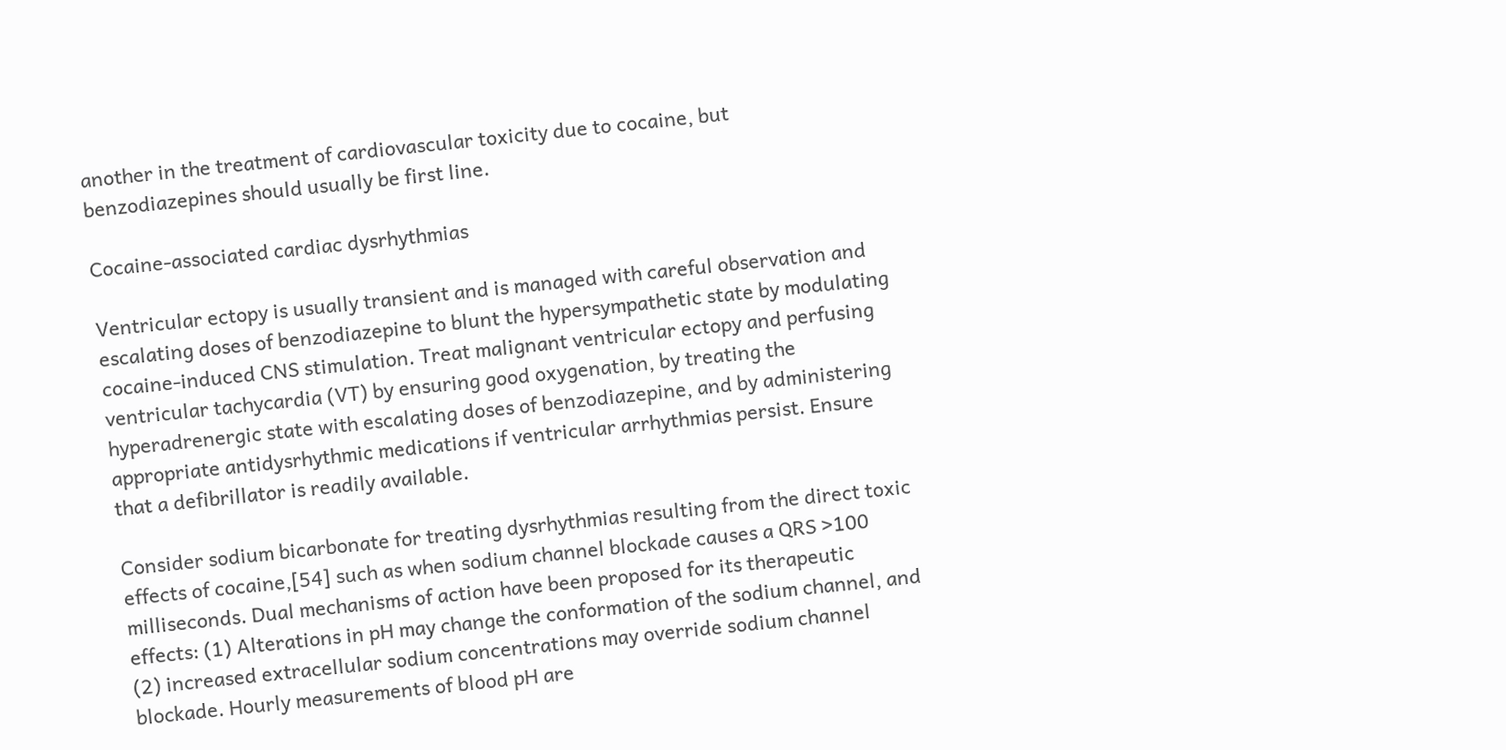another in the treatment of cardiovascular toxicity due to cocaine, but benzodiazepines should usually be first line.

Cocaine-associated cardiac dysrhythmias

Ventricular ectopy is usually transient and is managed with careful observation and escalating doses of benzodiazepine to blunt the hypersympathetic state by modulating cocaine-induced CNS stimulation. Treat malignant ventricular ectopy and perfusing ventricular tachycardia (VT) by ensuring good oxygenation, by treating the hyperadrenergic state with escalating doses of benzodiazepine, and by administering appropriate antidysrhythmic medications if ventricular arrhythmias persist. Ensure that a defibrillator is readily available.

Consider sodium bicarbonate for treating dysrhythmias resulting from the direct toxic effects of cocaine,[54] such as when sodium channel blockade causes a QRS >100 milliseconds. Dual mechanisms of action have been proposed for its therapeutic effects: (1) Alterations in pH may change the conformation of the sodium channel, and (2) increased extracellular sodium concentrations may override sodium channel blockade. Hourly measurements of blood pH are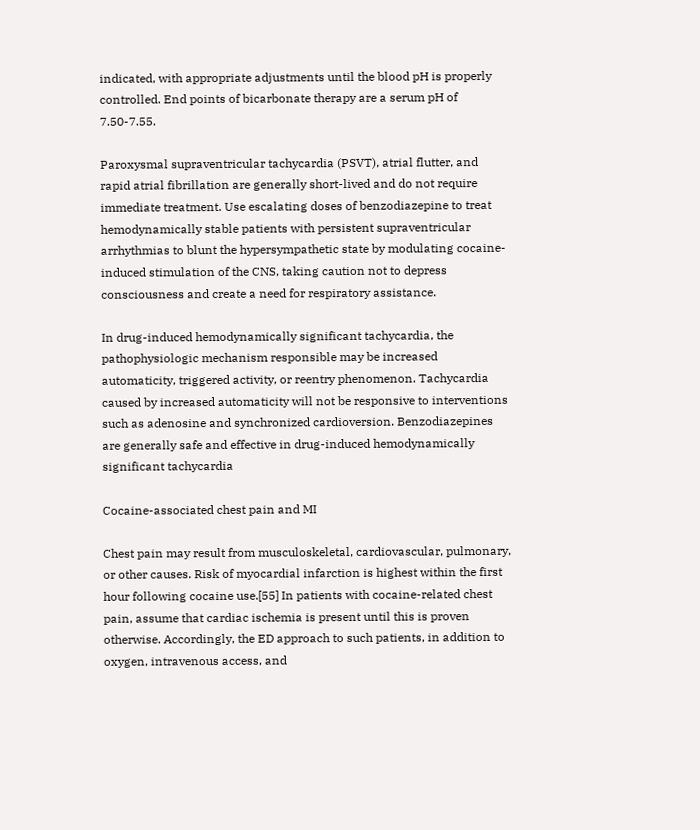indicated, with appropriate adjustments until the blood pH is properly controlled. End points of bicarbonate therapy are a serum pH of 7.50-7.55.

Paroxysmal supraventricular tachycardia (PSVT), atrial flutter, and rapid atrial fibrillation are generally short-lived and do not require immediate treatment. Use escalating doses of benzodiazepine to treat hemodynamically stable patients with persistent supraventricular arrhythmias to blunt the hypersympathetic state by modulating cocaine-induced stimulation of the CNS, taking caution not to depress consciousness and create a need for respiratory assistance.

In drug-induced hemodynamically significant tachycardia, the pathophysiologic mechanism responsible may be increased automaticity, triggered activity, or reentry phenomenon. Tachycardia caused by increased automaticity will not be responsive to interventions such as adenosine and synchronized cardioversion. Benzodiazepines are generally safe and effective in drug-induced hemodynamically significant tachycardia

Cocaine-associated chest pain and MI

Chest pain may result from musculoskeletal, cardiovascular, pulmonary, or other causes. Risk of myocardial infarction is highest within the first hour following cocaine use.[55] In patients with cocaine-related chest pain, assume that cardiac ischemia is present until this is proven otherwise. Accordingly, the ED approach to such patients, in addition to oxygen, intravenous access, and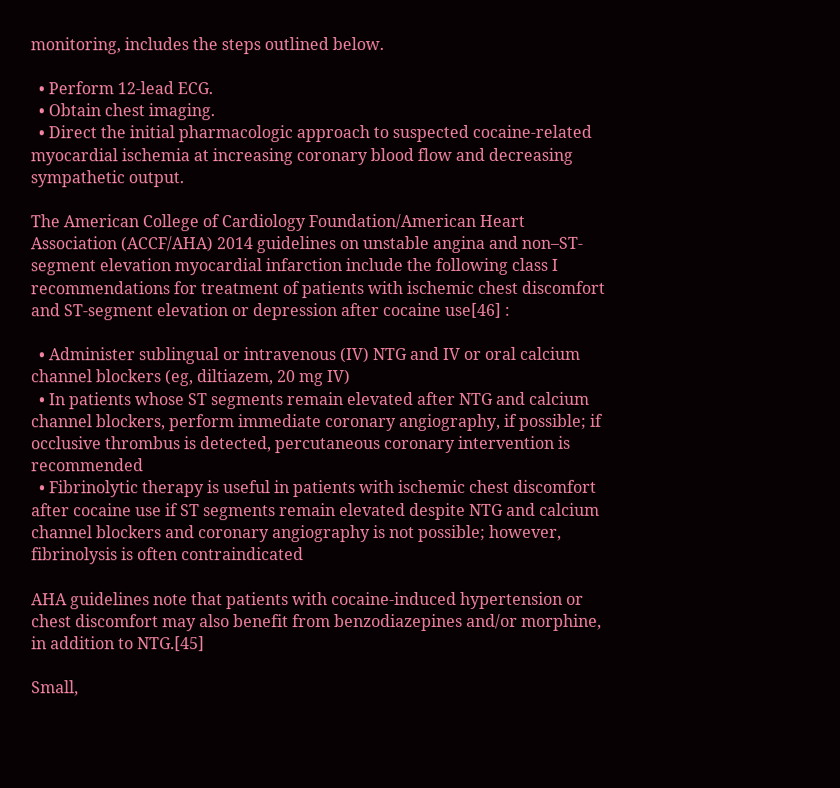monitoring, includes the steps outlined below.

  • Perform 12-lead ECG.
  • Obtain chest imaging.
  • Direct the initial pharmacologic approach to suspected cocaine-related myocardial ischemia at increasing coronary blood flow and decreasing sympathetic output.

The American College of Cardiology Foundation/American Heart Association (ACCF/AHA) 2014 guidelines on unstable angina and non–ST-segment elevation myocardial infarction include the following class I recommendations for treatment of patients with ischemic chest discomfort and ST-segment elevation or depression after cocaine use[46] :

  • Administer sublingual or intravenous (IV) NTG and IV or oral calcium channel blockers (eg, diltiazem, 20 mg IV)
  • In patients whose ST segments remain elevated after NTG and calcium channel blockers, perform immediate coronary angiography, if possible; if occlusive thrombus is detected, percutaneous coronary intervention is recommended
  • Fibrinolytic therapy is useful in patients with ischemic chest discomfort after cocaine use if ST segments remain elevated despite NTG and calcium channel blockers and coronary angiography is not possible; however, fibrinolysis is often contraindicated

AHA guidelines note that patients with cocaine-induced hypertension or chest discomfort may also benefit from benzodiazepines and/or morphine, in addition to NTG.[45]

Small,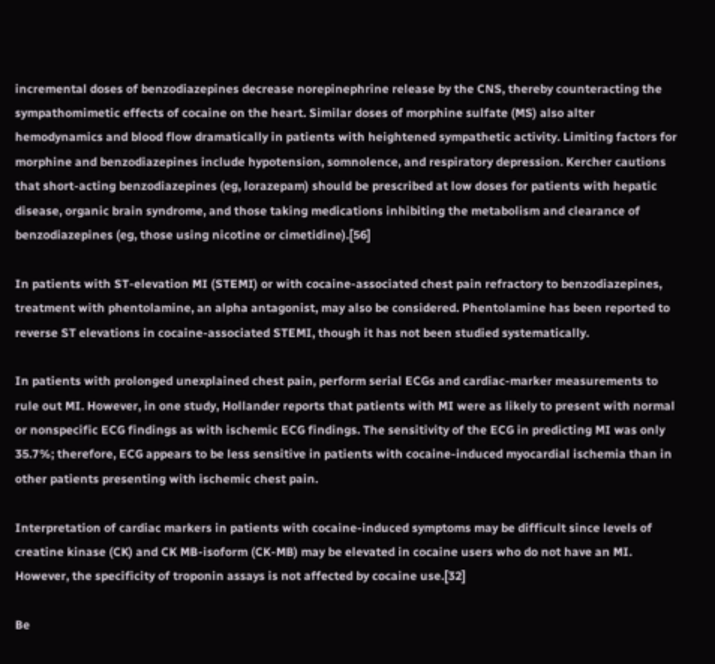incremental doses of benzodiazepines decrease norepinephrine release by the CNS, thereby counteracting the sympathomimetic effects of cocaine on the heart. Similar doses of morphine sulfate (MS) also alter hemodynamics and blood flow dramatically in patients with heightened sympathetic activity. Limiting factors for morphine and benzodiazepines include hypotension, somnolence, and respiratory depression. Kercher cautions that short-acting benzodiazepines (eg, lorazepam) should be prescribed at low doses for patients with hepatic disease, organic brain syndrome, and those taking medications inhibiting the metabolism and clearance of benzodiazepines (eg, those using nicotine or cimetidine).[56]

In patients with ST-elevation MI (STEMI) or with cocaine-associated chest pain refractory to benzodiazepines, treatment with phentolamine, an alpha antagonist, may also be considered. Phentolamine has been reported to reverse ST elevations in cocaine-associated STEMI, though it has not been studied systematically.

In patients with prolonged unexplained chest pain, perform serial ECGs and cardiac-marker measurements to rule out MI. However, in one study, Hollander reports that patients with MI were as likely to present with normal or nonspecific ECG findings as with ischemic ECG findings. The sensitivity of the ECG in predicting MI was only 35.7%; therefore, ECG appears to be less sensitive in patients with cocaine-induced myocardial ischemia than in other patients presenting with ischemic chest pain.

Interpretation of cardiac markers in patients with cocaine-induced symptoms may be difficult since levels of creatine kinase (CK) and CK MB-isoform (CK-MB) may be elevated in cocaine users who do not have an MI. However, the specificity of troponin assays is not affected by cocaine use.[32]

Be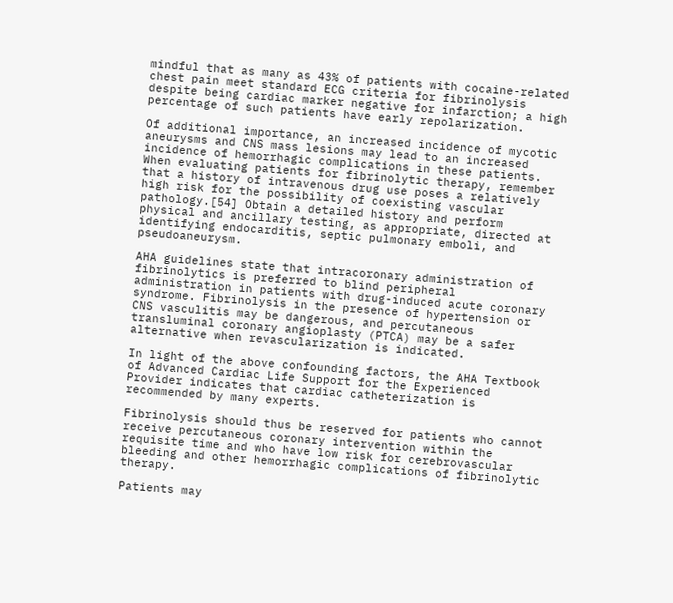mindful that as many as 43% of patients with cocaine-related chest pain meet standard ECG criteria for fibrinolysis despite being cardiac marker negative for infarction; a high percentage of such patients have early repolarization.

Of additional importance, an increased incidence of mycotic aneurysms and CNS mass lesions may lead to an increased incidence of hemorrhagic complications in these patients. When evaluating patients for fibrinolytic therapy, remember that a history of intravenous drug use poses a relatively high risk for the possibility of coexisting vascular pathology.[54] Obtain a detailed history and perform physical and ancillary testing, as appropriate, directed at identifying endocarditis, septic pulmonary emboli, and pseudoaneurysm.

AHA guidelines state that intracoronary administration of fibrinolytics is preferred to blind peripheral administration in patients with drug-induced acute coronary syndrome. Fibrinolysis in the presence of hypertension or CNS vasculitis may be dangerous, and percutaneous transluminal coronary angioplasty (PTCA) may be a safer alternative when revascularization is indicated.

In light of the above confounding factors, the AHA Textbook of Advanced Cardiac Life Support for the Experienced Provider indicates that cardiac catheterization is recommended by many experts.

Fibrinolysis should thus be reserved for patients who cannot receive percutaneous coronary intervention within the requisite time and who have low risk for cerebrovascular bleeding and other hemorrhagic complications of fibrinolytic therapy.

Patients may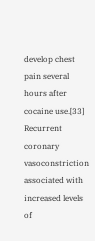develop chest pain several hours after cocaine use.[33] Recurrent coronary vasoconstriction associated with increased levels of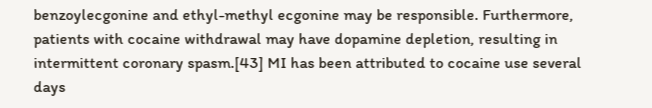benzoylecgonine and ethyl-methyl ecgonine may be responsible. Furthermore, patients with cocaine withdrawal may have dopamine depletion, resulting in intermittent coronary spasm.[43] MI has been attributed to cocaine use several days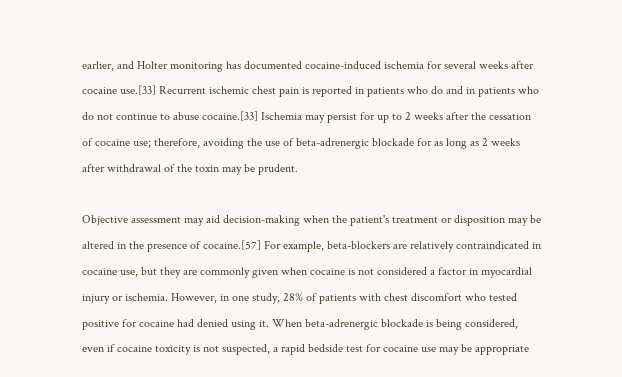earlier, and Holter monitoring has documented cocaine-induced ischemia for several weeks after cocaine use.[33] Recurrent ischemic chest pain is reported in patients who do and in patients who do not continue to abuse cocaine.[33] Ischemia may persist for up to 2 weeks after the cessation of cocaine use; therefore, avoiding the use of beta-adrenergic blockade for as long as 2 weeks after withdrawal of the toxin may be prudent.

Objective assessment may aid decision-making when the patient's treatment or disposition may be altered in the presence of cocaine.[57] For example, beta-blockers are relatively contraindicated in cocaine use, but they are commonly given when cocaine is not considered a factor in myocardial injury or ischemia. However, in one study, 28% of patients with chest discomfort who tested positive for cocaine had denied using it. When beta-adrenergic blockade is being considered, even if cocaine toxicity is not suspected, a rapid bedside test for cocaine use may be appropriate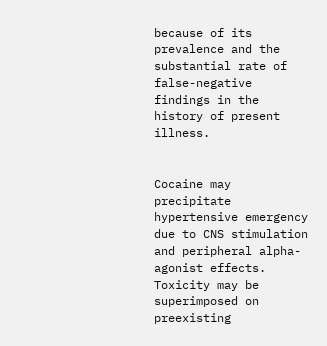because of its prevalence and the substantial rate of false-negative findings in the history of present illness.


Cocaine may precipitate hypertensive emergency due to CNS stimulation and peripheral alpha-agonist effects. Toxicity may be superimposed on preexisting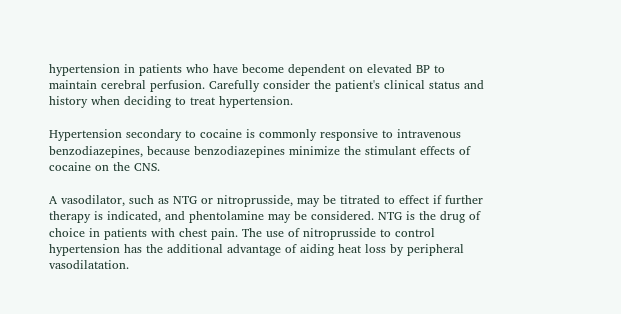hypertension in patients who have become dependent on elevated BP to maintain cerebral perfusion. Carefully consider the patient's clinical status and history when deciding to treat hypertension.

Hypertension secondary to cocaine is commonly responsive to intravenous benzodiazepines, because benzodiazepines minimize the stimulant effects of cocaine on the CNS.

A vasodilator, such as NTG or nitroprusside, may be titrated to effect if further therapy is indicated, and phentolamine may be considered. NTG is the drug of choice in patients with chest pain. The use of nitroprusside to control hypertension has the additional advantage of aiding heat loss by peripheral vasodilatation.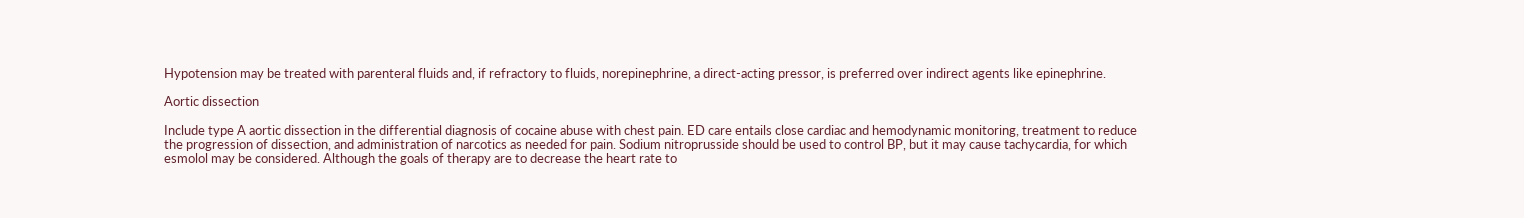Hypotension may be treated with parenteral fluids and, if refractory to fluids, norepinephrine, a direct-acting pressor, is preferred over indirect agents like epinephrine.

Aortic dissection

Include type A aortic dissection in the differential diagnosis of cocaine abuse with chest pain. ED care entails close cardiac and hemodynamic monitoring, treatment to reduce the progression of dissection, and administration of narcotics as needed for pain. Sodium nitroprusside should be used to control BP, but it may cause tachycardia, for which esmolol may be considered. Although the goals of therapy are to decrease the heart rate to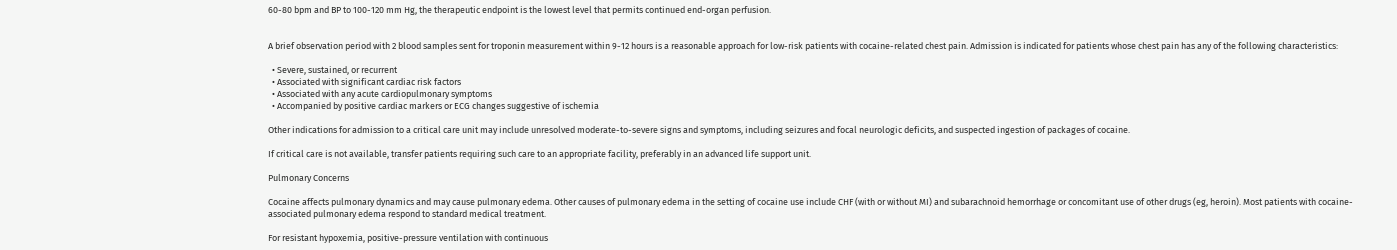60-80 bpm and BP to 100-120 mm Hg, the therapeutic endpoint is the lowest level that permits continued end-organ perfusion.


A brief observation period with 2 blood samples sent for troponin measurement within 9-12 hours is a reasonable approach for low-risk patients with cocaine-related chest pain. Admission is indicated for patients whose chest pain has any of the following characteristics:

  • Severe, sustained, or recurrent
  • Associated with significant cardiac risk factors
  • Associated with any acute cardiopulmonary symptoms
  • Accompanied by positive cardiac markers or ECG changes suggestive of ischemia

Other indications for admission to a critical care unit may include unresolved moderate-to-severe signs and symptoms, including seizures and focal neurologic deficits, and suspected ingestion of packages of cocaine.

If critical care is not available, transfer patients requiring such care to an appropriate facility, preferably in an advanced life support unit.

Pulmonary Concerns

Cocaine affects pulmonary dynamics and may cause pulmonary edema. Other causes of pulmonary edema in the setting of cocaine use include CHF (with or without MI) and subarachnoid hemorrhage or concomitant use of other drugs (eg, heroin). Most patients with cocaine-associated pulmonary edema respond to standard medical treatment.

For resistant hypoxemia, positive-pressure ventilation with continuous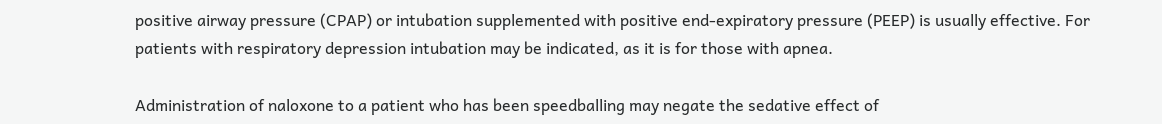positive airway pressure (CPAP) or intubation supplemented with positive end-expiratory pressure (PEEP) is usually effective. For patients with respiratory depression intubation may be indicated, as it is for those with apnea.

Administration of naloxone to a patient who has been speedballing may negate the sedative effect of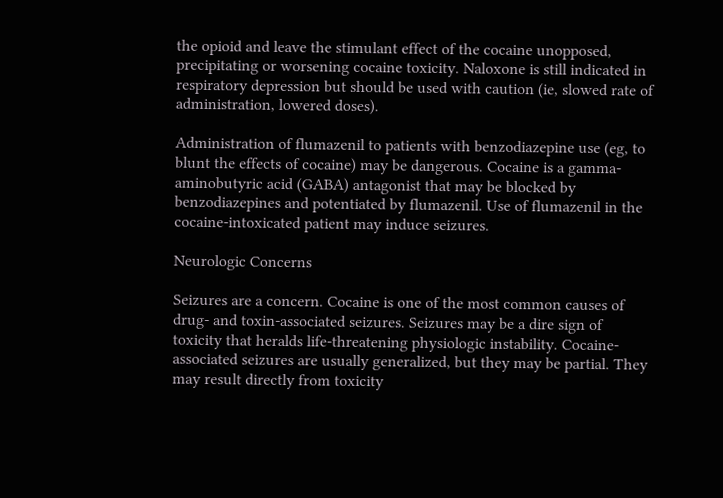the opioid and leave the stimulant effect of the cocaine unopposed, precipitating or worsening cocaine toxicity. Naloxone is still indicated in respiratory depression but should be used with caution (ie, slowed rate of administration, lowered doses).

Administration of flumazenil to patients with benzodiazepine use (eg, to blunt the effects of cocaine) may be dangerous. Cocaine is a gamma-aminobutyric acid (GABA) antagonist that may be blocked by benzodiazepines and potentiated by flumazenil. Use of flumazenil in the cocaine-intoxicated patient may induce seizures.

Neurologic Concerns

Seizures are a concern. Cocaine is one of the most common causes of drug- and toxin-associated seizures. Seizures may be a dire sign of toxicity that heralds life-threatening physiologic instability. Cocaine-associated seizures are usually generalized, but they may be partial. They may result directly from toxicity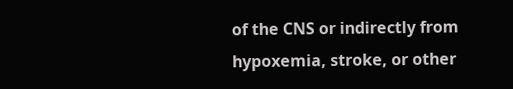of the CNS or indirectly from hypoxemia, stroke, or other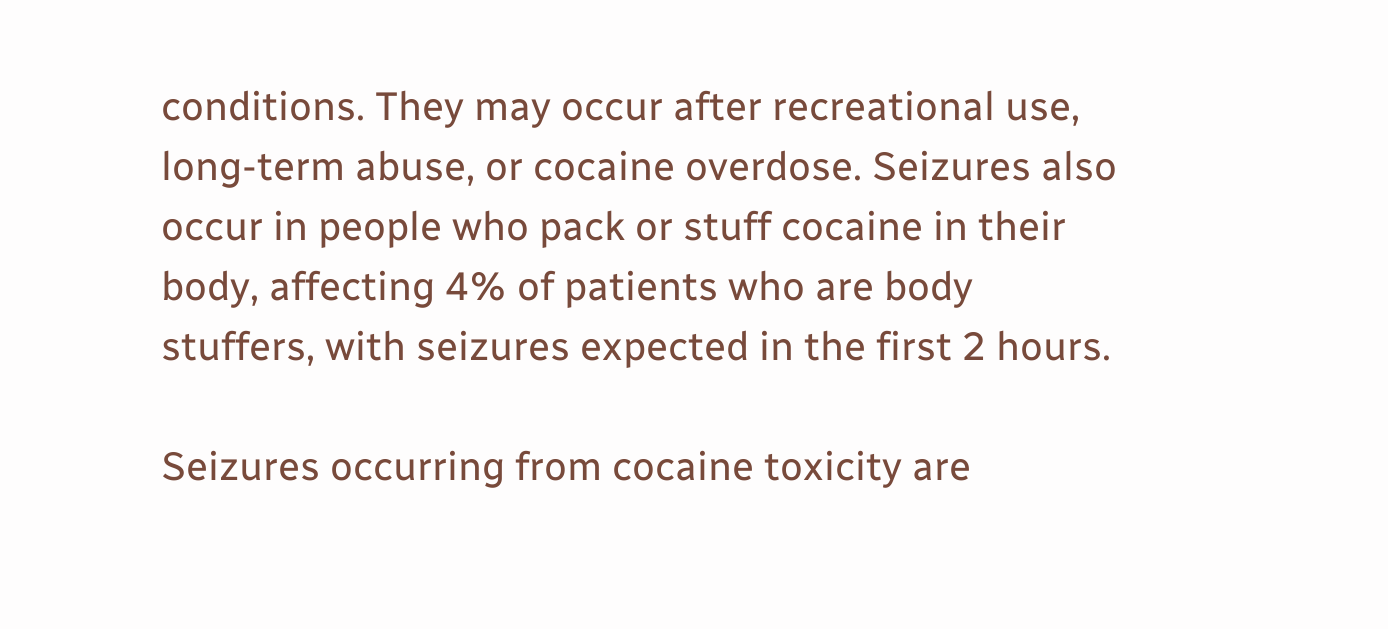conditions. They may occur after recreational use, long-term abuse, or cocaine overdose. Seizures also occur in people who pack or stuff cocaine in their body, affecting 4% of patients who are body stuffers, with seizures expected in the first 2 hours.

Seizures occurring from cocaine toxicity are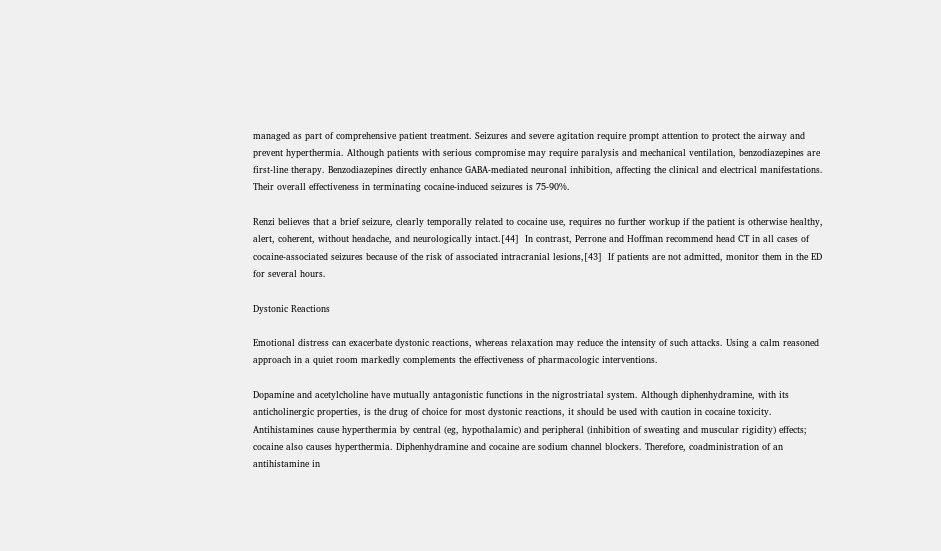managed as part of comprehensive patient treatment. Seizures and severe agitation require prompt attention to protect the airway and prevent hyperthermia. Although patients with serious compromise may require paralysis and mechanical ventilation, benzodiazepines are first-line therapy. Benzodiazepines directly enhance GABA-mediated neuronal inhibition, affecting the clinical and electrical manifestations. Their overall effectiveness in terminating cocaine-induced seizures is 75-90%.

Renzi believes that a brief seizure, clearly temporally related to cocaine use, requires no further workup if the patient is otherwise healthy, alert, coherent, without headache, and neurologically intact.[44]  In contrast, Perrone and Hoffman recommend head CT in all cases of cocaine-associated seizures because of the risk of associated intracranial lesions,[43]  If patients are not admitted, monitor them in the ED for several hours.

Dystonic Reactions

Emotional distress can exacerbate dystonic reactions, whereas relaxation may reduce the intensity of such attacks. Using a calm reasoned approach in a quiet room markedly complements the effectiveness of pharmacologic interventions.

Dopamine and acetylcholine have mutually antagonistic functions in the nigrostriatal system. Although diphenhydramine, with its anticholinergic properties, is the drug of choice for most dystonic reactions, it should be used with caution in cocaine toxicity. Antihistamines cause hyperthermia by central (eg, hypothalamic) and peripheral (inhibition of sweating and muscular rigidity) effects; cocaine also causes hyperthermia. Diphenhydramine and cocaine are sodium channel blockers. Therefore, coadministration of an antihistamine in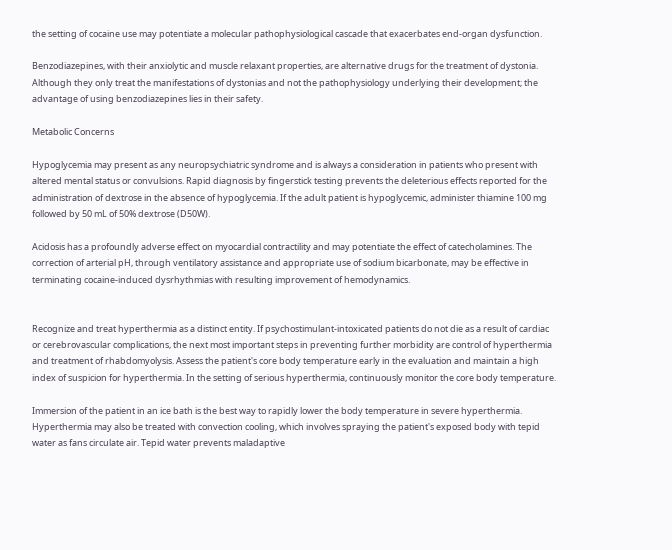the setting of cocaine use may potentiate a molecular pathophysiological cascade that exacerbates end-organ dysfunction.

Benzodiazepines, with their anxiolytic and muscle relaxant properties, are alternative drugs for the treatment of dystonia. Although they only treat the manifestations of dystonias and not the pathophysiology underlying their development; the advantage of using benzodiazepines lies in their safety.

Metabolic Concerns

Hypoglycemia may present as any neuropsychiatric syndrome and is always a consideration in patients who present with altered mental status or convulsions. Rapid diagnosis by fingerstick testing prevents the deleterious effects reported for the administration of dextrose in the absence of hypoglycemia. If the adult patient is hypoglycemic, administer thiamine 100 mg followed by 50 mL of 50% dextrose (D50W).

Acidosis has a profoundly adverse effect on myocardial contractility and may potentiate the effect of catecholamines. The correction of arterial pH, through ventilatory assistance and appropriate use of sodium bicarbonate, may be effective in terminating cocaine-induced dysrhythmias with resulting improvement of hemodynamics.


Recognize and treat hyperthermia as a distinct entity. If psychostimulant-intoxicated patients do not die as a result of cardiac or cerebrovascular complications, the next most important steps in preventing further morbidity are control of hyperthermia and treatment of rhabdomyolysis. Assess the patient's core body temperature early in the evaluation and maintain a high index of suspicion for hyperthermia. In the setting of serious hyperthermia, continuously monitor the core body temperature.

Immersion of the patient in an ice bath is the best way to rapidly lower the body temperature in severe hyperthermia. Hyperthermia may also be treated with convection cooling, which involves spraying the patient's exposed body with tepid water as fans circulate air. Tepid water prevents maladaptive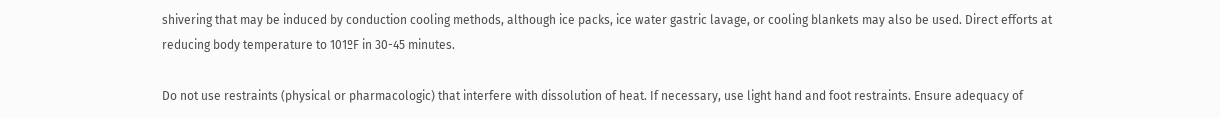shivering that may be induced by conduction cooling methods, although ice packs, ice water gastric lavage, or cooling blankets may also be used. Direct efforts at reducing body temperature to 101ºF in 30-45 minutes.

Do not use restraints (physical or pharmacologic) that interfere with dissolution of heat. If necessary, use light hand and foot restraints. Ensure adequacy of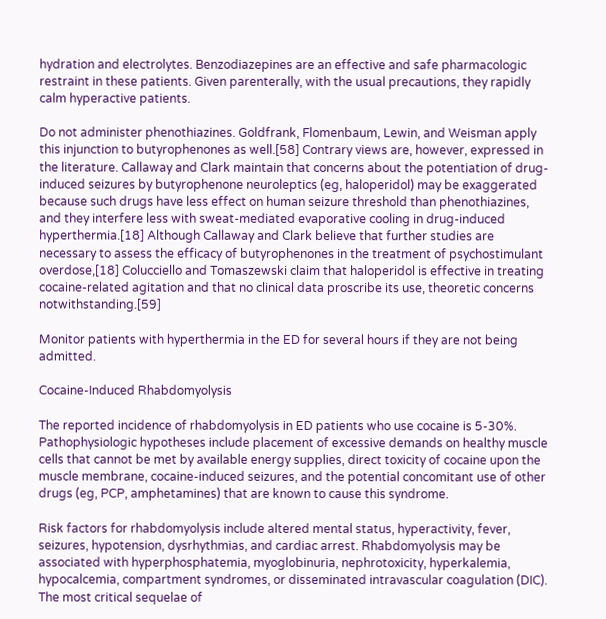hydration and electrolytes. Benzodiazepines are an effective and safe pharmacologic restraint in these patients. Given parenterally, with the usual precautions, they rapidly calm hyperactive patients.

Do not administer phenothiazines. Goldfrank, Flomenbaum, Lewin, and Weisman apply this injunction to butyrophenones as well.[58] Contrary views are, however, expressed in the literature. Callaway and Clark maintain that concerns about the potentiation of drug-induced seizures by butyrophenone neuroleptics (eg, haloperidol) may be exaggerated because such drugs have less effect on human seizure threshold than phenothiazines, and they interfere less with sweat-mediated evaporative cooling in drug-induced hyperthermia.[18] Although Callaway and Clark believe that further studies are necessary to assess the efficacy of butyrophenones in the treatment of psychostimulant overdose,[18] Colucciello and Tomaszewski claim that haloperidol is effective in treating cocaine-related agitation and that no clinical data proscribe its use, theoretic concerns notwithstanding.[59]

Monitor patients with hyperthermia in the ED for several hours if they are not being admitted.

Cocaine-Induced Rhabdomyolysis

The reported incidence of rhabdomyolysis in ED patients who use cocaine is 5-30%. Pathophysiologic hypotheses include placement of excessive demands on healthy muscle cells that cannot be met by available energy supplies, direct toxicity of cocaine upon the muscle membrane, cocaine-induced seizures, and the potential concomitant use of other drugs (eg, PCP, amphetamines) that are known to cause this syndrome.

Risk factors for rhabdomyolysis include altered mental status, hyperactivity, fever, seizures, hypotension, dysrhythmias, and cardiac arrest. Rhabdomyolysis may be associated with hyperphosphatemia, myoglobinuria, nephrotoxicity, hyperkalemia, hypocalcemia, compartment syndromes, or disseminated intravascular coagulation (DIC). The most critical sequelae of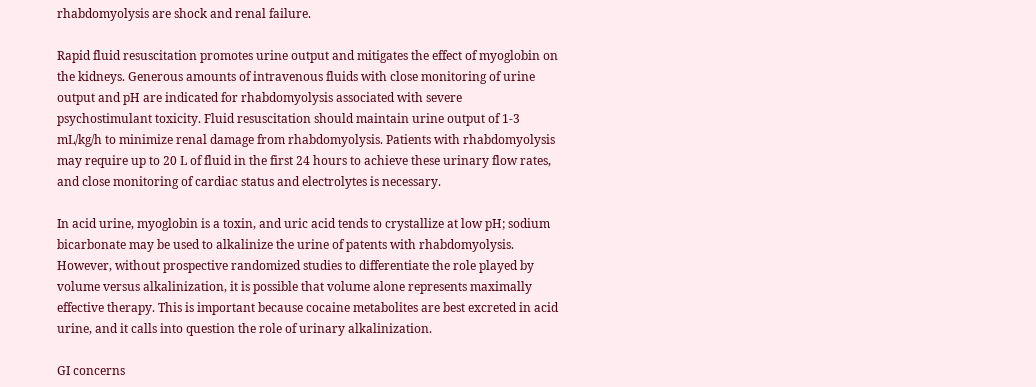rhabdomyolysis are shock and renal failure.

Rapid fluid resuscitation promotes urine output and mitigates the effect of myoglobin on the kidneys. Generous amounts of intravenous fluids with close monitoring of urine output and pH are indicated for rhabdomyolysis associated with severe psychostimulant toxicity. Fluid resuscitation should maintain urine output of 1-3 mL/kg/h to minimize renal damage from rhabdomyolysis. Patients with rhabdomyolysis may require up to 20 L of fluid in the first 24 hours to achieve these urinary flow rates, and close monitoring of cardiac status and electrolytes is necessary.

In acid urine, myoglobin is a toxin, and uric acid tends to crystallize at low pH; sodium bicarbonate may be used to alkalinize the urine of patents with rhabdomyolysis. However, without prospective randomized studies to differentiate the role played by volume versus alkalinization, it is possible that volume alone represents maximally effective therapy. This is important because cocaine metabolites are best excreted in acid urine, and it calls into question the role of urinary alkalinization.

GI concerns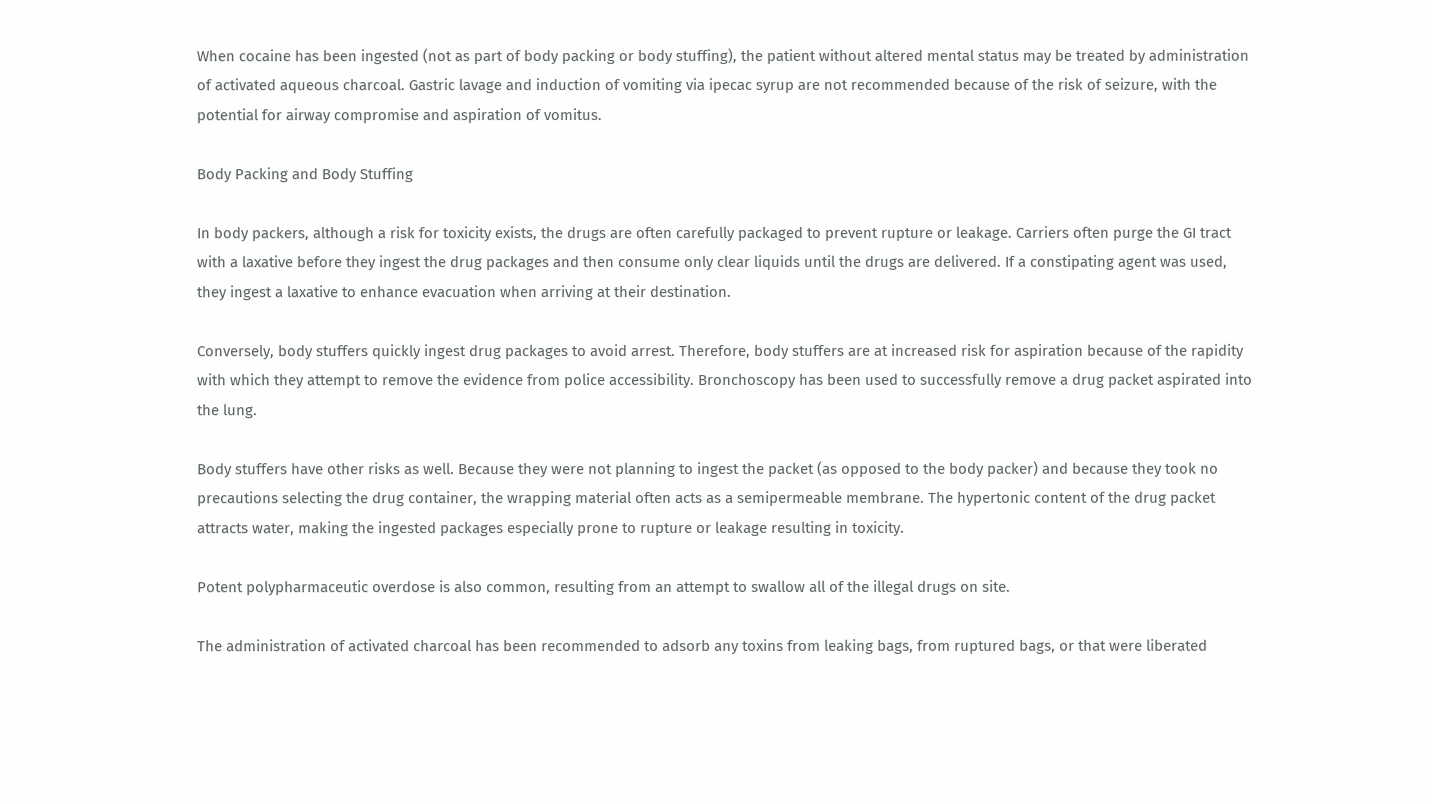When cocaine has been ingested (not as part of body packing or body stuffing), the patient without altered mental status may be treated by administration of activated aqueous charcoal. Gastric lavage and induction of vomiting via ipecac syrup are not recommended because of the risk of seizure, with the potential for airway compromise and aspiration of vomitus.

Body Packing and Body Stuffing

In body packers, although a risk for toxicity exists, the drugs are often carefully packaged to prevent rupture or leakage. Carriers often purge the GI tract with a laxative before they ingest the drug packages and then consume only clear liquids until the drugs are delivered. If a constipating agent was used, they ingest a laxative to enhance evacuation when arriving at their destination.

Conversely, body stuffers quickly ingest drug packages to avoid arrest. Therefore, body stuffers are at increased risk for aspiration because of the rapidity with which they attempt to remove the evidence from police accessibility. Bronchoscopy has been used to successfully remove a drug packet aspirated into the lung.

Body stuffers have other risks as well. Because they were not planning to ingest the packet (as opposed to the body packer) and because they took no precautions selecting the drug container, the wrapping material often acts as a semipermeable membrane. The hypertonic content of the drug packet attracts water, making the ingested packages especially prone to rupture or leakage resulting in toxicity.

Potent polypharmaceutic overdose is also common, resulting from an attempt to swallow all of the illegal drugs on site.

The administration of activated charcoal has been recommended to adsorb any toxins from leaking bags, from ruptured bags, or that were liberated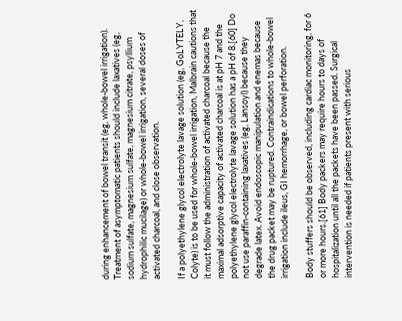during enhancement of bowel transit (eg, whole-bowel irrigation). Treatment of asymptomatic patients should include laxatives (eg, sodium sulfate, magnesium sulfate, magnesium citrate, psyllium hydrophilic mucilage) or whole-bowel irrigation, several doses of activated charcoal, and close observation.

If a polyethylene glycol electrolyte lavage solution (eg, GoLYTELY, Colyte) is to be used for whole-bowel irrigation, Malbrain cautions that it must follow the administration of activated charcoal because the maximal adsorptive capacity of activated charcoal is at pH 7 and the polyethylene glycol electrolyte lavage solution has a pH of 8.[60] Do not use paraffin-containing laxatives (eg, Lansoyl) because they degrade latex. Avoid endoscopic manipulation and enemas because the drug packet may be ruptured. Contraindications to whole-bowel irrigation include ileus, GI hemorrhage, or bowel perforation.

Body stuffers should be observed, including cardiac monitoring, for 6 or more hours.[61] Body packers may require hours to days of hospitalization until all the packets have been passed. Surgical intervention is needed if patients present with serious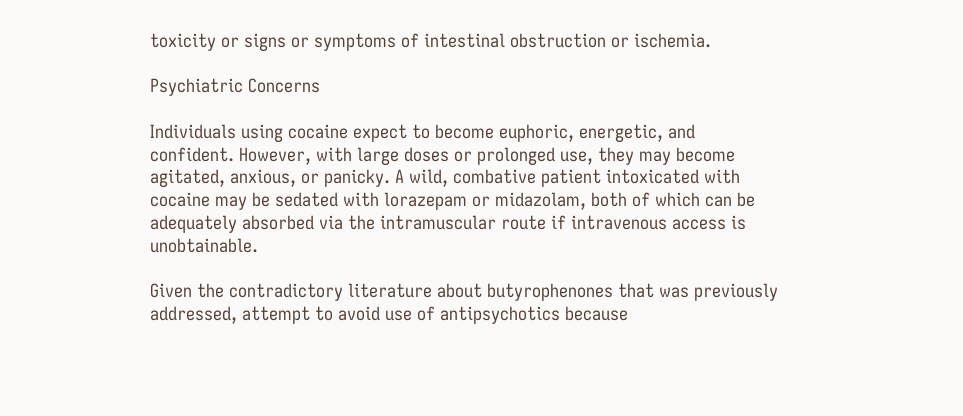toxicity or signs or symptoms of intestinal obstruction or ischemia.

Psychiatric Concerns

Individuals using cocaine expect to become euphoric, energetic, and confident. However, with large doses or prolonged use, they may become agitated, anxious, or panicky. A wild, combative patient intoxicated with cocaine may be sedated with lorazepam or midazolam, both of which can be adequately absorbed via the intramuscular route if intravenous access is unobtainable.

Given the contradictory literature about butyrophenones that was previously addressed, attempt to avoid use of antipsychotics because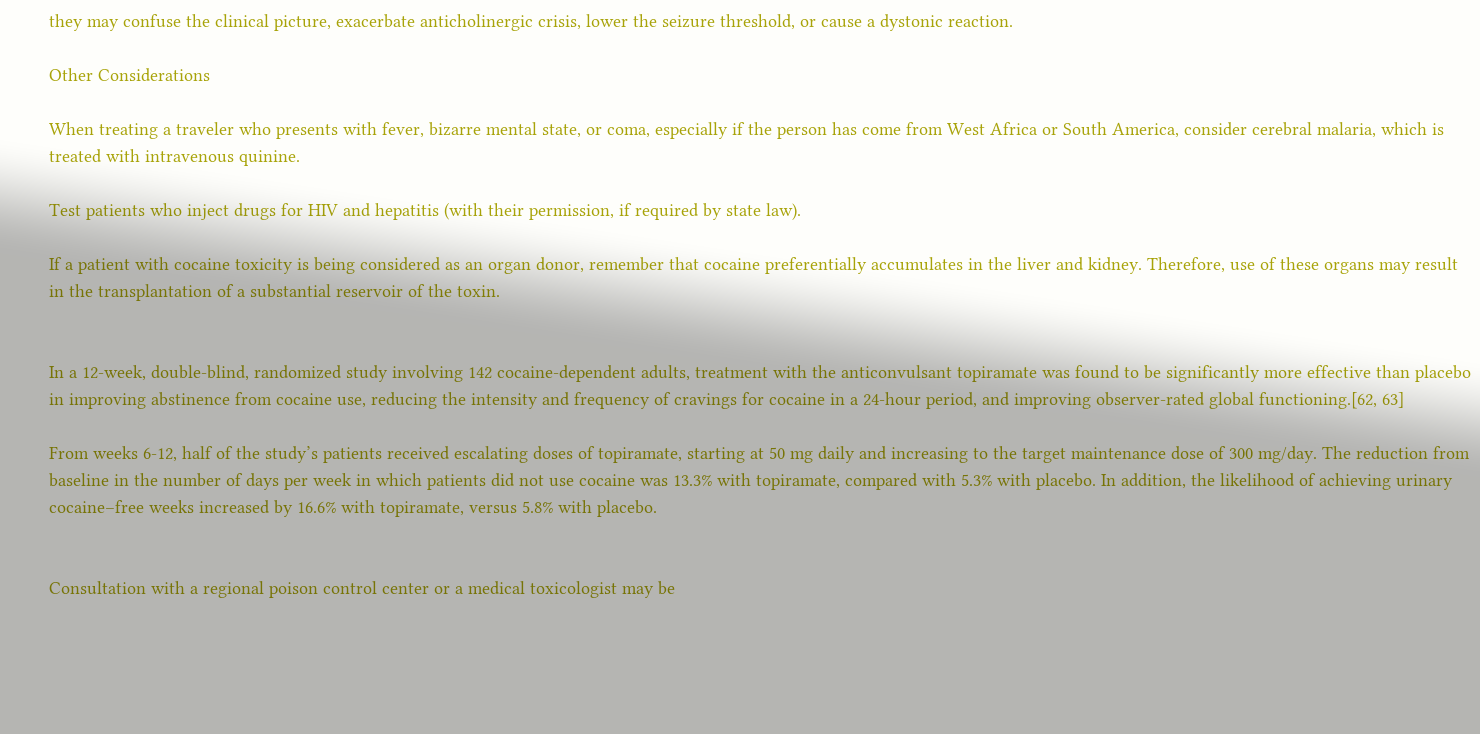they may confuse the clinical picture, exacerbate anticholinergic crisis, lower the seizure threshold, or cause a dystonic reaction.

Other Considerations

When treating a traveler who presents with fever, bizarre mental state, or coma, especially if the person has come from West Africa or South America, consider cerebral malaria, which is treated with intravenous quinine.

Test patients who inject drugs for HIV and hepatitis (with their permission, if required by state law).

If a patient with cocaine toxicity is being considered as an organ donor, remember that cocaine preferentially accumulates in the liver and kidney. Therefore, use of these organs may result in the transplantation of a substantial reservoir of the toxin.


In a 12-week, double-blind, randomized study involving 142 cocaine-dependent adults, treatment with the anticonvulsant topiramate was found to be significantly more effective than placebo in improving abstinence from cocaine use, reducing the intensity and frequency of cravings for cocaine in a 24-hour period, and improving observer-rated global functioning.[62, 63]

From weeks 6-12, half of the study’s patients received escalating doses of topiramate, starting at 50 mg daily and increasing to the target maintenance dose of 300 mg/day. The reduction from baseline in the number of days per week in which patients did not use cocaine was 13.3% with topiramate, compared with 5.3% with placebo. In addition, the likelihood of achieving urinary cocaine–free weeks increased by 16.6% with topiramate, versus 5.8% with placebo.


Consultation with a regional poison control center or a medical toxicologist may be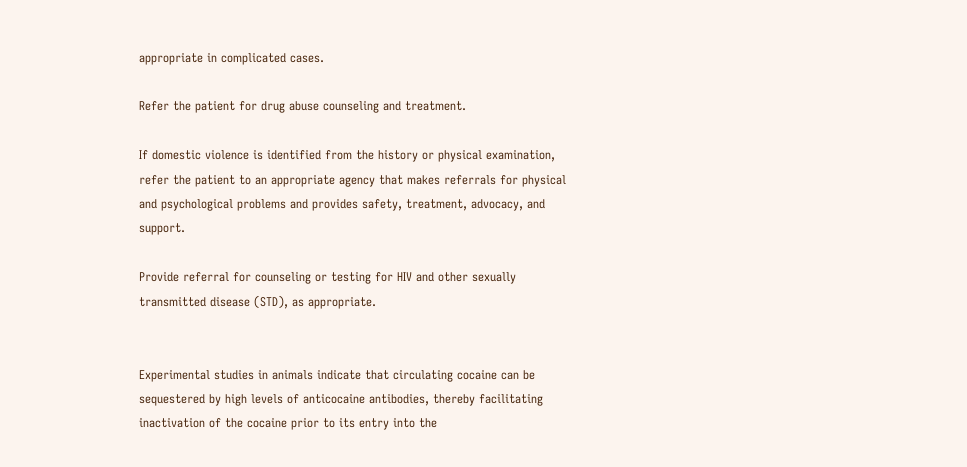appropriate in complicated cases.

Refer the patient for drug abuse counseling and treatment.

If domestic violence is identified from the history or physical examination, refer the patient to an appropriate agency that makes referrals for physical and psychological problems and provides safety, treatment, advocacy, and support.

Provide referral for counseling or testing for HIV and other sexually transmitted disease (STD), as appropriate.


Experimental studies in animals indicate that circulating cocaine can be sequestered by high levels of anticocaine antibodies, thereby facilitating inactivation of the cocaine prior to its entry into the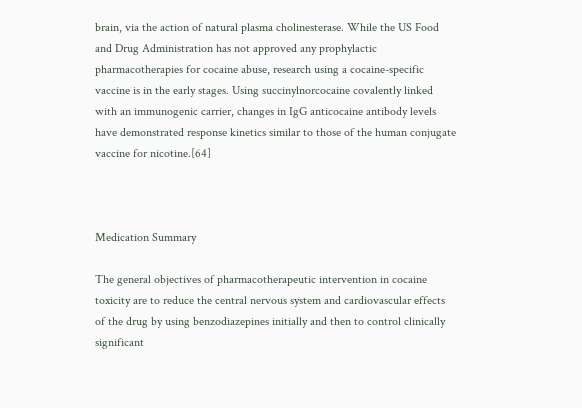brain, via the action of natural plasma cholinesterase. While the US Food and Drug Administration has not approved any prophylactic pharmacotherapies for cocaine abuse, research using a cocaine-specific vaccine is in the early stages. Using succinylnorcocaine covalently linked with an immunogenic carrier, changes in IgG anticocaine antibody levels have demonstrated response kinetics similar to those of the human conjugate vaccine for nicotine.[64]



Medication Summary

The general objectives of pharmacotherapeutic intervention in cocaine toxicity are to reduce the central nervous system and cardiovascular effects of the drug by using benzodiazepines initially and then to control clinically significant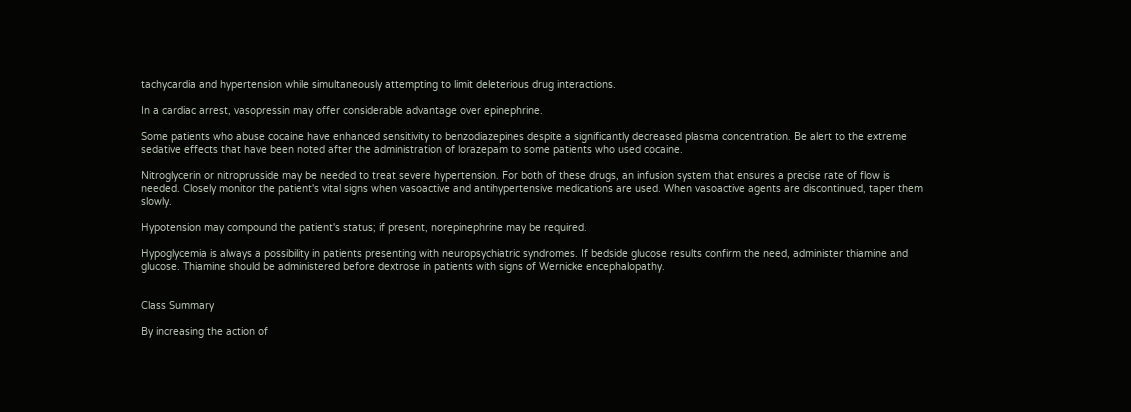tachycardia and hypertension while simultaneously attempting to limit deleterious drug interactions.

In a cardiac arrest, vasopressin may offer considerable advantage over epinephrine.

Some patients who abuse cocaine have enhanced sensitivity to benzodiazepines despite a significantly decreased plasma concentration. Be alert to the extreme sedative effects that have been noted after the administration of lorazepam to some patients who used cocaine.

Nitroglycerin or nitroprusside may be needed to treat severe hypertension. For both of these drugs, an infusion system that ensures a precise rate of flow is needed. Closely monitor the patient's vital signs when vasoactive and antihypertensive medications are used. When vasoactive agents are discontinued, taper them slowly.

Hypotension may compound the patient's status; if present, norepinephrine may be required.

Hypoglycemia is always a possibility in patients presenting with neuropsychiatric syndromes. If bedside glucose results confirm the need, administer thiamine and glucose. Thiamine should be administered before dextrose in patients with signs of Wernicke encephalopathy.


Class Summary

By increasing the action of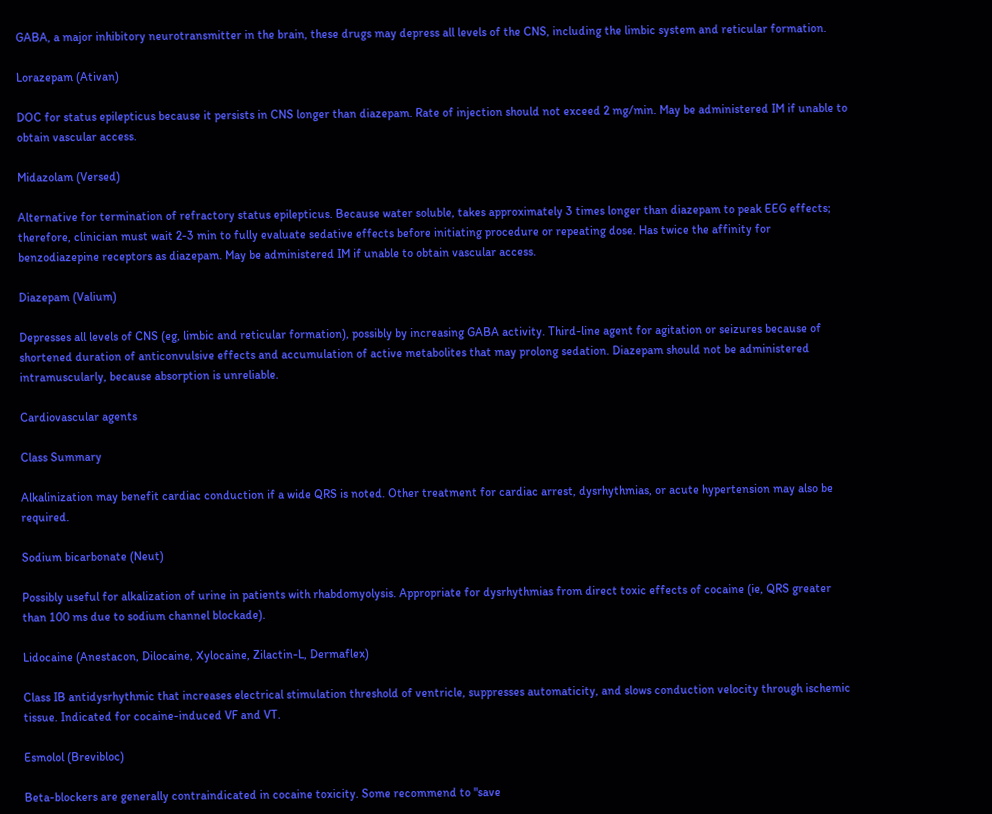GABA, a major inhibitory neurotransmitter in the brain, these drugs may depress all levels of the CNS, including the limbic system and reticular formation.

Lorazepam (Ativan)

DOC for status epilepticus because it persists in CNS longer than diazepam. Rate of injection should not exceed 2 mg/min. May be administered IM if unable to obtain vascular access.

Midazolam (Versed)

Alternative for termination of refractory status epilepticus. Because water soluble, takes approximately 3 times longer than diazepam to peak EEG effects; therefore, clinician must wait 2-3 min to fully evaluate sedative effects before initiating procedure or repeating dose. Has twice the affinity for benzodiazepine receptors as diazepam. May be administered IM if unable to obtain vascular access.

Diazepam (Valium)

Depresses all levels of CNS (eg, limbic and reticular formation), possibly by increasing GABA activity. Third-line agent for agitation or seizures because of shortened duration of anticonvulsive effects and accumulation of active metabolites that may prolong sedation. Diazepam should not be administered intramuscularly, because absorption is unreliable.

Cardiovascular agents

Class Summary

Alkalinization may benefit cardiac conduction if a wide QRS is noted. Other treatment for cardiac arrest, dysrhythmias, or acute hypertension may also be required.

Sodium bicarbonate (Neut)

Possibly useful for alkalization of urine in patients with rhabdomyolysis. Appropriate for dysrhythmias from direct toxic effects of cocaine (ie, QRS greater than 100 ms due to sodium channel blockade).

Lidocaine (Anestacon, Dilocaine, Xylocaine, Zilactin-L, Dermaflex)

Class IB antidysrhythmic that increases electrical stimulation threshold of ventricle, suppresses automaticity, and slows conduction velocity through ischemic tissue. Indicated for cocaine-induced VF and VT.

Esmolol (Brevibloc)

Beta-blockers are generally contraindicated in cocaine toxicity. Some recommend to "save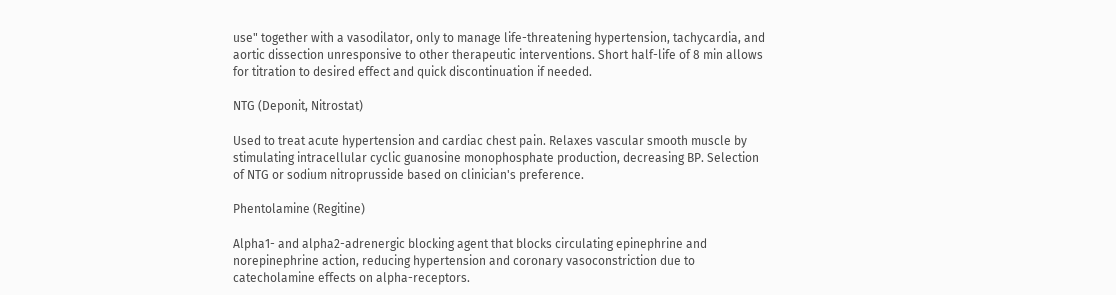use" together with a vasodilator, only to manage life-threatening hypertension, tachycardia, and aortic dissection unresponsive to other therapeutic interventions. Short half-life of 8 min allows for titration to desired effect and quick discontinuation if needed.

NTG (Deponit, Nitrostat)

Used to treat acute hypertension and cardiac chest pain. Relaxes vascular smooth muscle by stimulating intracellular cyclic guanosine monophosphate production, decreasing BP. Selection of NTG or sodium nitroprusside based on clinician's preference.

Phentolamine (Regitine)

Alpha1- and alpha2-adrenergic blocking agent that blocks circulating epinephrine and norepinephrine action, reducing hypertension and coronary vasoconstriction due to catecholamine effects on alpha-receptors.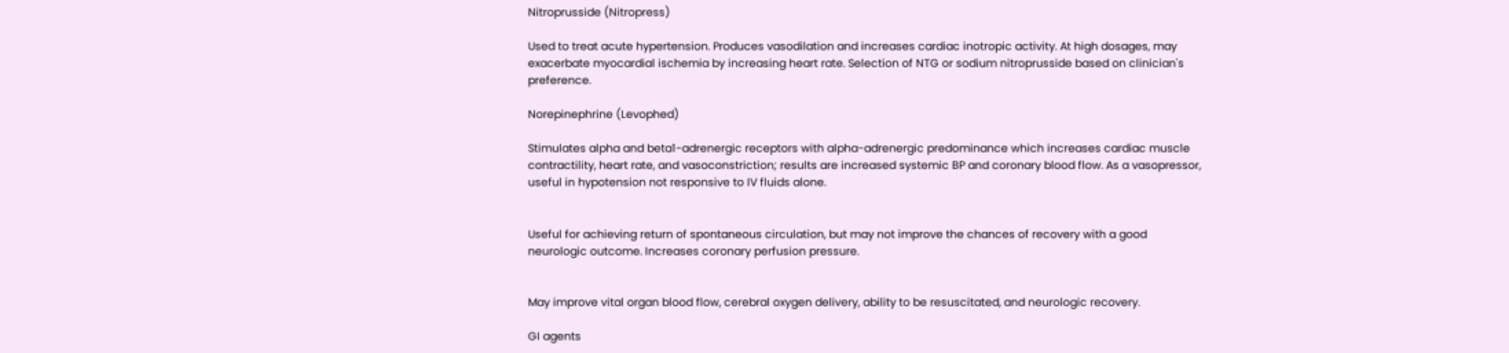Nitroprusside (Nitropress)

Used to treat acute hypertension. Produces vasodilation and increases cardiac inotropic activity. At high dosages, may exacerbate myocardial ischemia by increasing heart rate. Selection of NTG or sodium nitroprusside based on clinician's preference.

Norepinephrine (Levophed)

Stimulates alpha and beta1-adrenergic receptors with alpha-adrenergic predominance which increases cardiac muscle contractility, heart rate, and vasoconstriction; results are increased systemic BP and coronary blood flow. As a vasopressor, useful in hypotension not responsive to IV fluids alone.


Useful for achieving return of spontaneous circulation, but may not improve the chances of recovery with a good neurologic outcome. Increases coronary perfusion pressure.


May improve vital organ blood flow, cerebral oxygen delivery, ability to be resuscitated, and neurologic recovery.

GI agents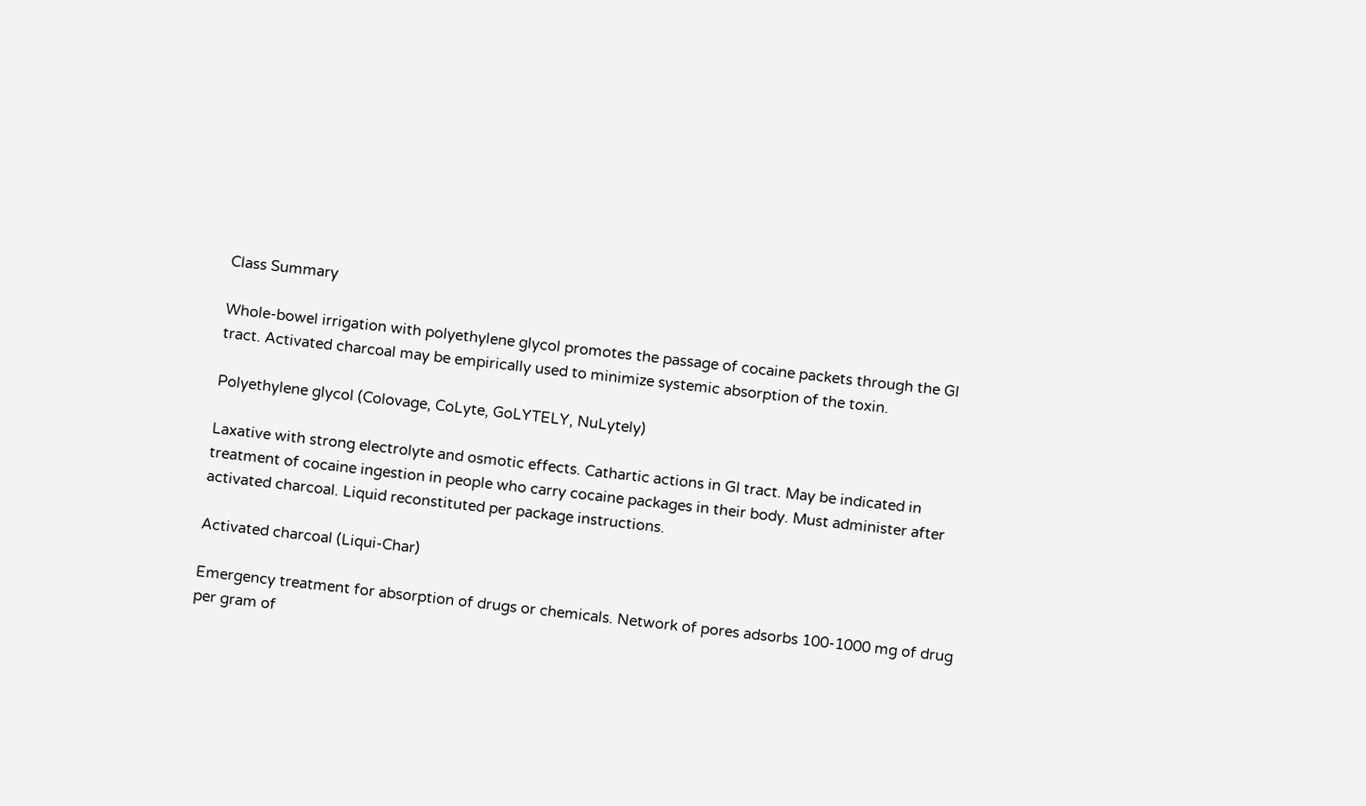Class Summary

Whole-bowel irrigation with polyethylene glycol promotes the passage of cocaine packets through the GI tract. Activated charcoal may be empirically used to minimize systemic absorption of the toxin.

Polyethylene glycol (Colovage, CoLyte, GoLYTELY, NuLytely)

Laxative with strong electrolyte and osmotic effects. Cathartic actions in GI tract. May be indicated in treatment of cocaine ingestion in people who carry cocaine packages in their body. Must administer after activated charcoal. Liquid reconstituted per package instructions.

Activated charcoal (Liqui-Char)

Emergency treatment for absorption of drugs or chemicals. Network of pores adsorbs 100-1000 mg of drug per gram of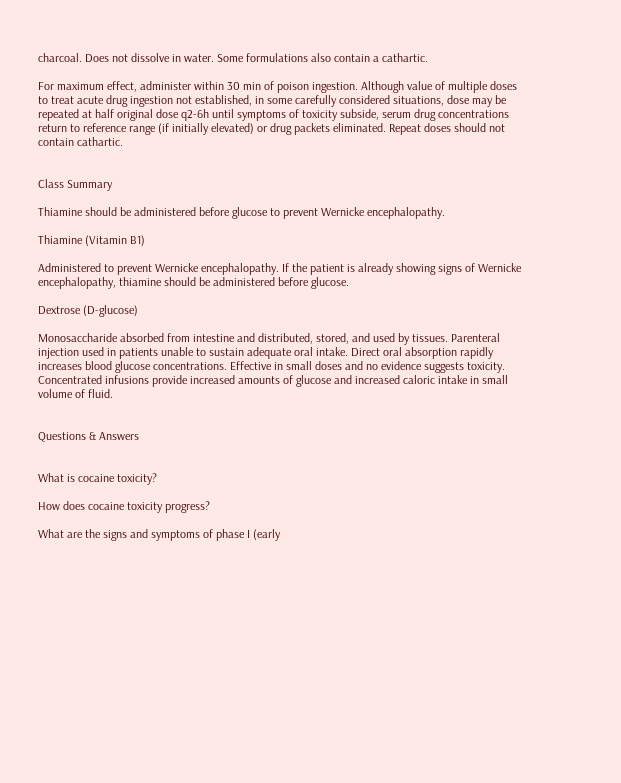charcoal. Does not dissolve in water. Some formulations also contain a cathartic.

For maximum effect, administer within 30 min of poison ingestion. Although value of multiple doses to treat acute drug ingestion not established, in some carefully considered situations, dose may be repeated at half original dose q2-6h until symptoms of toxicity subside, serum drug concentrations return to reference range (if initially elevated) or drug packets eliminated. Repeat doses should not contain cathartic.


Class Summary

Thiamine should be administered before glucose to prevent Wernicke encephalopathy.

Thiamine (Vitamin B1)

Administered to prevent Wernicke encephalopathy. If the patient is already showing signs of Wernicke encephalopathy, thiamine should be administered before glucose.

Dextrose (D-glucose)

Monosaccharide absorbed from intestine and distributed, stored, and used by tissues. Parenteral injection used in patients unable to sustain adequate oral intake. Direct oral absorption rapidly increases blood glucose concentrations. Effective in small doses and no evidence suggests toxicity. Concentrated infusions provide increased amounts of glucose and increased caloric intake in small volume of fluid.


Questions & Answers


What is cocaine toxicity?

How does cocaine toxicity progress?

What are the signs and symptoms of phase I (early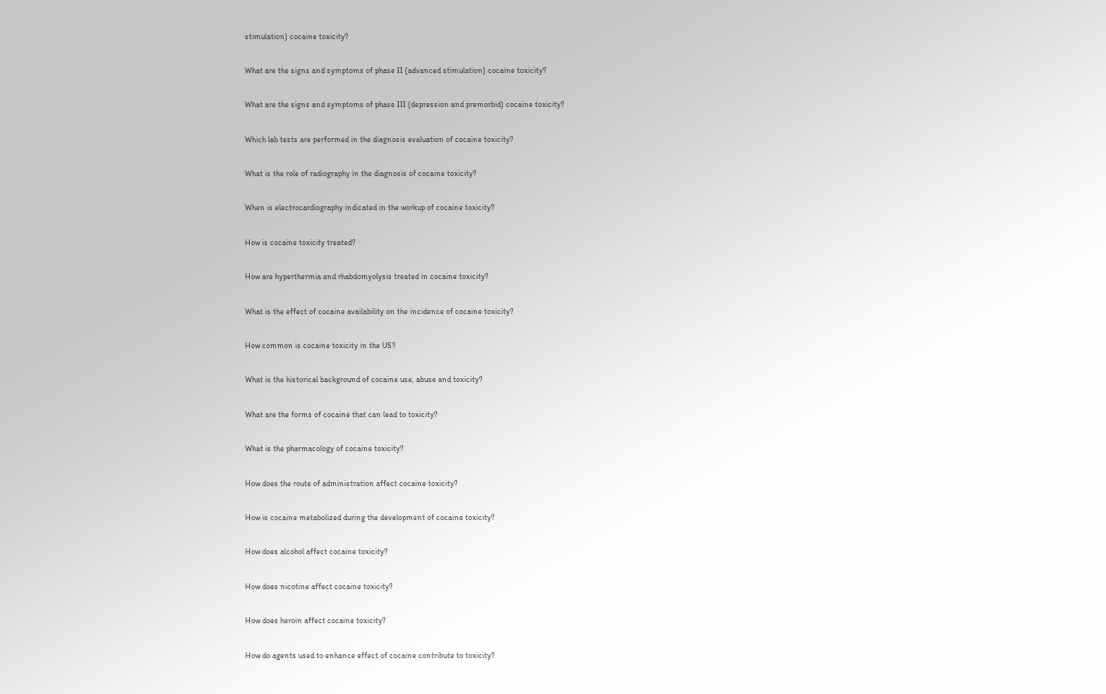stimulation) cocaine toxicity?

What are the signs and symptoms of phase II (advanced stimulation) cocaine toxicity?

What are the signs and symptoms of phase III (depression and premorbid) cocaine toxicity?

Which lab tests are performed in the diagnosis evaluation of cocaine toxicity?

What is the role of radiography in the diagnosis of cocaine toxicity?

When is electrocardiography indicated in the workup of cocaine toxicity?

How is cocaine toxicity treated?

How are hyperthermia and rhabdomyolysis treated in cocaine toxicity?

What is the effect of cocaine availability on the incidence of cocaine toxicity?

How common is cocaine toxicity in the US?

What is the historical background of cocaine use, abuse and toxicity?

What are the forms of cocaine that can lead to toxicity?

What is the pharmacology of cocaine toxicity?

How does the route of administration affect cocaine toxicity?

How is cocaine metabolized during the development of cocaine toxicity?

How does alcohol affect cocaine toxicity?

How does nicotine affect cocaine toxicity?

How does heroin affect cocaine toxicity?

How do agents used to enhance effect of cocaine contribute to toxicity?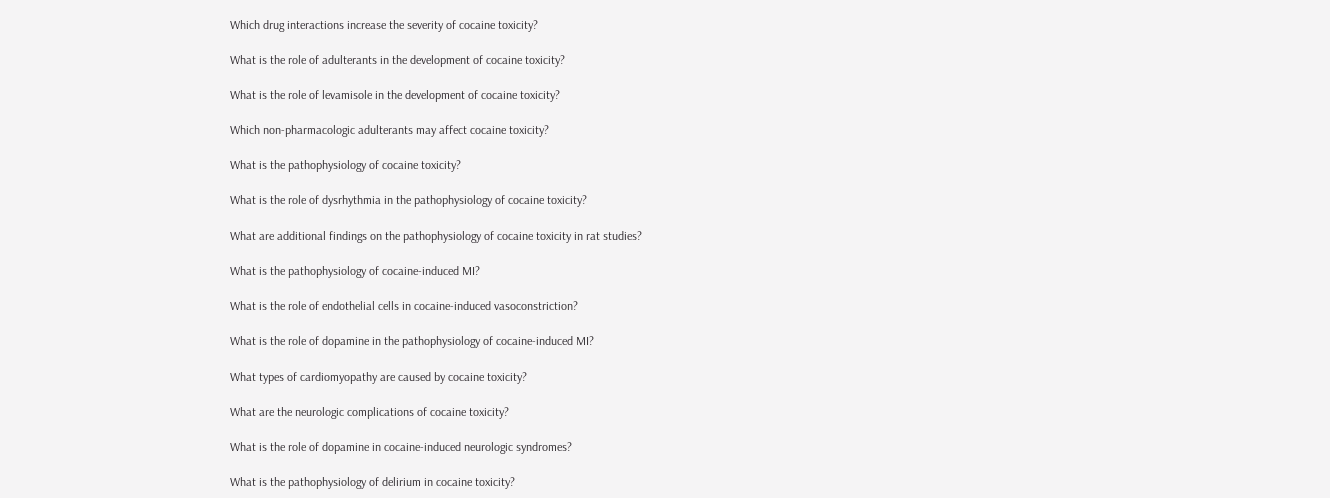Which drug interactions increase the severity of cocaine toxicity?

What is the role of adulterants in the development of cocaine toxicity?

What is the role of levamisole in the development of cocaine toxicity?

Which non-pharmacologic adulterants may affect cocaine toxicity?

What is the pathophysiology of cocaine toxicity?

What is the role of dysrhythmia in the pathophysiology of cocaine toxicity?

What are additional findings on the pathophysiology of cocaine toxicity in rat studies?

What is the pathophysiology of cocaine-induced MI?

What is the role of endothelial cells in cocaine-induced vasoconstriction?

What is the role of dopamine in the pathophysiology of cocaine-induced MI?

What types of cardiomyopathy are caused by cocaine toxicity?

What are the neurologic complications of cocaine toxicity?

What is the role of dopamine in cocaine-induced neurologic syndromes?

What is the pathophysiology of delirium in cocaine toxicity?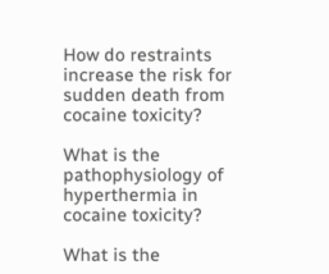How do restraints increase the risk for sudden death from cocaine toxicity?

What is the pathophysiology of hyperthermia in cocaine toxicity?

What is the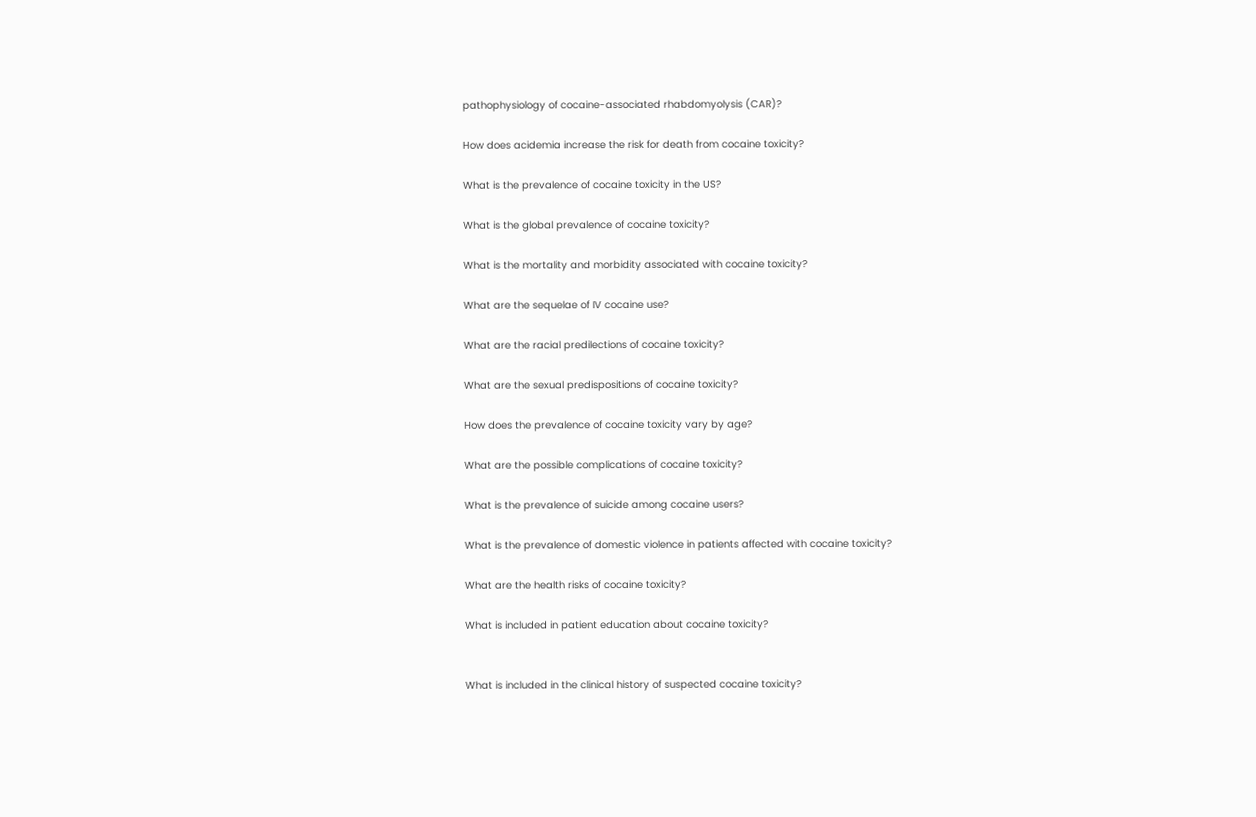pathophysiology of cocaine-associated rhabdomyolysis (CAR)?

How does acidemia increase the risk for death from cocaine toxicity?

What is the prevalence of cocaine toxicity in the US?

What is the global prevalence of cocaine toxicity?

What is the mortality and morbidity associated with cocaine toxicity?

What are the sequelae of IV cocaine use?

What are the racial predilections of cocaine toxicity?

What are the sexual predispositions of cocaine toxicity?

How does the prevalence of cocaine toxicity vary by age?

What are the possible complications of cocaine toxicity?

What is the prevalence of suicide among cocaine users?

What is the prevalence of domestic violence in patients affected with cocaine toxicity?

What are the health risks of cocaine toxicity?

What is included in patient education about cocaine toxicity?


What is included in the clinical history of suspected cocaine toxicity?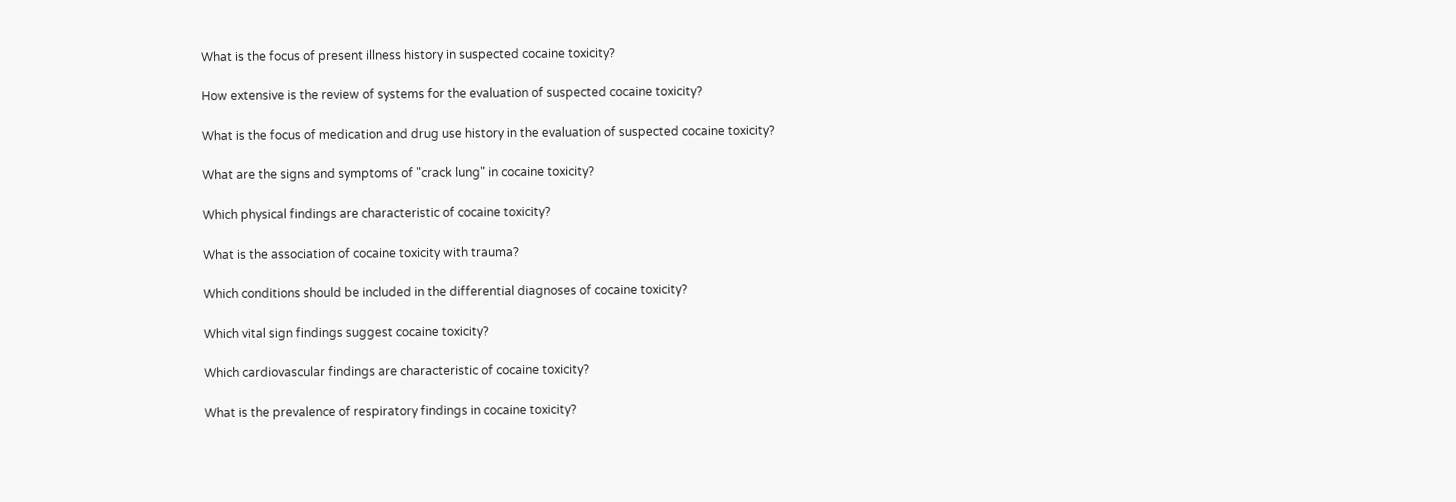What is the focus of present illness history in suspected cocaine toxicity?

How extensive is the review of systems for the evaluation of suspected cocaine toxicity?

What is the focus of medication and drug use history in the evaluation of suspected cocaine toxicity?

What are the signs and symptoms of "crack lung" in cocaine toxicity?

Which physical findings are characteristic of cocaine toxicity?

What is the association of cocaine toxicity with trauma?

Which conditions should be included in the differential diagnoses of cocaine toxicity?

Which vital sign findings suggest cocaine toxicity?

Which cardiovascular findings are characteristic of cocaine toxicity?

What is the prevalence of respiratory findings in cocaine toxicity?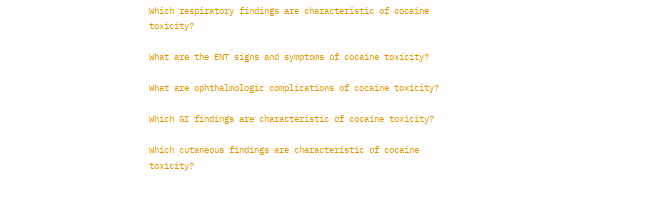Which respiratory findings are characteristic of cocaine toxicity?

What are the ENT signs and symptoms of cocaine toxicity?

What are ophthalmologic complications of cocaine toxicity?

Which GI findings are characteristic of cocaine toxicity?

Which cutaneous findings are characteristic of cocaine toxicity?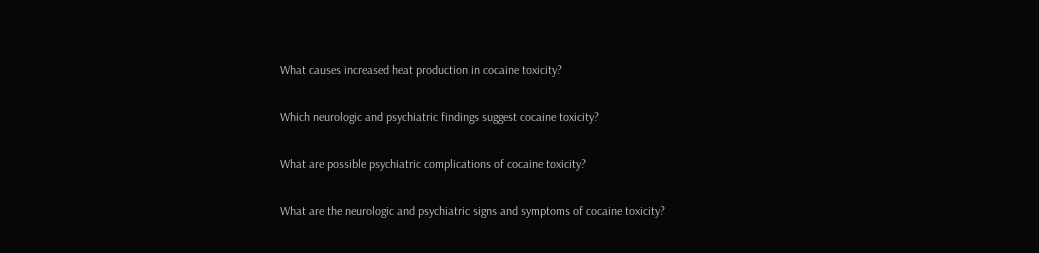What causes increased heat production in cocaine toxicity?

Which neurologic and psychiatric findings suggest cocaine toxicity?

What are possible psychiatric complications of cocaine toxicity?

What are the neurologic and psychiatric signs and symptoms of cocaine toxicity?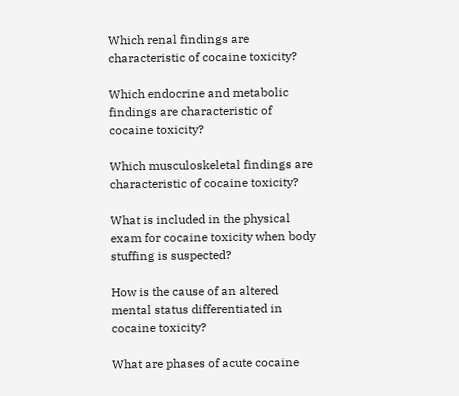Which renal findings are characteristic of cocaine toxicity?

Which endocrine and metabolic findings are characteristic of cocaine toxicity?

Which musculoskeletal findings are characteristic of cocaine toxicity?

What is included in the physical exam for cocaine toxicity when body stuffing is suspected?

How is the cause of an altered mental status differentiated in cocaine toxicity?

What are phases of acute cocaine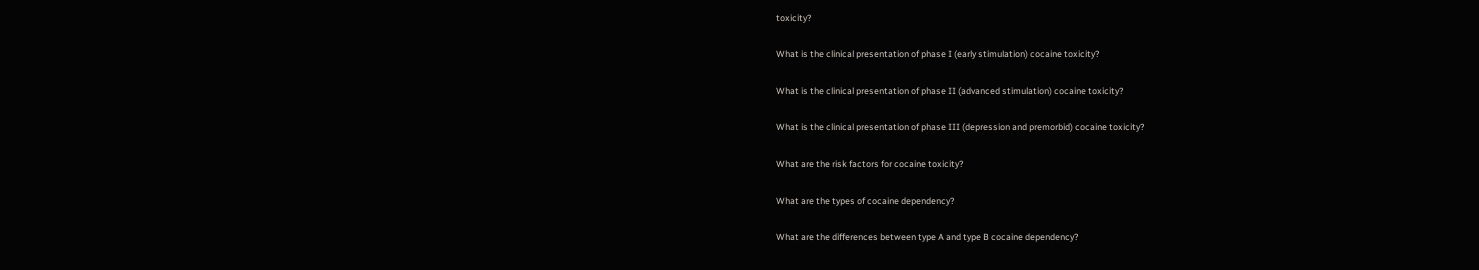toxicity?

What is the clinical presentation of phase I (early stimulation) cocaine toxicity?

What is the clinical presentation of phase II (advanced stimulation) cocaine toxicity?

What is the clinical presentation of phase III (depression and premorbid) cocaine toxicity?

What are the risk factors for cocaine toxicity?

What are the types of cocaine dependency?

What are the differences between type A and type B cocaine dependency?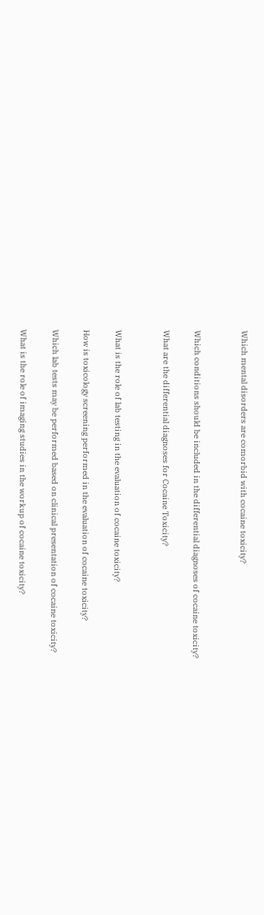Which mental disorders are comorbid with cocaine toxicity?


Which conditions should be included in the differential diagnoses of cocaine toxicity?

What are the differential diagnoses for Cocaine Toxicity?


What is the role of lab testing in the evaluation of cocaine toxicity?

How is toxicology screening performed in the evaluation of cocaine toxicity?

Which lab tests may be performed based on clinical presentation of cocaine toxicity?

What is the role of imaging studies in the workup of cocaine toxicity?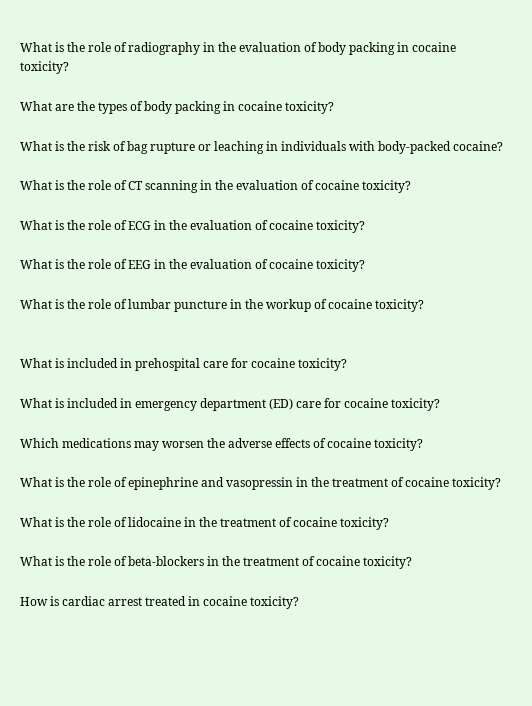What is the role of radiography in the evaluation of body packing in cocaine toxicity?

What are the types of body packing in cocaine toxicity?

What is the risk of bag rupture or leaching in individuals with body-packed cocaine?

What is the role of CT scanning in the evaluation of cocaine toxicity?

What is the role of ECG in the evaluation of cocaine toxicity?

What is the role of EEG in the evaluation of cocaine toxicity?

What is the role of lumbar puncture in the workup of cocaine toxicity?


What is included in prehospital care for cocaine toxicity?

What is included in emergency department (ED) care for cocaine toxicity?

Which medications may worsen the adverse effects of cocaine toxicity?

What is the role of epinephrine and vasopressin in the treatment of cocaine toxicity?

What is the role of lidocaine in the treatment of cocaine toxicity?

What is the role of beta-blockers in the treatment of cocaine toxicity?

How is cardiac arrest treated in cocaine toxicity?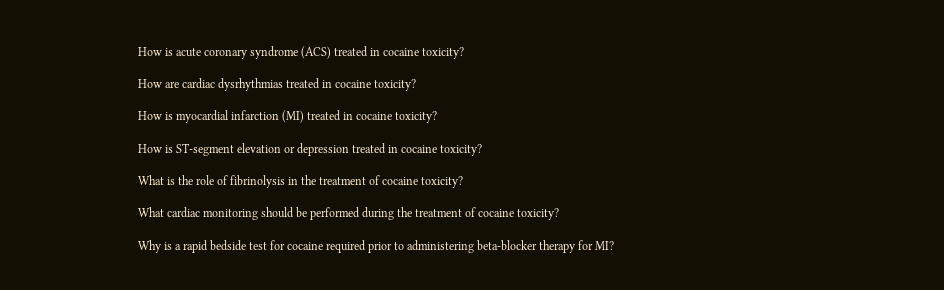How is acute coronary syndrome (ACS) treated in cocaine toxicity?

How are cardiac dysrhythmias treated in cocaine toxicity?

How is myocardial infarction (MI) treated in cocaine toxicity?

How is ST-segment elevation or depression treated in cocaine toxicity?

What is the role of fibrinolysis in the treatment of cocaine toxicity?

What cardiac monitoring should be performed during the treatment of cocaine toxicity?

Why is a rapid bedside test for cocaine required prior to administering beta-blocker therapy for MI?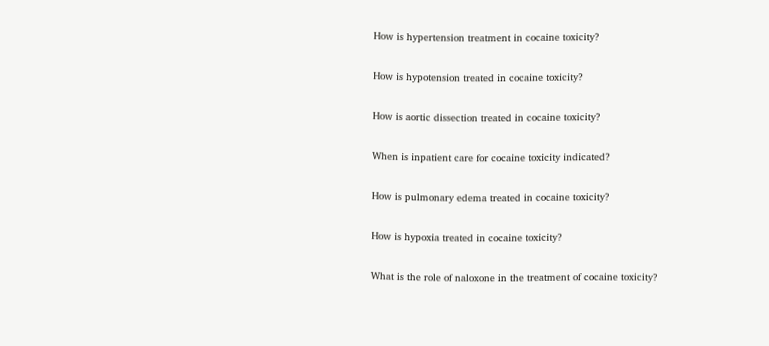How is hypertension treatment in cocaine toxicity?

How is hypotension treated in cocaine toxicity?

How is aortic dissection treated in cocaine toxicity?

When is inpatient care for cocaine toxicity indicated?

How is pulmonary edema treated in cocaine toxicity?

How is hypoxia treated in cocaine toxicity?

What is the role of naloxone in the treatment of cocaine toxicity?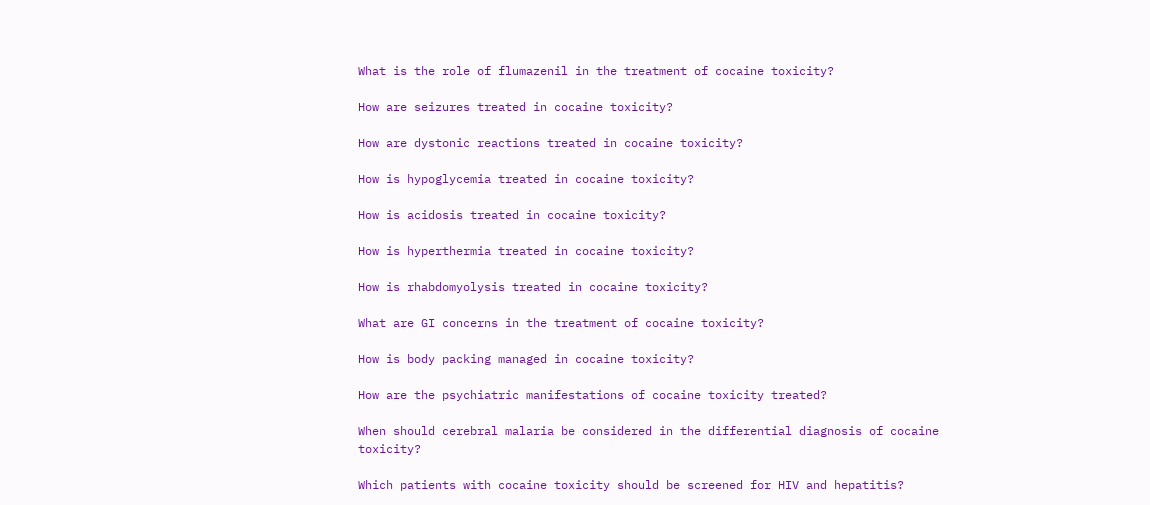What is the role of flumazenil in the treatment of cocaine toxicity?

How are seizures treated in cocaine toxicity?

How are dystonic reactions treated in cocaine toxicity?

How is hypoglycemia treated in cocaine toxicity?

How is acidosis treated in cocaine toxicity?

How is hyperthermia treated in cocaine toxicity?

How is rhabdomyolysis treated in cocaine toxicity?

What are GI concerns in the treatment of cocaine toxicity?

How is body packing managed in cocaine toxicity?

How are the psychiatric manifestations of cocaine toxicity treated?

When should cerebral malaria be considered in the differential diagnosis of cocaine toxicity?

Which patients with cocaine toxicity should be screened for HIV and hepatitis?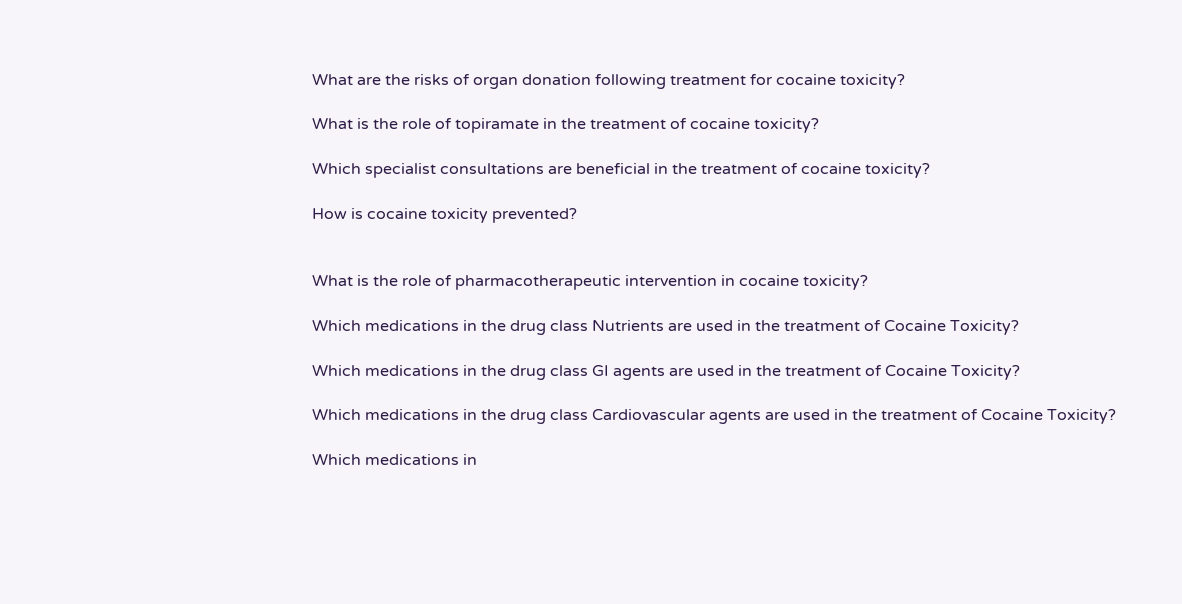What are the risks of organ donation following treatment for cocaine toxicity?

What is the role of topiramate in the treatment of cocaine toxicity?

Which specialist consultations are beneficial in the treatment of cocaine toxicity?

How is cocaine toxicity prevented?


What is the role of pharmacotherapeutic intervention in cocaine toxicity?

Which medications in the drug class Nutrients are used in the treatment of Cocaine Toxicity?

Which medications in the drug class GI agents are used in the treatment of Cocaine Toxicity?

Which medications in the drug class Cardiovascular agents are used in the treatment of Cocaine Toxicity?

Which medications in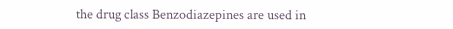the drug class Benzodiazepines are used in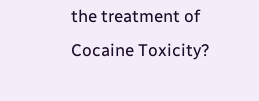the treatment of Cocaine Toxicity?